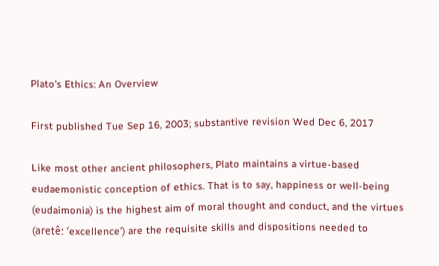Plato's Ethics: An Overview

First published Tue Sep 16, 2003; substantive revision Wed Dec 6, 2017

Like most other ancient philosophers, Plato maintains a virtue-based eudaemonistic conception of ethics. That is to say, happiness or well-being (eudaimonia) is the highest aim of moral thought and conduct, and the virtues (aretê: ‘excellence’) are the requisite skills and dispositions needed to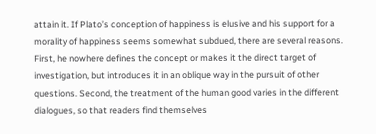attain it. If Plato’s conception of happiness is elusive and his support for a morality of happiness seems somewhat subdued, there are several reasons. First, he nowhere defines the concept or makes it the direct target of investigation, but introduces it in an oblique way in the pursuit of other questions. Second, the treatment of the human good varies in the different dialogues, so that readers find themselves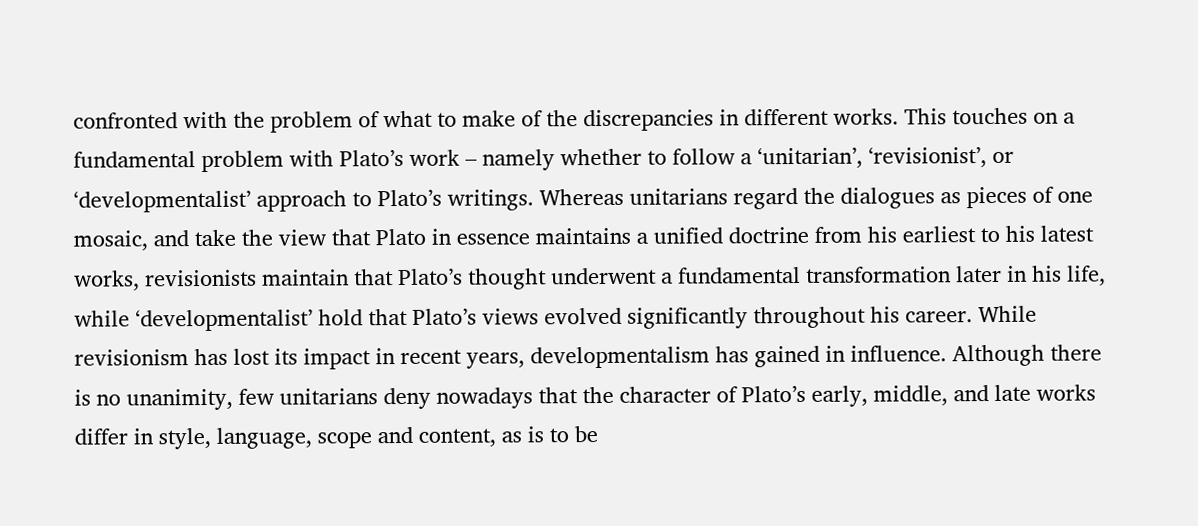confronted with the problem of what to make of the discrepancies in different works. This touches on a fundamental problem with Plato’s work – namely whether to follow a ‘unitarian’, ‘revisionist’, or ‘developmentalist’ approach to Plato’s writings. Whereas unitarians regard the dialogues as pieces of one mosaic, and take the view that Plato in essence maintains a unified doctrine from his earliest to his latest works, revisionists maintain that Plato’s thought underwent a fundamental transformation later in his life, while ‘developmentalist’ hold that Plato’s views evolved significantly throughout his career. While revisionism has lost its impact in recent years, developmentalism has gained in influence. Although there is no unanimity, few unitarians deny nowadays that the character of Plato’s early, middle, and late works differ in style, language, scope and content, as is to be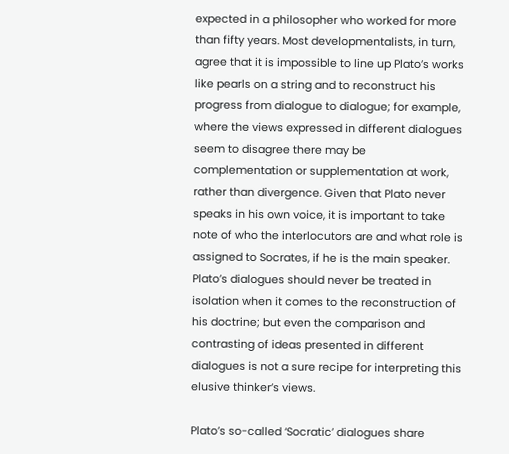expected in a philosopher who worked for more than fifty years. Most developmentalists, in turn, agree that it is impossible to line up Plato’s works like pearls on a string and to reconstruct his progress from dialogue to dialogue; for example, where the views expressed in different dialogues seem to disagree there may be complementation or supplementation at work, rather than divergence. Given that Plato never speaks in his own voice, it is important to take note of who the interlocutors are and what role is assigned to Socrates, if he is the main speaker. Plato’s dialogues should never be treated in isolation when it comes to the reconstruction of his doctrine; but even the comparison and contrasting of ideas presented in different dialogues is not a sure recipe for interpreting this elusive thinker’s views.

Plato’s so-called ‘Socratic’ dialogues share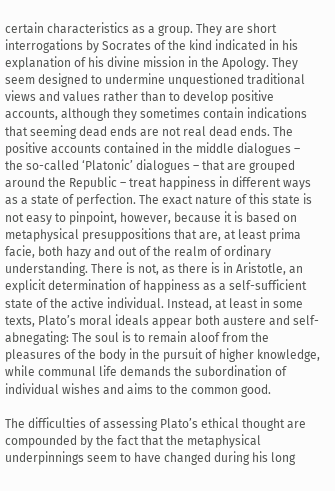certain characteristics as a group. They are short interrogations by Socrates of the kind indicated in his explanation of his divine mission in the Apology. They seem designed to undermine unquestioned traditional views and values rather than to develop positive accounts, although they sometimes contain indications that seeming dead ends are not real dead ends. The positive accounts contained in the middle dialogues – the so-called ‘Platonic’ dialogues – that are grouped around the Republic – treat happiness in different ways as a state of perfection. The exact nature of this state is not easy to pinpoint, however, because it is based on metaphysical presuppositions that are, at least prima facie, both hazy and out of the realm of ordinary understanding. There is not, as there is in Aristotle, an explicit determination of happiness as a self-sufficient state of the active individual. Instead, at least in some texts, Plato’s moral ideals appear both austere and self-abnegating: The soul is to remain aloof from the pleasures of the body in the pursuit of higher knowledge, while communal life demands the subordination of individual wishes and aims to the common good.

The difficulties of assessing Plato’s ethical thought are compounded by the fact that the metaphysical underpinnings seem to have changed during his long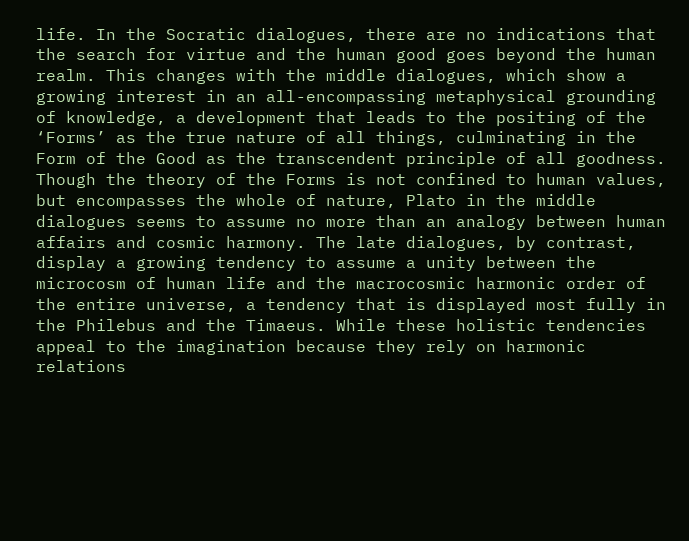life. In the Socratic dialogues, there are no indications that the search for virtue and the human good goes beyond the human realm. This changes with the middle dialogues, which show a growing interest in an all-encompassing metaphysical grounding of knowledge, a development that leads to the positing of the ‘Forms’ as the true nature of all things, culminating in the Form of the Good as the transcendent principle of all goodness. Though the theory of the Forms is not confined to human values, but encompasses the whole of nature, Plato in the middle dialogues seems to assume no more than an analogy between human affairs and cosmic harmony. The late dialogues, by contrast, display a growing tendency to assume a unity between the microcosm of human life and the macrocosmic harmonic order of the entire universe, a tendency that is displayed most fully in the Philebus and the Timaeus. While these holistic tendencies appeal to the imagination because they rely on harmonic relations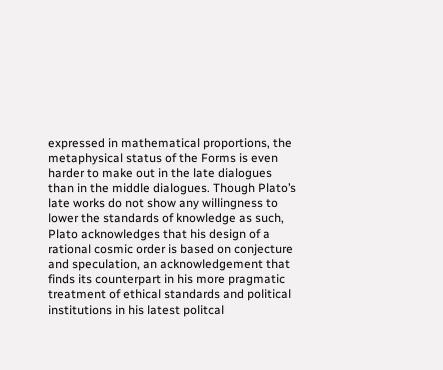expressed in mathematical proportions, the metaphysical status of the Forms is even harder to make out in the late dialogues than in the middle dialogues. Though Plato’s late works do not show any willingness to lower the standards of knowledge as such, Plato acknowledges that his design of a rational cosmic order is based on conjecture and speculation, an acknowledgement that finds its counterpart in his more pragmatic treatment of ethical standards and political institutions in his latest politcal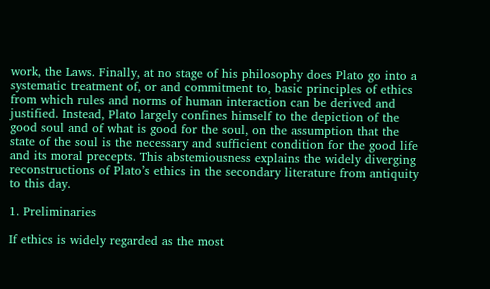work, the Laws. Finally, at no stage of his philosophy does Plato go into a systematic treatment of, or and commitment to, basic principles of ethics from which rules and norms of human interaction can be derived and justified. Instead, Plato largely confines himself to the depiction of the good soul and of what is good for the soul, on the assumption that the state of the soul is the necessary and sufficient condition for the good life and its moral precepts. This abstemiousness explains the widely diverging reconstructions of Plato’s ethics in the secondary literature from antiquity to this day.

1. Preliminaries

If ethics is widely regarded as the most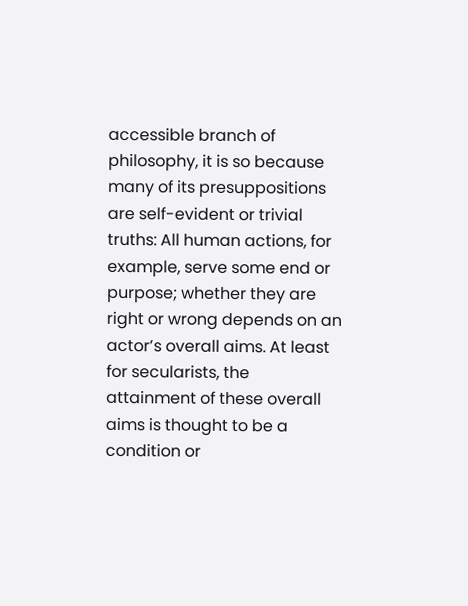accessible branch of philosophy, it is so because many of its presuppositions are self-evident or trivial truths: All human actions, for example, serve some end or purpose; whether they are right or wrong depends on an actor’s overall aims. At least for secularists, the attainment of these overall aims is thought to be a condition or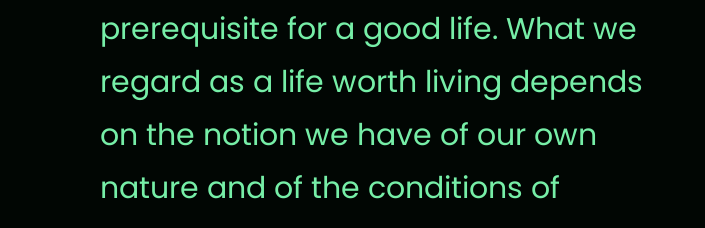prerequisite for a good life. What we regard as a life worth living depends on the notion we have of our own nature and of the conditions of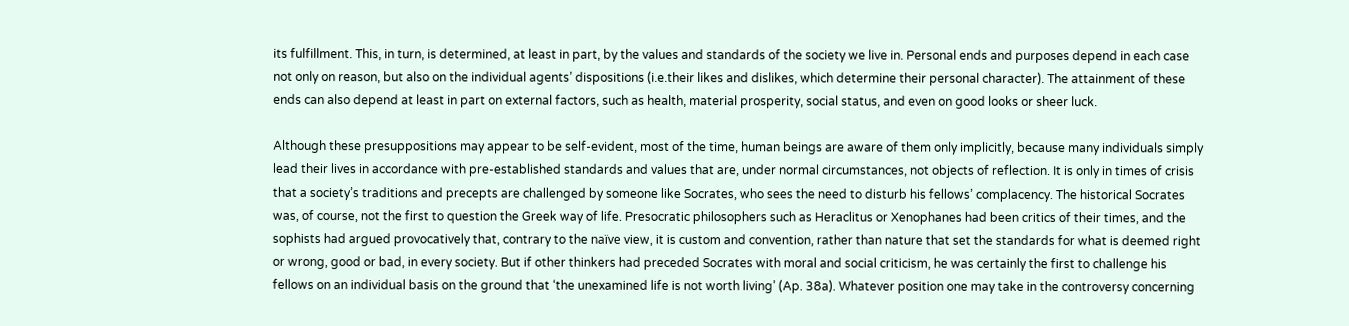its fulfillment. This, in turn, is determined, at least in part, by the values and standards of the society we live in. Personal ends and purposes depend in each case not only on reason, but also on the individual agents’ dispositions (i.e.their likes and dislikes, which determine their personal character). The attainment of these ends can also depend at least in part on external factors, such as health, material prosperity, social status, and even on good looks or sheer luck.

Although these presuppositions may appear to be self-evident, most of the time, human beings are aware of them only implicitly, because many individuals simply lead their lives in accordance with pre-established standards and values that are, under normal circumstances, not objects of reflection. It is only in times of crisis that a society’s traditions and precepts are challenged by someone like Socrates, who sees the need to disturb his fellows’ complacency. The historical Socrates was, of course, not the first to question the Greek way of life. Presocratic philosophers such as Heraclitus or Xenophanes had been critics of their times, and the sophists had argued provocatively that, contrary to the naïve view, it is custom and convention, rather than nature that set the standards for what is deemed right or wrong, good or bad, in every society. But if other thinkers had preceded Socrates with moral and social criticism, he was certainly the first to challenge his fellows on an individual basis on the ground that ‘the unexamined life is not worth living’ (Ap. 38a). Whatever position one may take in the controversy concerning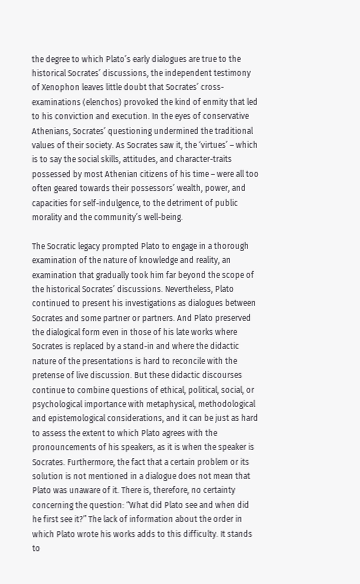the degree to which Plato’s early dialogues are true to the historical Socrates’ discussions, the independent testimony of Xenophon leaves little doubt that Socrates’ cross-examinations (elenchos) provoked the kind of enmity that led to his conviction and execution. In the eyes of conservative Athenians, Socrates’ questioning undermined the traditional values of their society. As Socrates saw it, the ‘virtues’ – which is to say the social skills, attitudes, and character-traits possessed by most Athenian citizens of his time – were all too often geared towards their possessors’ wealth, power, and capacities for self-indulgence, to the detriment of public morality and the community’s well-being.

The Socratic legacy prompted Plato to engage in a thorough examination of the nature of knowledge and reality, an examination that gradually took him far beyond the scope of the historical Socrates’ discussions. Nevertheless, Plato continued to present his investigations as dialogues between Socrates and some partner or partners. And Plato preserved the dialogical form even in those of his late works where Socrates is replaced by a stand-in and where the didactic nature of the presentations is hard to reconcile with the pretense of live discussion. But these didactic discourses continue to combine questions of ethical, political, social, or psychological importance with metaphysical, methodological and epistemological considerations, and it can be just as hard to assess the extent to which Plato agrees with the pronouncements of his speakers, as it is when the speaker is Socrates. Furthermore, the fact that a certain problem or its solution is not mentioned in a dialogue does not mean that Plato was unaware of it. There is, therefore, no certainty concerning the question: “What did Plato see and when did he first see it?” The lack of information about the order in which Plato wrote his works adds to this difficulty. It stands to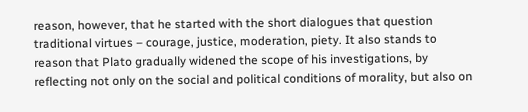reason, however, that he started with the short dialogues that question traditional virtues – courage, justice, moderation, piety. It also stands to reason that Plato gradually widened the scope of his investigations, by reflecting not only on the social and political conditions of morality, but also on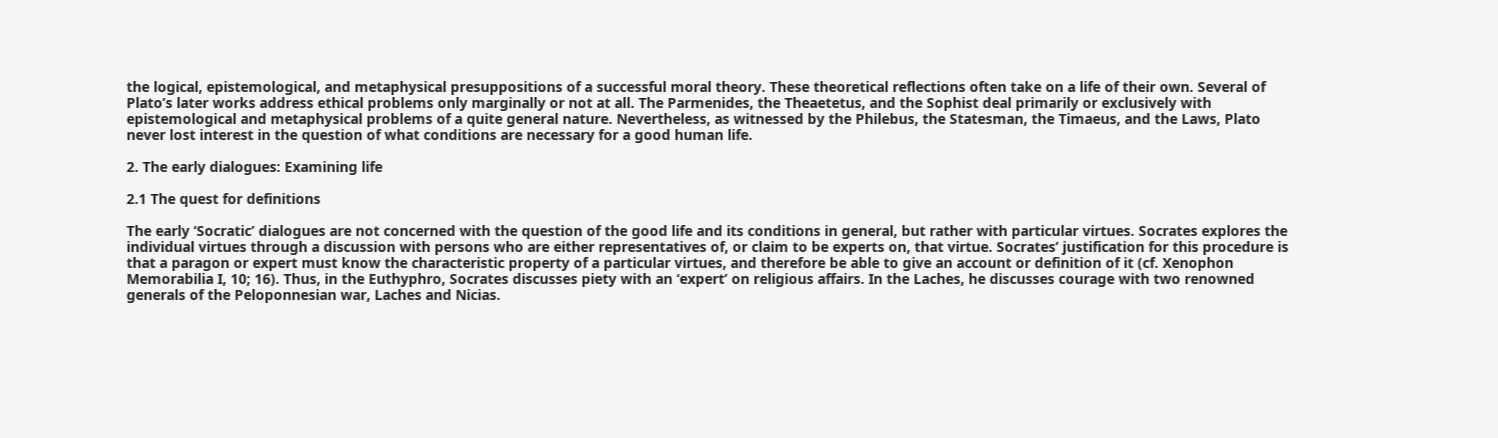the logical, epistemological, and metaphysical presuppositions of a successful moral theory. These theoretical reflections often take on a life of their own. Several of Plato’s later works address ethical problems only marginally or not at all. The Parmenides, the Theaetetus, and the Sophist deal primarily or exclusively with epistemological and metaphysical problems of a quite general nature. Nevertheless, as witnessed by the Philebus, the Statesman, the Timaeus, and the Laws, Plato never lost interest in the question of what conditions are necessary for a good human life.

2. The early dialogues: Examining life

2.1 The quest for definitions

The early ‘Socratic’ dialogues are not concerned with the question of the good life and its conditions in general, but rather with particular virtues. Socrates explores the individual virtues through a discussion with persons who are either representatives of, or claim to be experts on, that virtue. Socrates’ justification for this procedure is that a paragon or expert must know the characteristic property of a particular virtues, and therefore be able to give an account or definition of it (cf. Xenophon Memorabilia I, 10; 16). Thus, in the Euthyphro, Socrates discusses piety with an ‘expert’ on religious affairs. In the Laches, he discusses courage with two renowned generals of the Peloponnesian war, Laches and Nicias.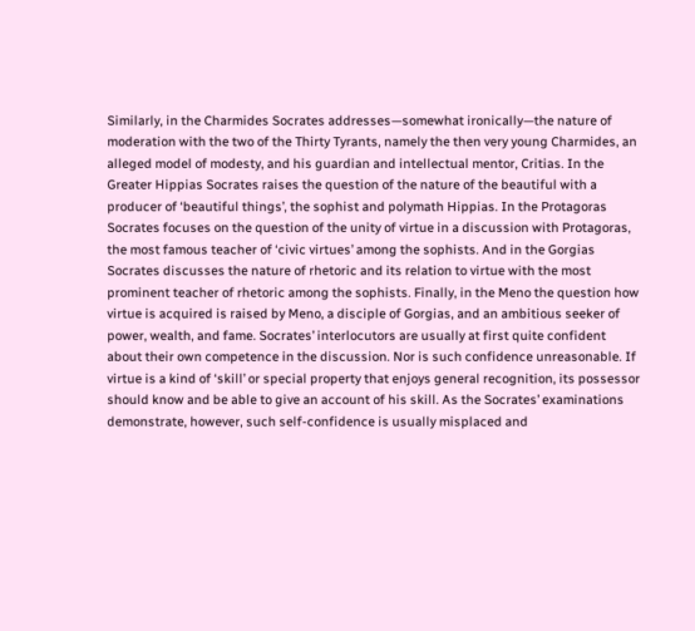Similarly, in the Charmides Socrates addresses—somewhat ironically—the nature of moderation with the two of the Thirty Tyrants, namely the then very young Charmides, an alleged model of modesty, and his guardian and intellectual mentor, Critias. In the Greater Hippias Socrates raises the question of the nature of the beautiful with a producer of ‘beautiful things’, the sophist and polymath Hippias. In the Protagoras Socrates focuses on the question of the unity of virtue in a discussion with Protagoras, the most famous teacher of ‘civic virtues’ among the sophists. And in the Gorgias Socrates discusses the nature of rhetoric and its relation to virtue with the most prominent teacher of rhetoric among the sophists. Finally, in the Meno the question how virtue is acquired is raised by Meno, a disciple of Gorgias, and an ambitious seeker of power, wealth, and fame. Socrates’ interlocutors are usually at first quite confident about their own competence in the discussion. Nor is such confidence unreasonable. If virtue is a kind of ‘skill’ or special property that enjoys general recognition, its possessor should know and be able to give an account of his skill. As the Socrates’ examinations demonstrate, however, such self-confidence is usually misplaced and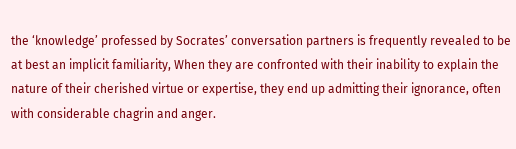the ‘knowledge’ professed by Socrates’ conversation partners is frequently revealed to be at best an implicit familiarity, When they are confronted with their inability to explain the nature of their cherished virtue or expertise, they end up admitting their ignorance, often with considerable chagrin and anger.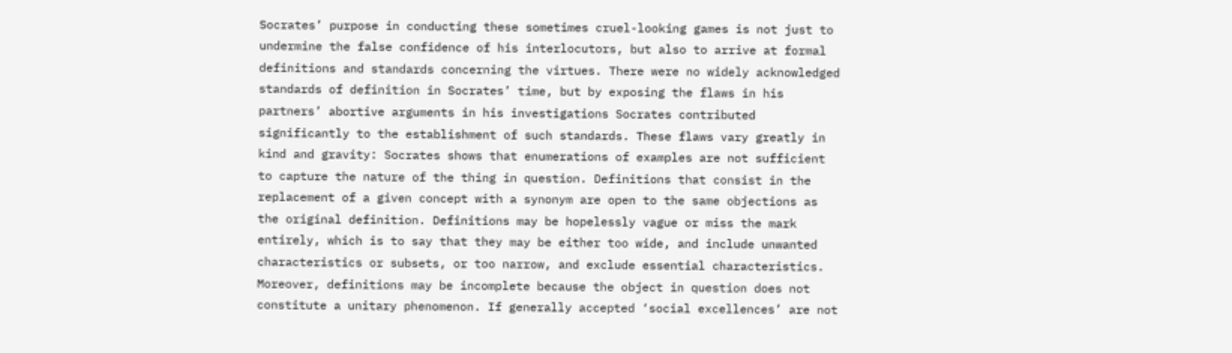Socrates’ purpose in conducting these sometimes cruel-looking games is not just to undermine the false confidence of his interlocutors, but also to arrive at formal definitions and standards concerning the virtues. There were no widely acknowledged standards of definition in Socrates’ time, but by exposing the flaws in his partners’ abortive arguments in his investigations Socrates contributed significantly to the establishment of such standards. These flaws vary greatly in kind and gravity: Socrates shows that enumerations of examples are not sufficient to capture the nature of the thing in question. Definitions that consist in the replacement of a given concept with a synonym are open to the same objections as the original definition. Definitions may be hopelessly vague or miss the mark entirely, which is to say that they may be either too wide, and include unwanted characteristics or subsets, or too narrow, and exclude essential characteristics. Moreover, definitions may be incomplete because the object in question does not constitute a unitary phenomenon. If generally accepted ‘social excellences’ are not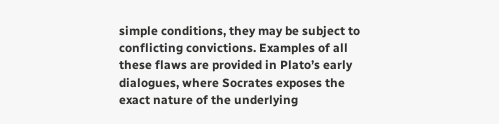simple conditions, they may be subject to conflicting convictions. Examples of all these flaws are provided in Plato’s early dialogues, where Socrates exposes the exact nature of the underlying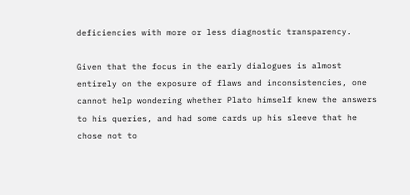deficiencies with more or less diagnostic transparency.

Given that the focus in the early dialogues is almost entirely on the exposure of flaws and inconsistencies, one cannot help wondering whether Plato himself knew the answers to his queries, and had some cards up his sleeve that he chose not to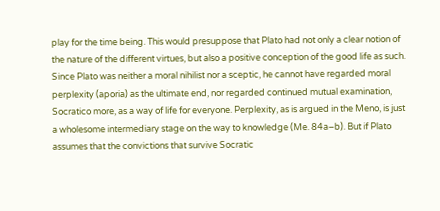play for the time being. This would presuppose that Plato had not only a clear notion of the nature of the different virtues, but also a positive conception of the good life as such. Since Plato was neither a moral nihilist nor a sceptic, he cannot have regarded moral perplexity (aporia) as the ultimate end, nor regarded continued mutual examination, Socratico more, as a way of life for everyone. Perplexity, as is argued in the Meno, is just a wholesome intermediary stage on the way to knowledge (Me. 84a–b). But if Plato assumes that the convictions that survive Socratic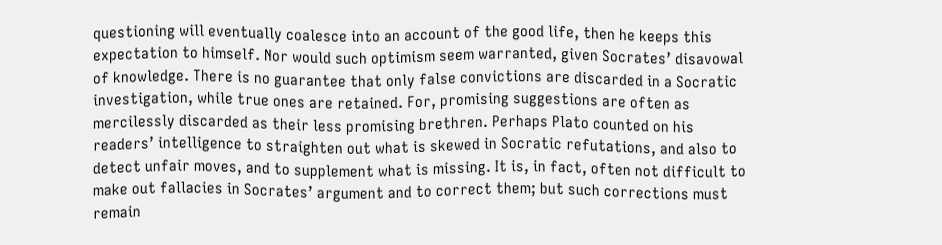questioning will eventually coalesce into an account of the good life, then he keeps this expectation to himself. Nor would such optimism seem warranted, given Socrates’ disavowal of knowledge. There is no guarantee that only false convictions are discarded in a Socratic investigation, while true ones are retained. For, promising suggestions are often as mercilessly discarded as their less promising brethren. Perhaps Plato counted on his readers’ intelligence to straighten out what is skewed in Socratic refutations, and also to detect unfair moves, and to supplement what is missing. It is, in fact, often not difficult to make out fallacies in Socrates’ argument and to correct them; but such corrections must remain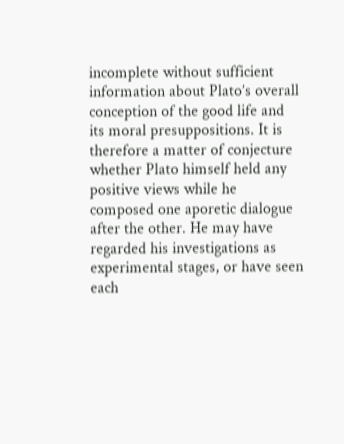incomplete without sufficient information about Plato’s overall conception of the good life and its moral presuppositions. It is therefore a matter of conjecture whether Plato himself held any positive views while he composed one aporetic dialogue after the other. He may have regarded his investigations as experimental stages, or have seen each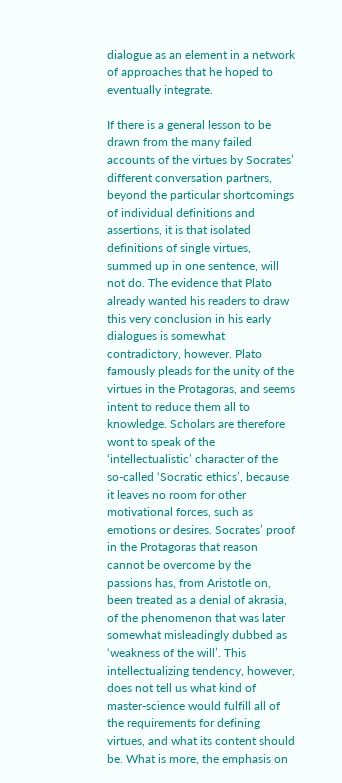dialogue as an element in a network of approaches that he hoped to eventually integrate.

If there is a general lesson to be drawn from the many failed accounts of the virtues by Socrates’ different conversation partners, beyond the particular shortcomings of individual definitions and assertions, it is that isolated definitions of single virtues, summed up in one sentence, will not do. The evidence that Plato already wanted his readers to draw this very conclusion in his early dialogues is somewhat contradictory, however. Plato famously pleads for the unity of the virtues in the Protagoras, and seems intent to reduce them all to knowledge. Scholars are therefore wont to speak of the ‘intellectualistic’ character of the so-called ‘Socratic ethics’, because it leaves no room for other motivational forces, such as emotions or desires. Socrates’ proof in the Protagoras that reason cannot be overcome by the passions has, from Aristotle on, been treated as a denial of akrasia, of the phenomenon that was later somewhat misleadingly dubbed as ‘weakness of the will’. This intellectualizing tendency, however, does not tell us what kind of master-science would fulfill all of the requirements for defining virtues, and what its content should be. What is more, the emphasis on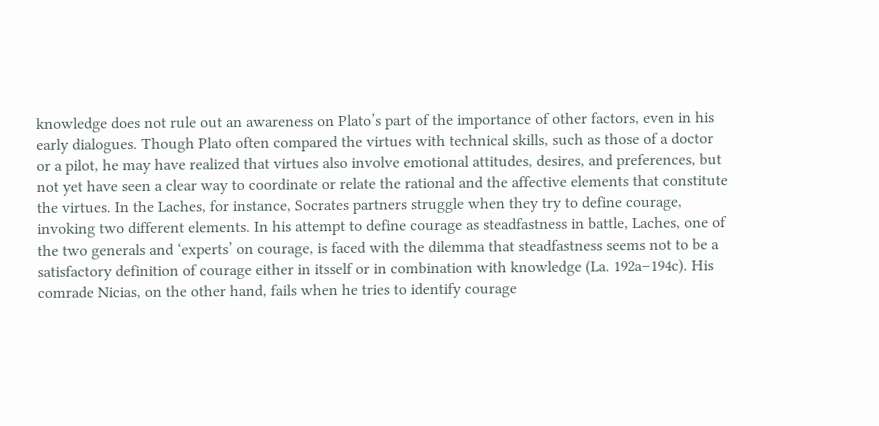knowledge does not rule out an awareness on Plato’s part of the importance of other factors, even in his early dialogues. Though Plato often compared the virtues with technical skills, such as those of a doctor or a pilot, he may have realized that virtues also involve emotional attitudes, desires, and preferences, but not yet have seen a clear way to coordinate or relate the rational and the affective elements that constitute the virtues. In the Laches, for instance, Socrates partners struggle when they try to define courage, invoking two different elements. In his attempt to define courage as steadfastness in battle, Laches, one of the two generals and ‘experts’ on courage, is faced with the dilemma that steadfastness seems not to be a satisfactory definition of courage either in itsself or in combination with knowledge (La. 192a–194c). His comrade Nicias, on the other hand, fails when he tries to identify courage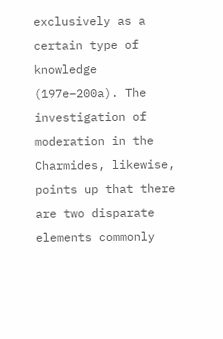exclusively as a certain type of knowledge (197e–200a). The investigation of moderation in the Charmides, likewise, points up that there are two disparate elements commonly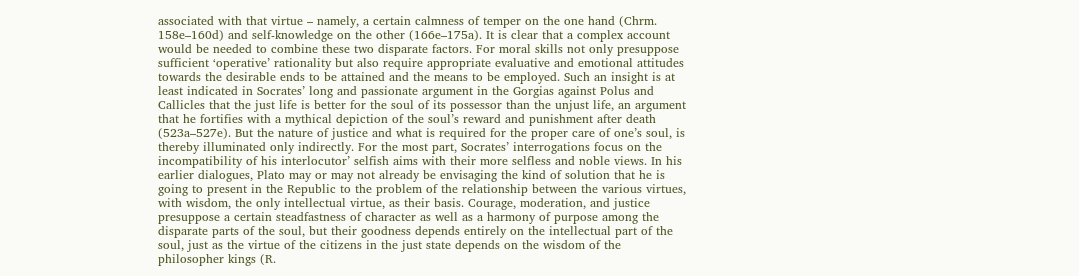associated with that virtue – namely, a certain calmness of temper on the one hand (Chrm. 158e–160d) and self-knowledge on the other (166e–175a). It is clear that a complex account would be needed to combine these two disparate factors. For moral skills not only presuppose sufficient ‘operative’ rationality but also require appropriate evaluative and emotional attitudes towards the desirable ends to be attained and the means to be employed. Such an insight is at least indicated in Socrates’ long and passionate argument in the Gorgias against Polus and Callicles that the just life is better for the soul of its possessor than the unjust life, an argument that he fortifies with a mythical depiction of the soul’s reward and punishment after death (523a–527e). But the nature of justice and what is required for the proper care of one’s soul, is thereby illuminated only indirectly. For the most part, Socrates’ interrogations focus on the incompatibility of his interlocutor’ selfish aims with their more selfless and noble views. In his earlier dialogues, Plato may or may not already be envisaging the kind of solution that he is going to present in the Republic to the problem of the relationship between the various virtues, with wisdom, the only intellectual virtue, as their basis. Courage, moderation, and justice presuppose a certain steadfastness of character as well as a harmony of purpose among the disparate parts of the soul, but their goodness depends entirely on the intellectual part of the soul, just as the virtue of the citizens in the just state depends on the wisdom of the philosopher kings (R.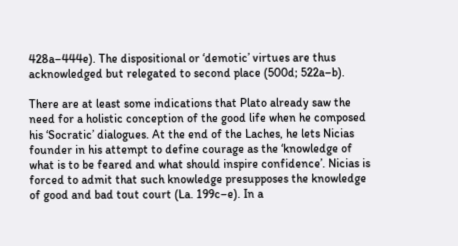428a–444e). The dispositional or ‘demotic’ virtues are thus acknowledged but relegated to second place (500d; 522a–b).

There are at least some indications that Plato already saw the need for a holistic conception of the good life when he composed his ‘Socratic’ dialogues. At the end of the Laches, he lets Nicias founder in his attempt to define courage as the ‘knowledge of what is to be feared and what should inspire confidence’. Nicias is forced to admit that such knowledge presupposes the knowledge of good and bad tout court (La. 199c–e). In a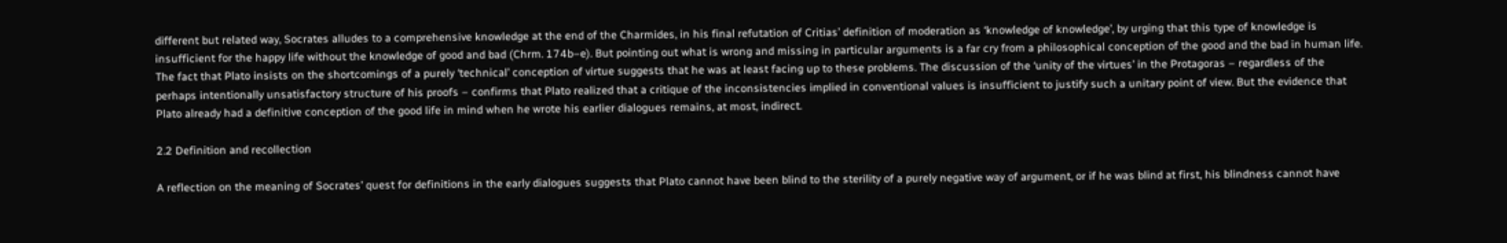different but related way, Socrates alludes to a comprehensive knowledge at the end of the Charmides, in his final refutation of Critias’ definition of moderation as ‘knowledge of knowledge’, by urging that this type of knowledge is insufficient for the happy life without the knowledge of good and bad (Chrm. 174b–e). But pointing out what is wrong and missing in particular arguments is a far cry from a philosophical conception of the good and the bad in human life. The fact that Plato insists on the shortcomings of a purely ‘technical’ conception of virtue suggests that he was at least facing up to these problems. The discussion of the ‘unity of the virtues’ in the Protagoras – regardless of the perhaps intentionally unsatisfactory structure of his proofs – confirms that Plato realized that a critique of the inconsistencies implied in conventional values is insufficient to justify such a unitary point of view. But the evidence that Plato already had a definitive conception of the good life in mind when he wrote his earlier dialogues remains, at most, indirect.

2.2 Definition and recollection

A reflection on the meaning of Socrates’ quest for definitions in the early dialogues suggests that Plato cannot have been blind to the sterility of a purely negative way of argument, or if he was blind at first, his blindness cannot have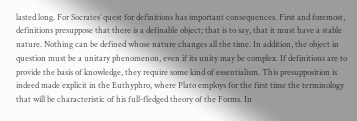lasted long. For Socrates’ quest for definitions has important consequences. First and foremost, definitions presuppose that there is a definable object; that is to say, that it must have a stable nature. Nothing can be defined whose nature changes all the time. In addition, the object in question must be a unitary phenomenon, even if its unity may be complex. If definitions are to provide the basis of knowledge, they require some kind of essentialism. This presupposition is indeed made explicit in the Euthyphro, where Plato employs for the first time the terminology that will be characteristic of his full-fledged theory of the Forms. In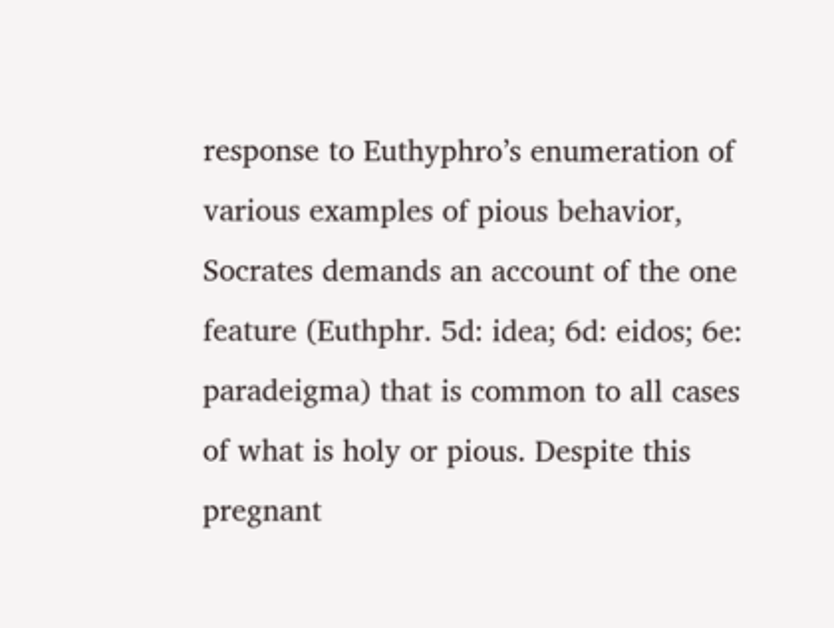response to Euthyphro’s enumeration of various examples of pious behavior, Socrates demands an account of the one feature (Euthphr. 5d: idea; 6d: eidos; 6e: paradeigma) that is common to all cases of what is holy or pious. Despite this pregnant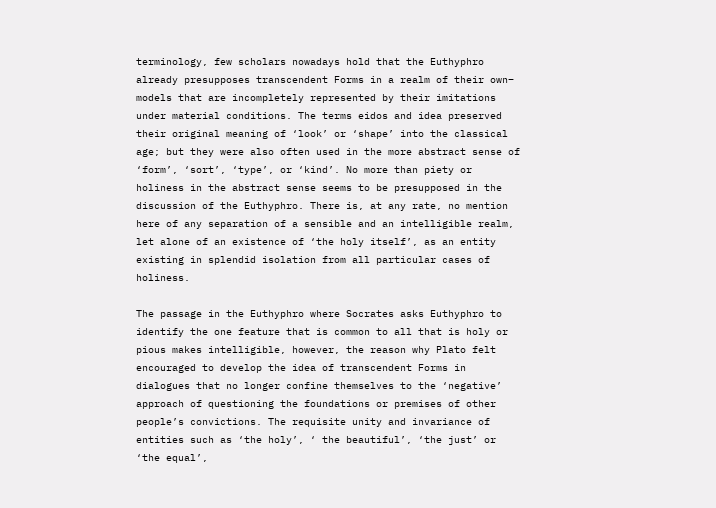terminology, few scholars nowadays hold that the Euthyphro already presupposes transcendent Forms in a realm of their own– models that are incompletely represented by their imitations under material conditions. The terms eidos and idea preserved their original meaning of ‘look’ or ‘shape’ into the classical age; but they were also often used in the more abstract sense of ‘form’, ‘sort’, ‘type’, or ‘kind’. No more than piety or holiness in the abstract sense seems to be presupposed in the discussion of the Euthyphro. There is, at any rate, no mention here of any separation of a sensible and an intelligible realm, let alone of an existence of ‘the holy itself’, as an entity existing in splendid isolation from all particular cases of holiness.

The passage in the Euthyphro where Socrates asks Euthyphro to identify the one feature that is common to all that is holy or pious makes intelligible, however, the reason why Plato felt encouraged to develop the idea of transcendent Forms in dialogues that no longer confine themselves to the ‘negative’ approach of questioning the foundations or premises of other people’s convictions. The requisite unity and invariance of entities such as ‘the holy’, ‘ the beautiful’, ‘the just’ or ‘the equal’,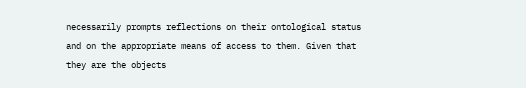necessarily prompts reflections on their ontological status and on the appropriate means of access to them. Given that they are the objects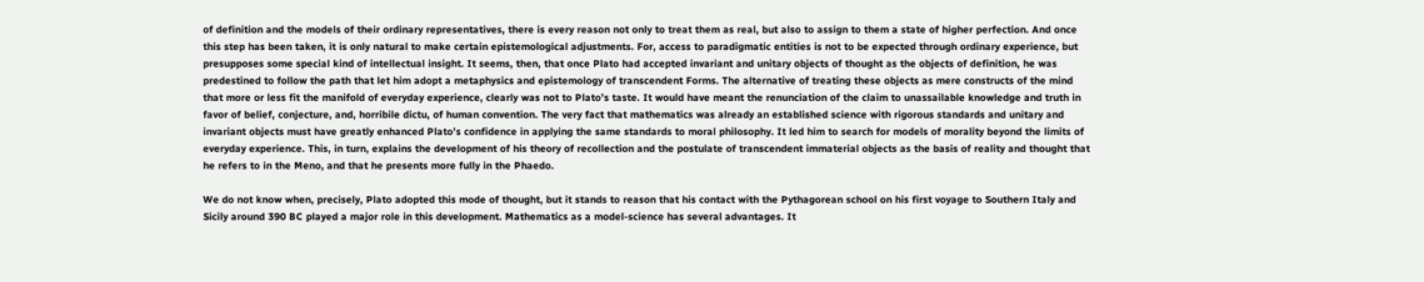of definition and the models of their ordinary representatives, there is every reason not only to treat them as real, but also to assign to them a state of higher perfection. And once this step has been taken, it is only natural to make certain epistemological adjustments. For, access to paradigmatic entities is not to be expected through ordinary experience, but presupposes some special kind of intellectual insight. It seems, then, that once Plato had accepted invariant and unitary objects of thought as the objects of definition, he was predestined to follow the path that let him adopt a metaphysics and epistemology of transcendent Forms. The alternative of treating these objects as mere constructs of the mind that more or less fit the manifold of everyday experience, clearly was not to Plato’s taste. It would have meant the renunciation of the claim to unassailable knowledge and truth in favor of belief, conjecture, and, horribile dictu, of human convention. The very fact that mathematics was already an established science with rigorous standards and unitary and invariant objects must have greatly enhanced Plato’s confidence in applying the same standards to moral philosophy. It led him to search for models of morality beyond the limits of everyday experience. This, in turn, explains the development of his theory of recollection and the postulate of transcendent immaterial objects as the basis of reality and thought that he refers to in the Meno, and that he presents more fully in the Phaedo.

We do not know when, precisely, Plato adopted this mode of thought, but it stands to reason that his contact with the Pythagorean school on his first voyage to Southern Italy and Sicily around 390 BC played a major role in this development. Mathematics as a model-science has several advantages. It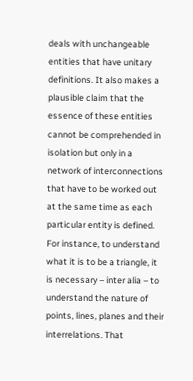deals with unchangeable entities that have unitary definitions. It also makes a plausible claim that the essence of these entities cannot be comprehended in isolation but only in a network of interconnections that have to be worked out at the same time as each particular entity is defined. For instance, to understand what it is to be a triangle, it is necessary – inter alia – to understand the nature of points, lines, planes and their interrelations. That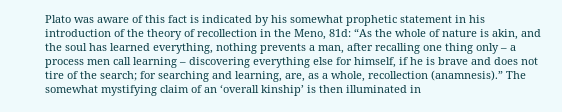Plato was aware of this fact is indicated by his somewhat prophetic statement in his introduction of the theory of recollection in the Meno, 81d: “As the whole of nature is akin, and the soul has learned everything, nothing prevents a man, after recalling one thing only – a process men call learning – discovering everything else for himself, if he is brave and does not tire of the search; for searching and learning, are, as a whole, recollection (anamnesis).” The somewhat mystifying claim of an ‘overall kinship’ is then illuminated in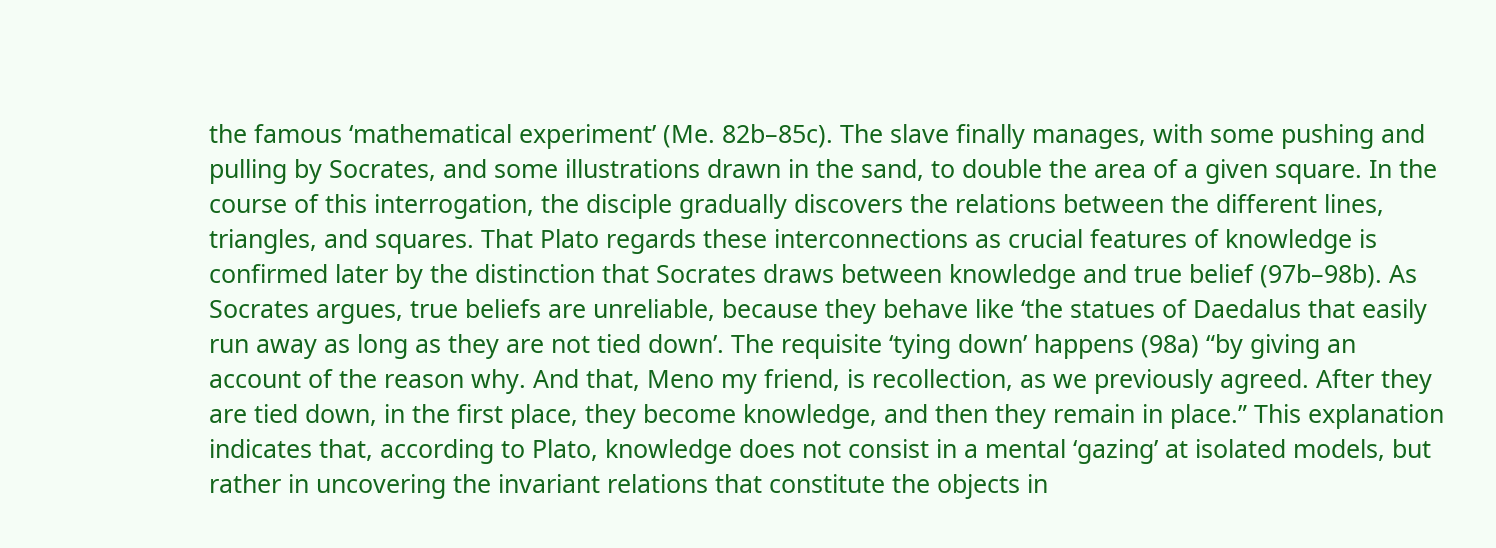the famous ‘mathematical experiment’ (Me. 82b–85c). The slave finally manages, with some pushing and pulling by Socrates, and some illustrations drawn in the sand, to double the area of a given square. In the course of this interrogation, the disciple gradually discovers the relations between the different lines, triangles, and squares. That Plato regards these interconnections as crucial features of knowledge is confirmed later by the distinction that Socrates draws between knowledge and true belief (97b–98b). As Socrates argues, true beliefs are unreliable, because they behave like ‘the statues of Daedalus that easily run away as long as they are not tied down’. The requisite ‘tying down’ happens (98a) “by giving an account of the reason why. And that, Meno my friend, is recollection, as we previously agreed. After they are tied down, in the first place, they become knowledge, and then they remain in place.” This explanation indicates that, according to Plato, knowledge does not consist in a mental ‘gazing’ at isolated models, but rather in uncovering the invariant relations that constitute the objects in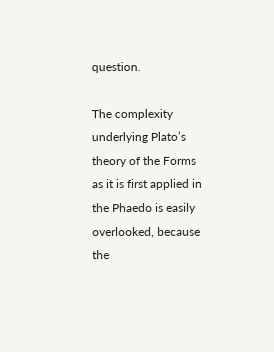question.

The complexity underlying Plato’s theory of the Forms as it is first applied in the Phaedo is easily overlooked, because the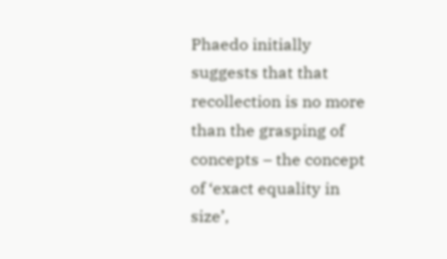Phaedo initially suggests that that recollection is no more than the grasping of concepts – the concept of ‘exact equality in size’,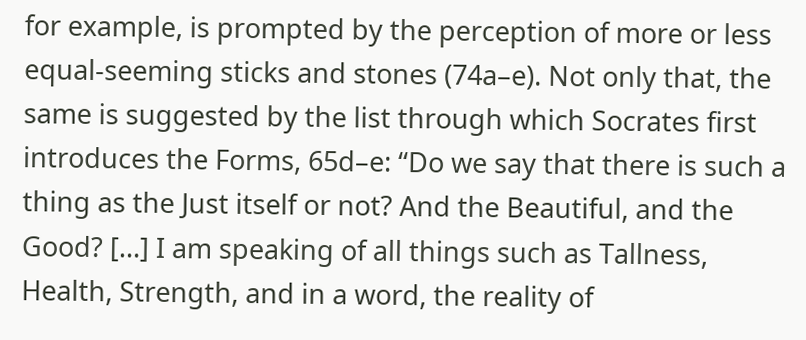for example, is prompted by the perception of more or less equal-seeming sticks and stones (74a–e). Not only that, the same is suggested by the list through which Socrates first introduces the Forms, 65d–e: “Do we say that there is such a thing as the Just itself or not? And the Beautiful, and the Good? […] I am speaking of all things such as Tallness, Health, Strength, and in a word, the reality of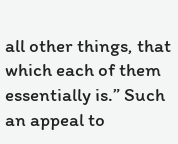all other things, that which each of them essentially is.” Such an appeal to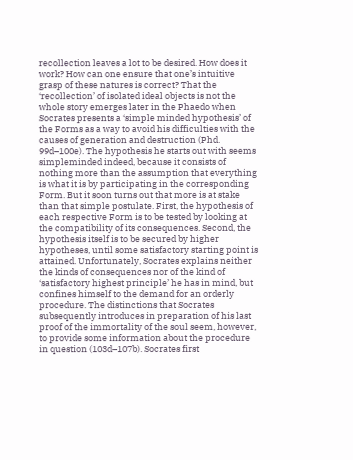recollection leaves a lot to be desired. How does it work? How can one ensure that one’s intuitive grasp of these natures is correct? That the ‘recollection’ of isolated ideal objects is not the whole story emerges later in the Phaedo when Socrates presents a ‘simple minded hypothesis’ of the Forms as a way to avoid his difficulties with the causes of generation and destruction (Phd. 99d–100e). The hypothesis he starts out with seems simpleminded indeed, because it consists of nothing more than the assumption that everything is what it is by participating in the corresponding Form. But it soon turns out that more is at stake than that simple postulate. First, the hypothesis of each respective Form is to be tested by looking at the compatibility of its consequences. Second, the hypothesis itself is to be secured by higher hypotheses, until some satisfactory starting point is attained. Unfortunately, Socrates explains neither the kinds of consequences nor of the kind of ‘satisfactory highest principle’ he has in mind, but confines himself to the demand for an orderly procedure. The distinctions that Socrates subsequently introduces in preparation of his last proof of the immortality of the soul seem, however, to provide some information about the procedure in question (103d–107b). Socrates first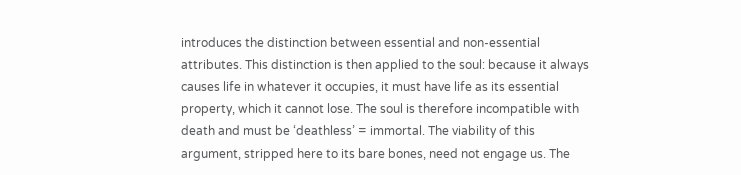introduces the distinction between essential and non-essential attributes. This distinction is then applied to the soul: because it always causes life in whatever it occupies, it must have life as its essential property, which it cannot lose. The soul is therefore incompatible with death and must be ‘deathless’ = immortal. The viability of this argument, stripped here to its bare bones, need not engage us. The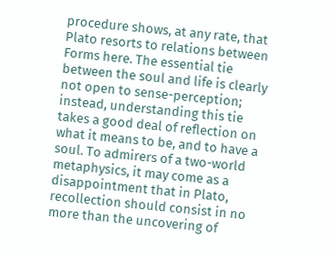procedure shows, at any rate, that Plato resorts to relations between Forms here. The essential tie between the soul and life is clearly not open to sense-perception; instead, understanding this tie takes a good deal of reflection on what it means to be, and to have a soul. To admirers of a two-world metaphysics, it may come as a disappointment that in Plato, recollection should consist in no more than the uncovering of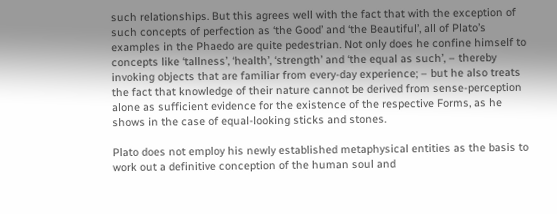such relationships. But this agrees well with the fact that with the exception of such concepts of perfection as ‘the Good’ and ‘the Beautiful’, all of Plato’s examples in the Phaedo are quite pedestrian. Not only does he confine himself to concepts like ‘tallness’, ‘health’, ‘strength’ and ‘the equal as such’, – thereby invoking objects that are familiar from every-day experience; – but he also treats the fact that knowledge of their nature cannot be derived from sense-perception alone as sufficient evidence for the existence of the respective Forms, as he shows in the case of equal-looking sticks and stones.

Plato does not employ his newly established metaphysical entities as the basis to work out a definitive conception of the human soul and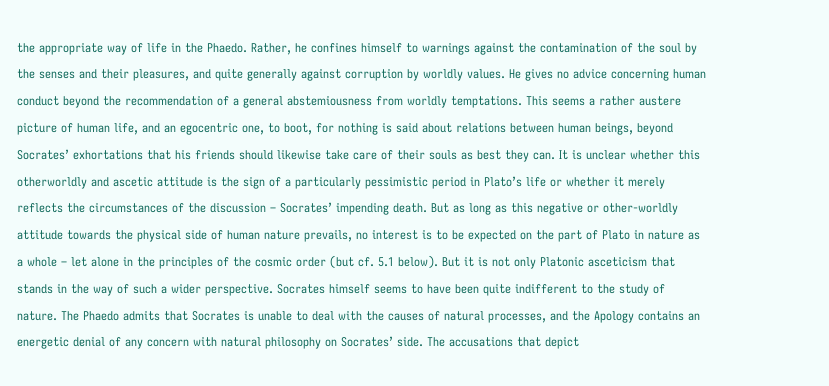the appropriate way of life in the Phaedo. Rather, he confines himself to warnings against the contamination of the soul by the senses and their pleasures, and quite generally against corruption by worldly values. He gives no advice concerning human conduct beyond the recommendation of a general abstemiousness from worldly temptations. This seems a rather austere picture of human life, and an egocentric one, to boot, for nothing is said about relations between human beings, beyond Socrates’ exhortations that his friends should likewise take care of their souls as best they can. It is unclear whether this otherworldly and ascetic attitude is the sign of a particularly pessimistic period in Plato’s life or whether it merely reflects the circumstances of the discussion – Socrates’ impending death. But as long as this negative or other-worldly attitude towards the physical side of human nature prevails, no interest is to be expected on the part of Plato in nature as a whole – let alone in the principles of the cosmic order (but cf. 5.1 below). But it is not only Platonic asceticism that stands in the way of such a wider perspective. Socrates himself seems to have been quite indifferent to the study of nature. The Phaedo admits that Socrates is unable to deal with the causes of natural processes, and the Apology contains an energetic denial of any concern with natural philosophy on Socrates’ side. The accusations that depict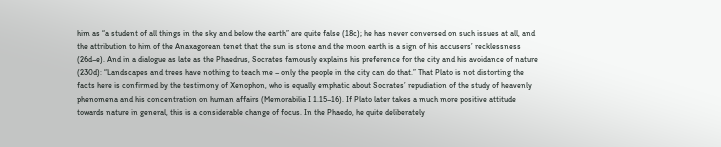him as “a student of all things in the sky and below the earth” are quite false (18c); he has never conversed on such issues at all, and the attribution to him of the Anaxagorean tenet that the sun is stone and the moon earth is a sign of his accusers’ recklessness (26d–e). And in a dialogue as late as the Phaedrus, Socrates famously explains his preference for the city and his avoidance of nature (230d): “Landscapes and trees have nothing to teach me – only the people in the city can do that.” That Plato is not distorting the facts here is confirmed by the testimony of Xenophon, who is equally emphatic about Socrates’ repudiation of the study of heavenly phenomena and his concentration on human affairs (Memorabilia I 1.15–16). If Plato later takes a much more positive attitude towards nature in general, this is a considerable change of focus. In the Phaedo, he quite deliberately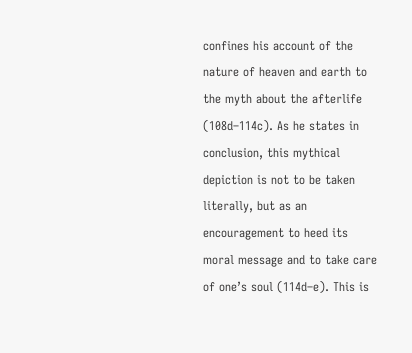confines his account of the nature of heaven and earth to the myth about the afterlife (108d–114c). As he states in conclusion, this mythical depiction is not to be taken literally, but as an encouragement to heed its moral message and to take care of one’s soul (114d–e). This is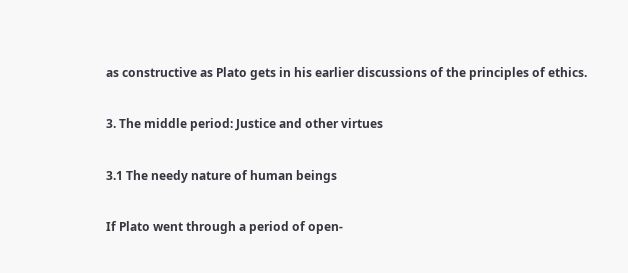as constructive as Plato gets in his earlier discussions of the principles of ethics.

3. The middle period: Justice and other virtues

3.1 The needy nature of human beings

If Plato went through a period of open-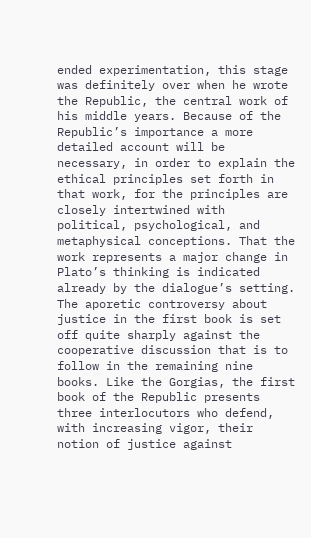ended experimentation, this stage was definitely over when he wrote the Republic, the central work of his middle years. Because of the Republic’s importance a more detailed account will be necessary, in order to explain the ethical principles set forth in that work, for the principles are closely intertwined with political, psychological, and metaphysical conceptions. That the work represents a major change in Plato’s thinking is indicated already by the dialogue’s setting. The aporetic controversy about justice in the first book is set off quite sharply against the cooperative discussion that is to follow in the remaining nine books. Like the Gorgias, the first book of the Republic presents three interlocutors who defend, with increasing vigor, their notion of justice against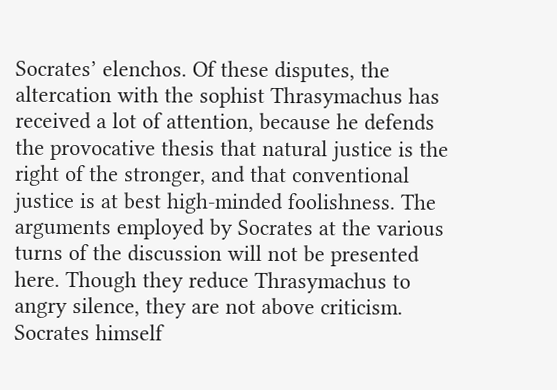Socrates’ elenchos. Of these disputes, the altercation with the sophist Thrasymachus has received a lot of attention, because he defends the provocative thesis that natural justice is the right of the stronger, and that conventional justice is at best high-minded foolishness. The arguments employed by Socrates at the various turns of the discussion will not be presented here. Though they reduce Thrasymachus to angry silence, they are not above criticism. Socrates himself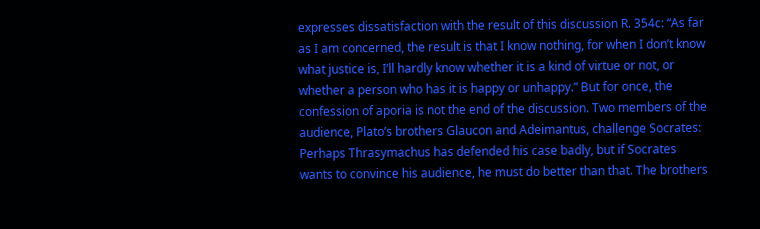expresses dissatisfaction with the result of this discussion R. 354c: “As far as I am concerned, the result is that I know nothing, for when I don’t know what justice is, I’ll hardly know whether it is a kind of virtue or not, or whether a person who has it is happy or unhappy.” But for once, the confession of aporia is not the end of the discussion. Two members of the audience, Plato’s brothers Glaucon and Adeimantus, challenge Socrates: Perhaps Thrasymachus has defended his case badly, but if Socrates wants to convince his audience, he must do better than that. The brothers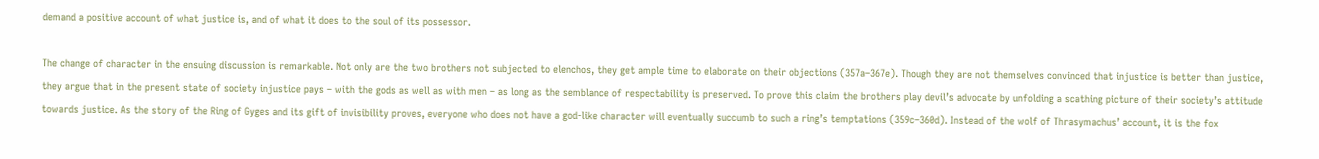demand a positive account of what justice is, and of what it does to the soul of its possessor.

The change of character in the ensuing discussion is remarkable. Not only are the two brothers not subjected to elenchos, they get ample time to elaborate on their objections (357a–367e). Though they are not themselves convinced that injustice is better than justice, they argue that in the present state of society injustice pays – with the gods as well as with men – as long as the semblance of respectability is preserved. To prove this claim the brothers play devil’s advocate by unfolding a scathing picture of their society’s attitude towards justice. As the story of the Ring of Gyges and its gift of invisibility proves, everyone who does not have a god-like character will eventually succumb to such a ring’s temptations (359c–360d). Instead of the wolf of Thrasymachus’ account, it is the fox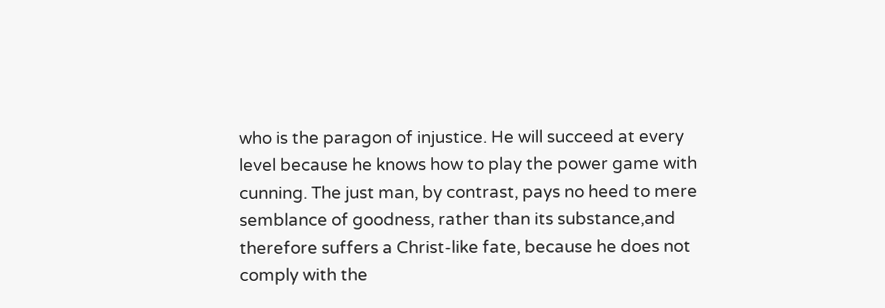who is the paragon of injustice. He will succeed at every level because he knows how to play the power game with cunning. The just man, by contrast, pays no heed to mere semblance of goodness, rather than its substance,and therefore suffers a Christ-like fate, because he does not comply with the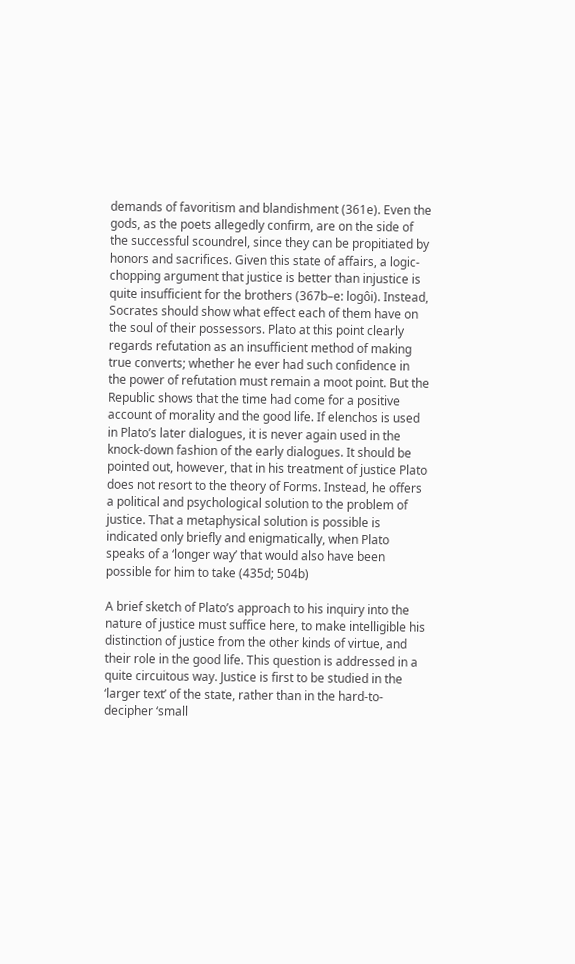demands of favoritism and blandishment (361e). Even the gods, as the poets allegedly confirm, are on the side of the successful scoundrel, since they can be propitiated by honors and sacrifices. Given this state of affairs, a logic-chopping argument that justice is better than injustice is quite insufficient for the brothers (367b–e: logôi). Instead, Socrates should show what effect each of them have on the soul of their possessors. Plato at this point clearly regards refutation as an insufficient method of making true converts; whether he ever had such confidence in the power of refutation must remain a moot point. But the Republic shows that the time had come for a positive account of morality and the good life. If elenchos is used in Plato’s later dialogues, it is never again used in the knock-down fashion of the early dialogues. It should be pointed out, however, that in his treatment of justice Plato does not resort to the theory of Forms. Instead, he offers a political and psychological solution to the problem of justice. That a metaphysical solution is possible is indicated only briefly and enigmatically, when Plato speaks of a ‘longer way’ that would also have been possible for him to take (435d; 504b)

A brief sketch of Plato’s approach to his inquiry into the nature of justice must suffice here, to make intelligible his distinction of justice from the other kinds of virtue, and their role in the good life. This question is addressed in a quite circuitous way. Justice is first to be studied in the ‘larger text’ of the state, rather than in the hard-to-decipher ‘small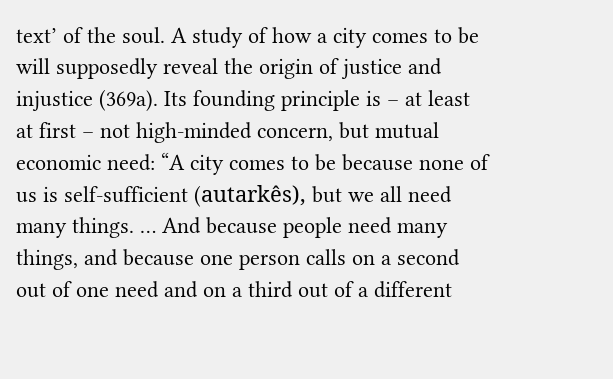text’ of the soul. A study of how a city comes to be will supposedly reveal the origin of justice and injustice (369a). Its founding principle is – at least at first – not high-minded concern, but mutual economic need: “A city comes to be because none of us is self-sufficient (autarkês), but we all need many things. … And because people need many things, and because one person calls on a second out of one need and on a third out of a different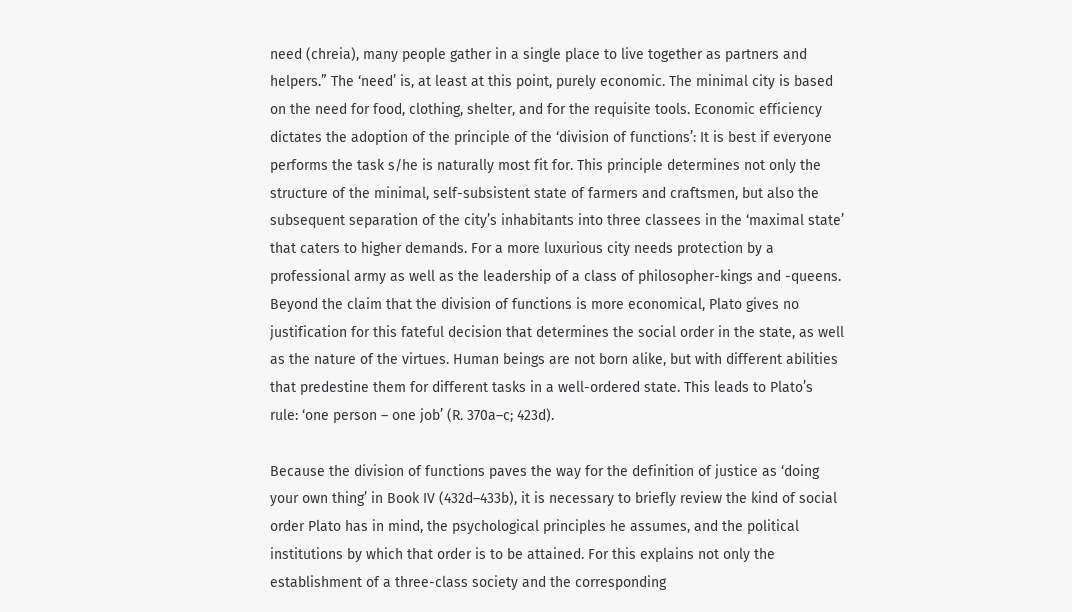need (chreia), many people gather in a single place to live together as partners and helpers.” The ‘need’ is, at least at this point, purely economic. The minimal city is based on the need for food, clothing, shelter, and for the requisite tools. Economic efficiency dictates the adoption of the principle of the ‘division of functions’: It is best if everyone performs the task s/he is naturally most fit for. This principle determines not only the structure of the minimal, self-subsistent state of farmers and craftsmen, but also the subsequent separation of the city’s inhabitants into three classees in the ‘maximal state’ that caters to higher demands. For a more luxurious city needs protection by a professional army as well as the leadership of a class of philosopher-kings and -queens. Beyond the claim that the division of functions is more economical, Plato gives no justification for this fateful decision that determines the social order in the state, as well as the nature of the virtues. Human beings are not born alike, but with different abilities that predestine them for different tasks in a well-ordered state. This leads to Plato’s rule: ‘one person – one job’ (R. 370a–c; 423d).

Because the division of functions paves the way for the definition of justice as ‘doing your own thing’ in Book IV (432d–433b), it is necessary to briefly review the kind of social order Plato has in mind, the psychological principles he assumes, and the political institutions by which that order is to be attained. For this explains not only the establishment of a three-class society and the corresponding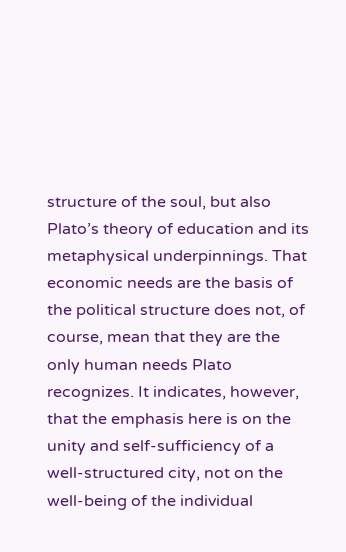structure of the soul, but also Plato’s theory of education and its metaphysical underpinnings. That economic needs are the basis of the political structure does not, of course, mean that they are the only human needs Plato recognizes. It indicates, however, that the emphasis here is on the unity and self-sufficiency of a well-structured city, not on the well-being of the individual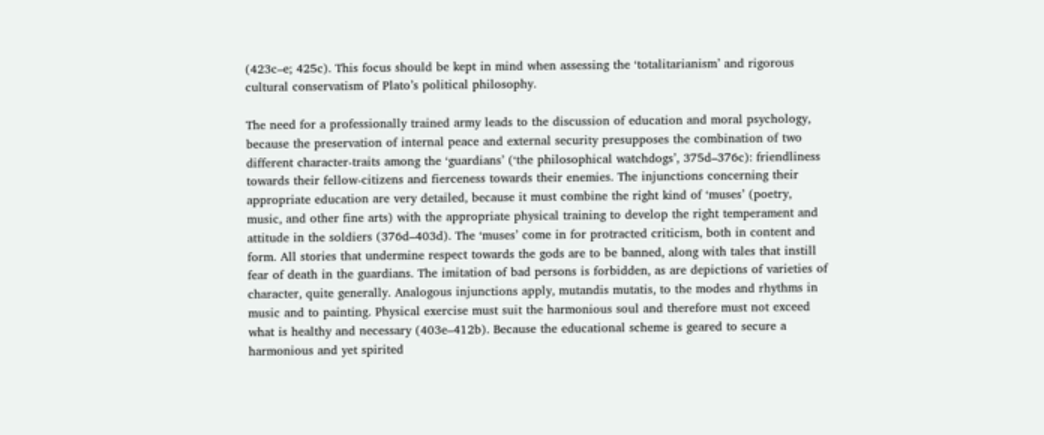(423c–e; 425c). This focus should be kept in mind when assessing the ‘totalitarianism’ and rigorous cultural conservatism of Plato’s political philosophy.

The need for a professionally trained army leads to the discussion of education and moral psychology, because the preservation of internal peace and external security presupposes the combination of two different character-traits among the ‘guardians’ (‘the philosophical watchdogs’, 375d–376c): friendliness towards their fellow-citizens and fierceness towards their enemies. The injunctions concerning their appropriate education are very detailed, because it must combine the right kind of ‘muses’ (poetry, music, and other fine arts) with the appropriate physical training to develop the right temperament and attitude in the soldiers (376d–403d). The ‘muses’ come in for protracted criticism, both in content and form. All stories that undermine respect towards the gods are to be banned, along with tales that instill fear of death in the guardians. The imitation of bad persons is forbidden, as are depictions of varieties of character, quite generally. Analogous injunctions apply, mutandis mutatis, to the modes and rhythms in music and to painting. Physical exercise must suit the harmonious soul and therefore must not exceed what is healthy and necessary (403e–412b). Because the educational scheme is geared to secure a harmonious and yet spirited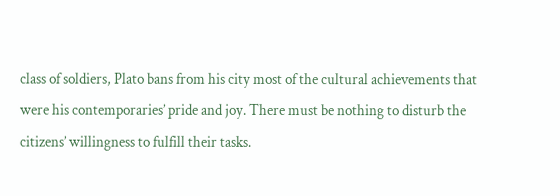class of soldiers, Plato bans from his city most of the cultural achievements that were his contemporaries’ pride and joy. There must be nothing to disturb the citizens’ willingness to fulfill their tasks.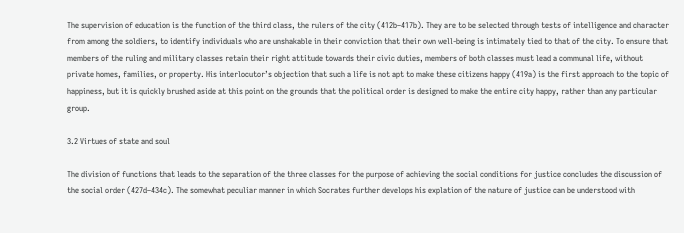The supervision of education is the function of the third class, the rulers of the city (412b–417b). They are to be selected through tests of intelligence and character from among the soldiers, to identify individuals who are unshakable in their conviction that their own well-being is intimately tied to that of the city. To ensure that members of the ruling and military classes retain their right attitude towards their civic duties, members of both classes must lead a communal life, without private homes, families, or property. His interlocutor’s objection that such a life is not apt to make these citizens happy (419a) is the first approach to the topic of happiness, but it is quickly brushed aside at this point on the grounds that the political order is designed to make the entire city happy, rather than any particular group.

3.2 Virtues of state and soul

The division of functions that leads to the separation of the three classes for the purpose of achieving the social conditions for justice concludes the discussion of the social order (427d–434c). The somewhat peculiar manner in which Socrates further develops his explation of the nature of justice can be understood with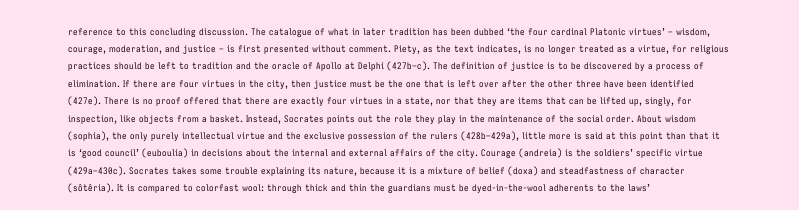reference to this concluding discussion. The catalogue of what in later tradition has been dubbed ‘the four cardinal Platonic virtues’ – wisdom, courage, moderation, and justice – is first presented without comment. Piety, as the text indicates, is no longer treated as a virtue, for religious practices should be left to tradition and the oracle of Apollo at Delphi (427b–c). The definition of justice is to be discovered by a process of elimination. If there are four virtues in the city, then justice must be the one that is left over after the other three have been identified (427e). There is no proof offered that there are exactly four virtues in a state, nor that they are items that can be lifted up, singly, for inspection, like objects from a basket. Instead, Socrates points out the role they play in the maintenance of the social order. About wisdom (sophia), the only purely intellectual virtue and the exclusive possession of the rulers (428b–429a), little more is said at this point than that it is ‘good council’ (euboulia) in decisions about the internal and external affairs of the city. Courage (andreia) is the soldiers’ specific virtue (429a–430c). Socrates takes some trouble explaining its nature, because it is a mixture of belief (doxa) and steadfastness of character (sôtêria). It is compared to colorfast wool: through thick and thin the guardians must be dyed-in-the-wool adherents to the laws’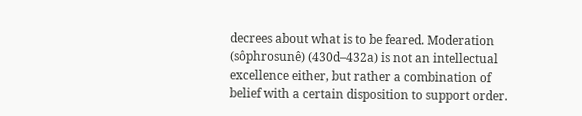decrees about what is to be feared. Moderation (sôphrosunê) (430d–432a) is not an intellectual excellence either, but rather a combination of belief with a certain disposition to support order.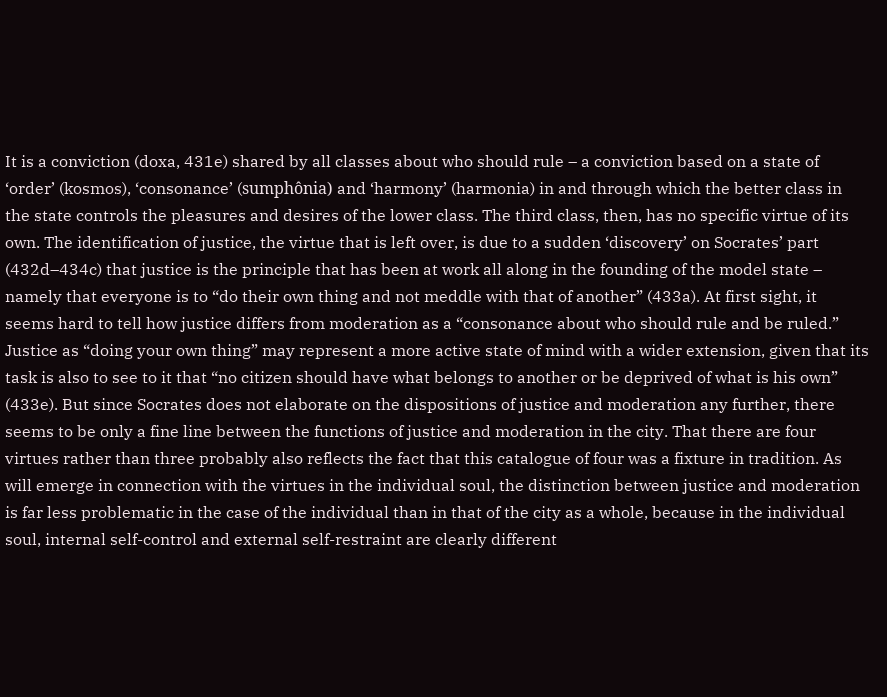It is a conviction (doxa, 431e) shared by all classes about who should rule – a conviction based on a state of ‘order’ (kosmos), ‘consonance’ (sumphônia) and ‘harmony’ (harmonia) in and through which the better class in the state controls the pleasures and desires of the lower class. The third class, then, has no specific virtue of its own. The identification of justice, the virtue that is left over, is due to a sudden ‘discovery’ on Socrates’ part (432d–434c) that justice is the principle that has been at work all along in the founding of the model state – namely that everyone is to “do their own thing and not meddle with that of another” (433a). At first sight, it seems hard to tell how justice differs from moderation as a “consonance about who should rule and be ruled.” Justice as “doing your own thing” may represent a more active state of mind with a wider extension, given that its task is also to see to it that “no citizen should have what belongs to another or be deprived of what is his own” (433e). But since Socrates does not elaborate on the dispositions of justice and moderation any further, there seems to be only a fine line between the functions of justice and moderation in the city. That there are four virtues rather than three probably also reflects the fact that this catalogue of four was a fixture in tradition. As will emerge in connection with the virtues in the individual soul, the distinction between justice and moderation is far less problematic in the case of the individual than in that of the city as a whole, because in the individual soul, internal self-control and external self-restraint are clearly different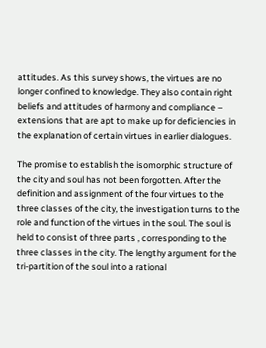attitudes. As this survey shows, the virtues are no longer confined to knowledge. They also contain right beliefs and attitudes of harmony and compliance – extensions that are apt to make up for deficiencies in the explanation of certain virtues in earlier dialogues.

The promise to establish the isomorphic structure of the city and soul has not been forgotten. After the definition and assignment of the four virtues to the three classes of the city, the investigation turns to the role and function of the virtues in the soul. The soul is held to consist of three parts , corresponding to the three classes in the city. The lengthy argument for the tri-partition of the soul into a rational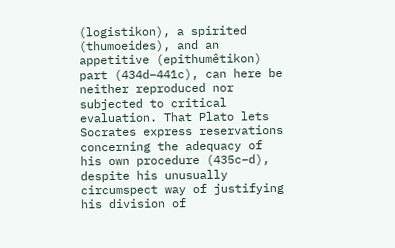(logistikon), a spirited (thumoeides), and an appetitive (epithumêtikon) part (434d–441c), can here be neither reproduced nor subjected to critical evaluation. That Plato lets Socrates express reservations concerning the adequacy of his own procedure (435c–d), despite his unusually circumspect way of justifying his division of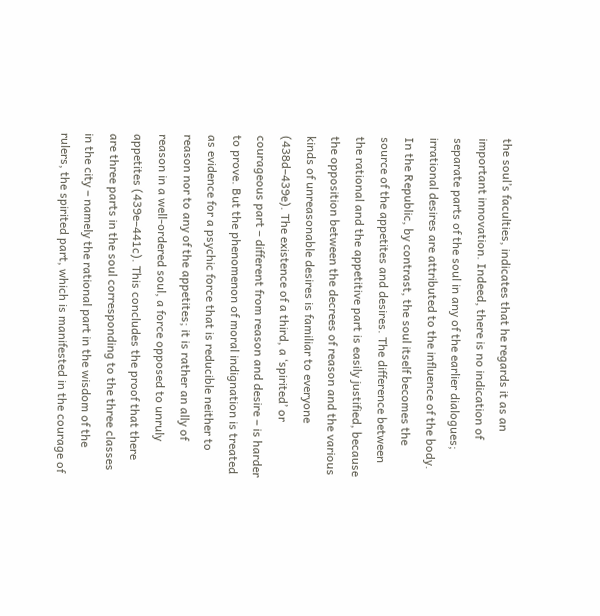the soul’s faculties, indicates that he regards it as an important innovation. Indeed, there is no indication of separate parts of the soul in any of the earlier dialogues; irrational desires are attributed to the influence of the body. In the Republic, by contrast, the soul itself becomes the source of the appetites and desires. The difference between the rational and the appetitive part is easily justified, because the opposition between the decrees of reason and the various kinds of unreasonable desires is familiar to everyone (438d–439e). The existence of a third, a ‘spirited’ or courageous part – different from reason and desire – is harder to prove. But the phenomenon of moral indignation is treated as evidence for a psychic force that is reducible neither to reason nor to any of the appetites; it is rather an ally of reason in a well-ordered soul, a force opposed to unruly appetites (439e–441c). This concludes the proof that there are three parts in the soul corresponding to the three classes in the city – namely the rational part in the wisdom of the rulers, the spirited part, which is manifested in the courage of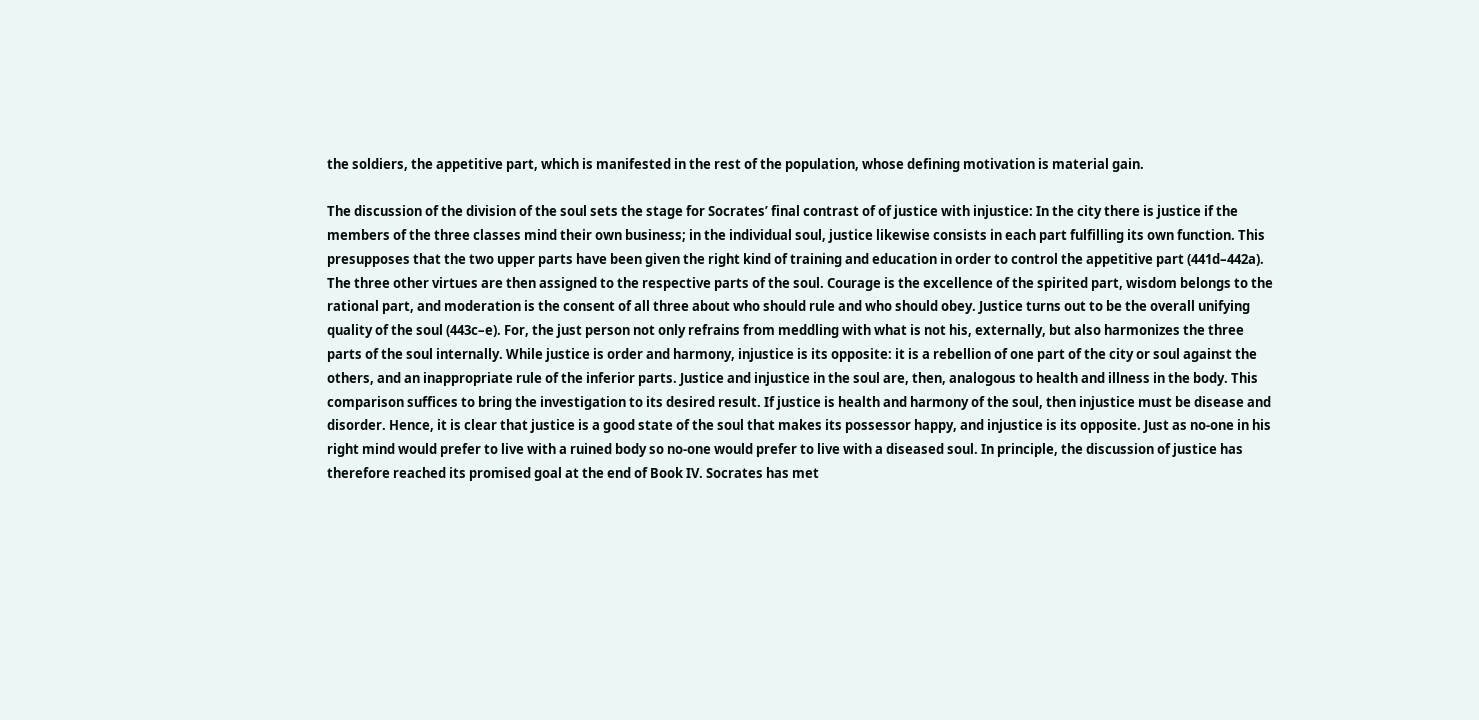the soldiers, the appetitive part, which is manifested in the rest of the population, whose defining motivation is material gain.

The discussion of the division of the soul sets the stage for Socrates’ final contrast of of justice with injustice: In the city there is justice if the members of the three classes mind their own business; in the individual soul, justice likewise consists in each part fulfilling its own function. This presupposes that the two upper parts have been given the right kind of training and education in order to control the appetitive part (441d–442a). The three other virtues are then assigned to the respective parts of the soul. Courage is the excellence of the spirited part, wisdom belongs to the rational part, and moderation is the consent of all three about who should rule and who should obey. Justice turns out to be the overall unifying quality of the soul (443c–e). For, the just person not only refrains from meddling with what is not his, externally, but also harmonizes the three parts of the soul internally. While justice is order and harmony, injustice is its opposite: it is a rebellion of one part of the city or soul against the others, and an inappropriate rule of the inferior parts. Justice and injustice in the soul are, then, analogous to health and illness in the body. This comparison suffices to bring the investigation to its desired result. If justice is health and harmony of the soul, then injustice must be disease and disorder. Hence, it is clear that justice is a good state of the soul that makes its possessor happy, and injustice is its opposite. Just as no-one in his right mind would prefer to live with a ruined body so no-one would prefer to live with a diseased soul. In principle, the discussion of justice has therefore reached its promised goal at the end of Book IV. Socrates has met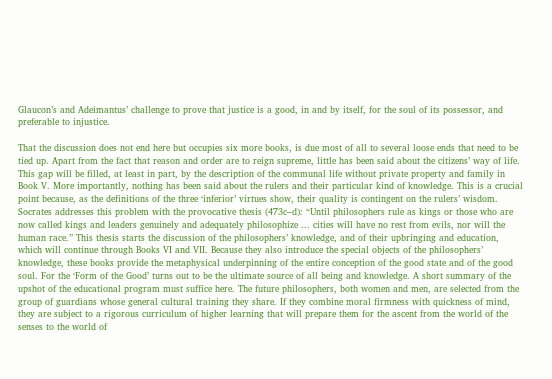Glaucon’s and Adeimantus’ challenge to prove that justice is a good, in and by itself, for the soul of its possessor, and preferable to injustice.

That the discussion does not end here but occupies six more books, is due most of all to several loose ends that need to be tied up. Apart from the fact that reason and order are to reign supreme, little has been said about the citizens’ way of life. This gap will be filled, at least in part, by the description of the communal life without private property and family in Book V. More importantly, nothing has been said about the rulers and their particular kind of knowledge. This is a crucial point because, as the definitions of the three ‘inferior’ virtues show, their quality is contingent on the rulers’ wisdom. Socrates addresses this problem with the provocative thesis (473c–d): “Until philosophers rule as kings or those who are now called kings and leaders genuinely and adequately philosophize ... cities will have no rest from evils, nor will the human race.” This thesis starts the discussion of the philosophers’ knowledge, and of their upbringing and education, which will continue through Books VI and VII. Because they also introduce the special objects of the philosophers’ knowledge, these books provide the metaphysical underpinning of the entire conception of the good state and of the good soul. For the ‘Form of the Good’ turns out to be the ultimate source of all being and knowledge. A short summary of the upshot of the educational program must suffice here. The future philosophers, both women and men, are selected from the group of guardians whose general cultural training they share. If they combine moral firmness with quickness of mind, they are subject to a rigorous curriculum of higher learning that will prepare them for the ascent from the world of the senses to the world of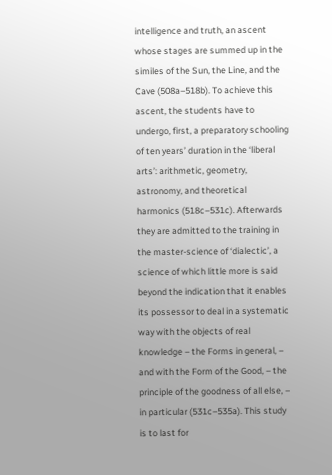intelligence and truth, an ascent whose stages are summed up in the similes of the Sun, the Line, and the Cave (508a–518b). To achieve this ascent, the students have to undergo, first, a preparatory schooling of ten years’ duration in the ‘liberal arts’: arithmetic, geometry, astronomy, and theoretical harmonics (518c–531c). Afterwards they are admitted to the training in the master-science of ‘dialectic’, a science of which little more is said beyond the indication that it enables its possessor to deal in a systematic way with the objects of real knowledge – the Forms in general, – and with the Form of the Good, – the principle of the goodness of all else, – in particular (531c–535a). This study is to last for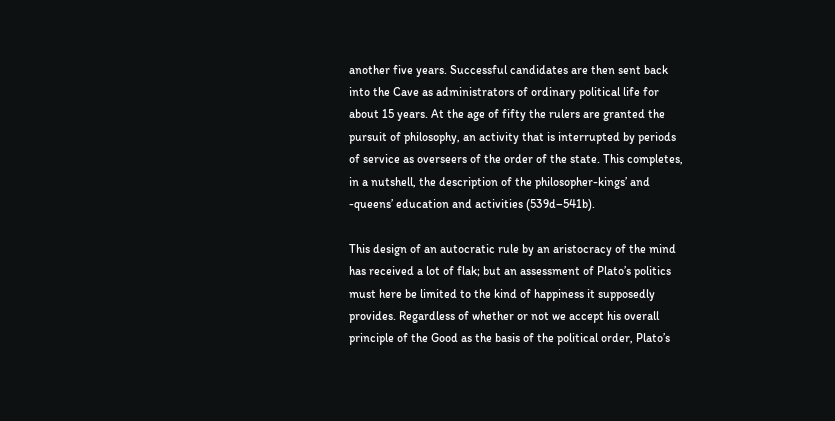another five years. Successful candidates are then sent back into the Cave as administrators of ordinary political life for about 15 years. At the age of fifty the rulers are granted the pursuit of philosophy, an activity that is interrupted by periods of service as overseers of the order of the state. This completes, in a nutshell, the description of the philosopher-kings’ and -queens’ education and activities (539d–541b).

This design of an autocratic rule by an aristocracy of the mind has received a lot of flak; but an assessment of Plato’s politics must here be limited to the kind of happiness it supposedly provides. Regardless of whether or not we accept his overall principle of the Good as the basis of the political order, Plato’s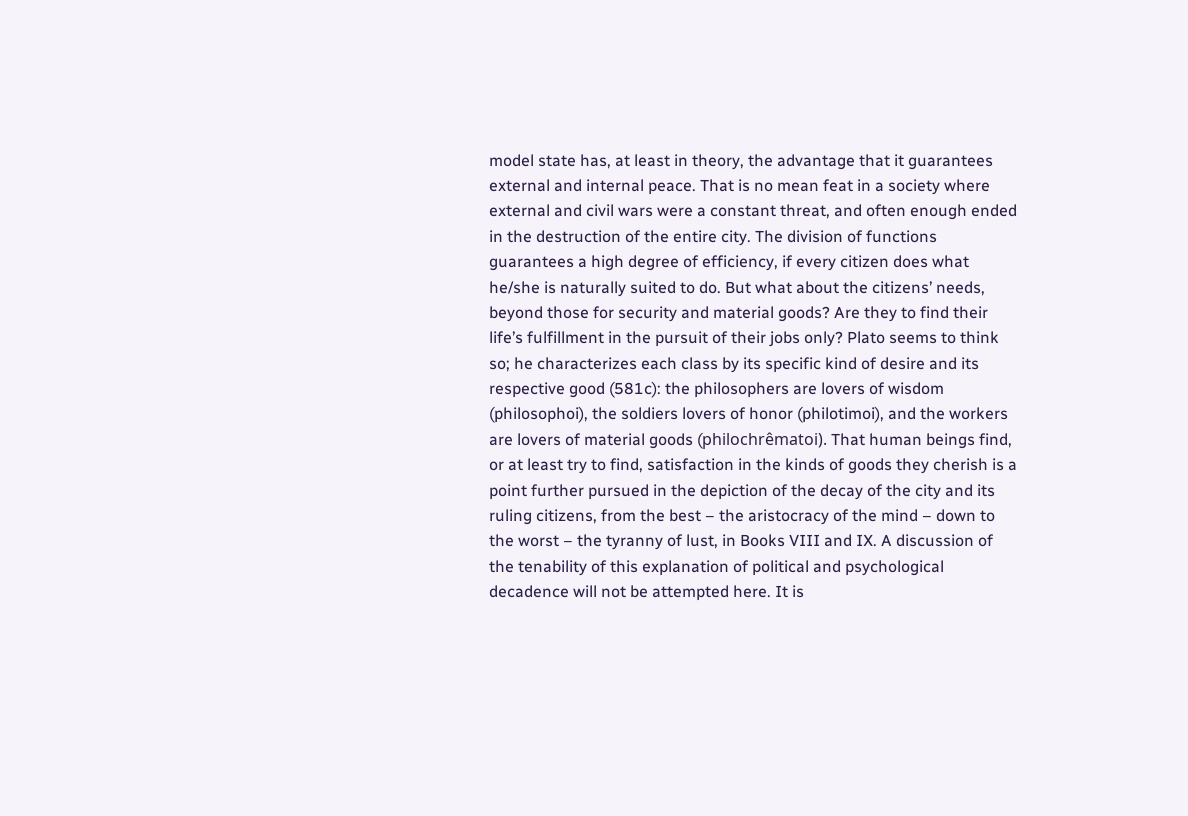model state has, at least in theory, the advantage that it guarantees external and internal peace. That is no mean feat in a society where external and civil wars were a constant threat, and often enough ended in the destruction of the entire city. The division of functions guarantees a high degree of efficiency, if every citizen does what he/she is naturally suited to do. But what about the citizens’ needs, beyond those for security and material goods? Are they to find their life’s fulfillment in the pursuit of their jobs only? Plato seems to think so; he characterizes each class by its specific kind of desire and its respective good (581c): the philosophers are lovers of wisdom (philosophoi), the soldiers lovers of honor (philotimoi), and the workers are lovers of material goods (philochrêmatoi). That human beings find, or at least try to find, satisfaction in the kinds of goods they cherish is a point further pursued in the depiction of the decay of the city and its ruling citizens, from the best – the aristocracy of the mind – down to the worst – the tyranny of lust, in Books VIII and IX. A discussion of the tenability of this explanation of political and psychological decadence will not be attempted here. It is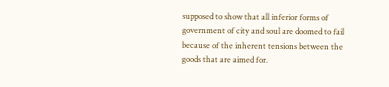supposed to show that all inferior forms of government of city and soul are doomed to fail because of the inherent tensions between the goods that are aimed for.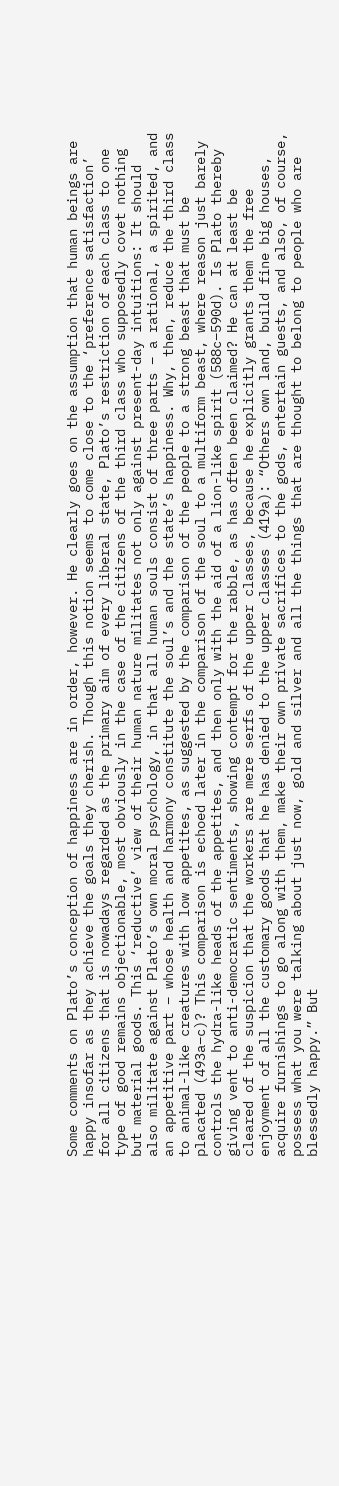Some comments on Plato’s conception of happiness are in order, however. He clearly goes on the assumption that human beings are happy insofar as they achieve the goals they cherish. Though this notion seems to come close to the ‘preference satisfaction’ for all citizens that is nowadays regarded as the primary aim of every liberal state, Plato’s restriction of each class to one type of good remains objectionable, most obviously in the case of the citizens of the third class who supposedly covet nothing but material goods. This ‘reductive’ view of their human nature militates not only against present-day intuitions: It should also militate against Plato’s own moral psychology, in that all human souls consist of three parts – a rational, a spirited, and an appetitive part – whose health and harmony constitute the soul’s and the state’s happiness. Why, then, reduce the third class to animal-like creatures with low appetites, as suggested by the comparison of the people to a strong beast that must be placated (493a–c)? This comparison is echoed later in the comparison of the soul to a multiform beast, where reason just barely controls the hydra-like heads of the appetites, and then only with the aid of a lion-like spirit (588c–590d). Is Plato thereby giving vent to anti-democratic sentiments, showing contempt for the rabble, as has often been claimed? He can at least be cleared of the suspicion that the workers are mere serfs of the upper classes, because he explicitly grants them the free enjoyment of all the customary goods that he has denied to the upper classes (419a): “Others own land, build fine big houses, acquire furnishings to go along with them, make their own private sacrifices to the gods, entertain guests, and also, of course, possess what you were talking about just now, gold and silver and all the things that are thought to belong to people who are blessedly happy.” But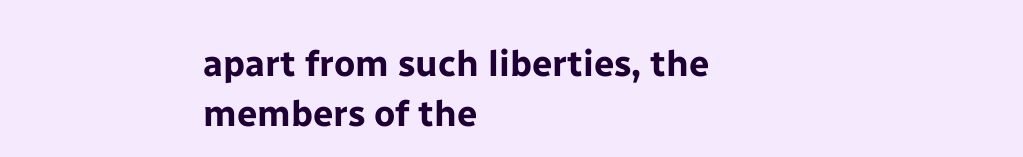apart from such liberties, the members of the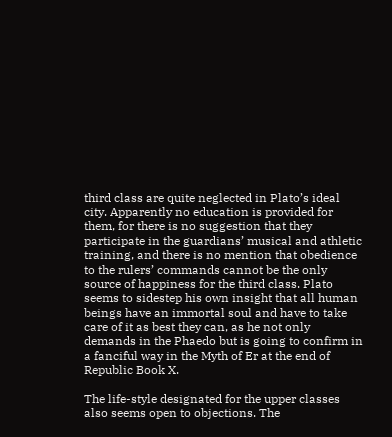third class are quite neglected in Plato’s ideal city. Apparently no education is provided for them, for there is no suggestion that they participate in the guardians’ musical and athletic training, and there is no mention that obedience to the rulers’ commands cannot be the only source of happiness for the third class. Plato seems to sidestep his own insight that all human beings have an immortal soul and have to take care of it as best they can, as he not only demands in the Phaedo but is going to confirm in a fanciful way in the Myth of Er at the end of Republic Book X.

The life-style designated for the upper classes also seems open to objections. The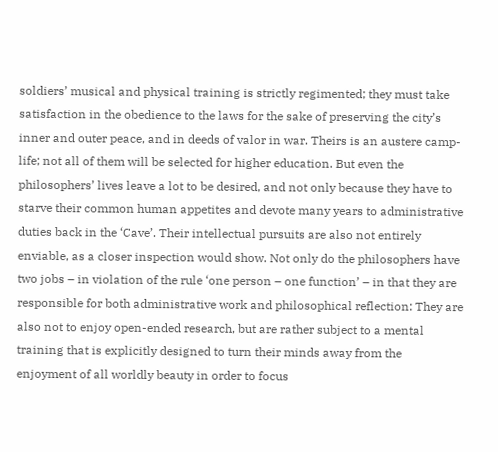soldiers’ musical and physical training is strictly regimented; they must take satisfaction in the obedience to the laws for the sake of preserving the city’s inner and outer peace, and in deeds of valor in war. Theirs is an austere camp-life; not all of them will be selected for higher education. But even the philosophers’ lives leave a lot to be desired, and not only because they have to starve their common human appetites and devote many years to administrative duties back in the ‘Cave’. Their intellectual pursuits are also not entirely enviable, as a closer inspection would show. Not only do the philosophers have two jobs – in violation of the rule ‘one person – one function’ – in that they are responsible for both administrative work and philosophical reflection: They are also not to enjoy open-ended research, but are rather subject to a mental training that is explicitly designed to turn their minds away from the enjoyment of all worldly beauty in order to focus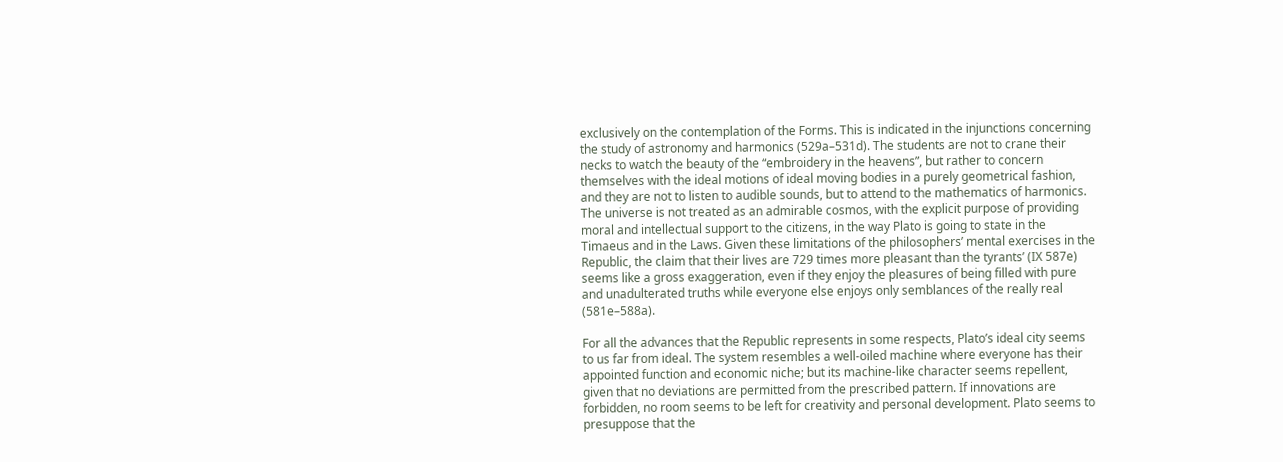exclusively on the contemplation of the Forms. This is indicated in the injunctions concerning the study of astronomy and harmonics (529a–531d). The students are not to crane their necks to watch the beauty of the “embroidery in the heavens”, but rather to concern themselves with the ideal motions of ideal moving bodies in a purely geometrical fashion, and they are not to listen to audible sounds, but to attend to the mathematics of harmonics. The universe is not treated as an admirable cosmos, with the explicit purpose of providing moral and intellectual support to the citizens, in the way Plato is going to state in the Timaeus and in the Laws. Given these limitations of the philosophers’ mental exercises in the Republic, the claim that their lives are 729 times more pleasant than the tyrants’ (IX 587e) seems like a gross exaggeration, even if they enjoy the pleasures of being filled with pure and unadulterated truths while everyone else enjoys only semblances of the really real (581e–588a).

For all the advances that the Republic represents in some respects, Plato’s ideal city seems to us far from ideal. The system resembles a well-oiled machine where everyone has their appointed function and economic niche; but its machine-like character seems repellent, given that no deviations are permitted from the prescribed pattern. If innovations are forbidden, no room seems to be left for creativity and personal development. Plato seems to presuppose that the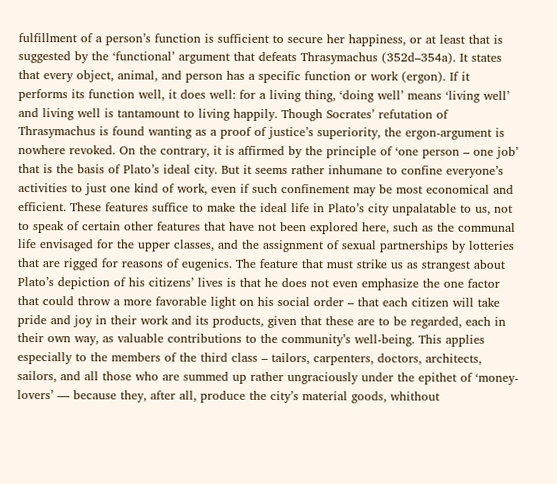fulfillment of a person’s function is sufficient to secure her happiness, or at least that is suggested by the ‘functional’ argument that defeats Thrasymachus (352d–354a). It states that every object, animal, and person has a specific function or work (ergon). If it performs its function well, it does well: for a living thing, ‘doing well’ means ‘living well’ and living well is tantamount to living happily. Though Socrates’ refutation of Thrasymachus is found wanting as a proof of justice’s superiority, the ergon-argument is nowhere revoked. On the contrary, it is affirmed by the principle of ‘one person – one job’ that is the basis of Plato’s ideal city. But it seems rather inhumane to confine everyone’s activities to just one kind of work, even if such confinement may be most economical and efficient. These features suffice to make the ideal life in Plato’s city unpalatable to us, not to speak of certain other features that have not been explored here, such as the communal life envisaged for the upper classes, and the assignment of sexual partnerships by lotteries that are rigged for reasons of eugenics. The feature that must strike us as strangest about Plato’s depiction of his citizens’ lives is that he does not even emphasize the one factor that could throw a more favorable light on his social order – that each citizen will take pride and joy in their work and its products, given that these are to be regarded, each in their own way, as valuable contributions to the community’s well-being. This applies especially to the members of the third class – tailors, carpenters, doctors, architects, sailors, and all those who are summed up rather ungraciously under the epithet of ‘money-lovers’ — because they, after all, produce the city’s material goods, whithout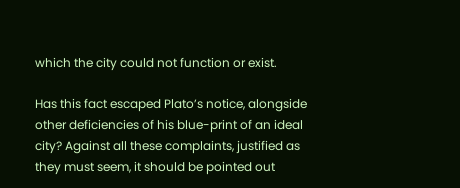which the city could not function or exist.

Has this fact escaped Plato’s notice, alongside other deficiencies of his blue-print of an ideal city? Against all these complaints, justified as they must seem, it should be pointed out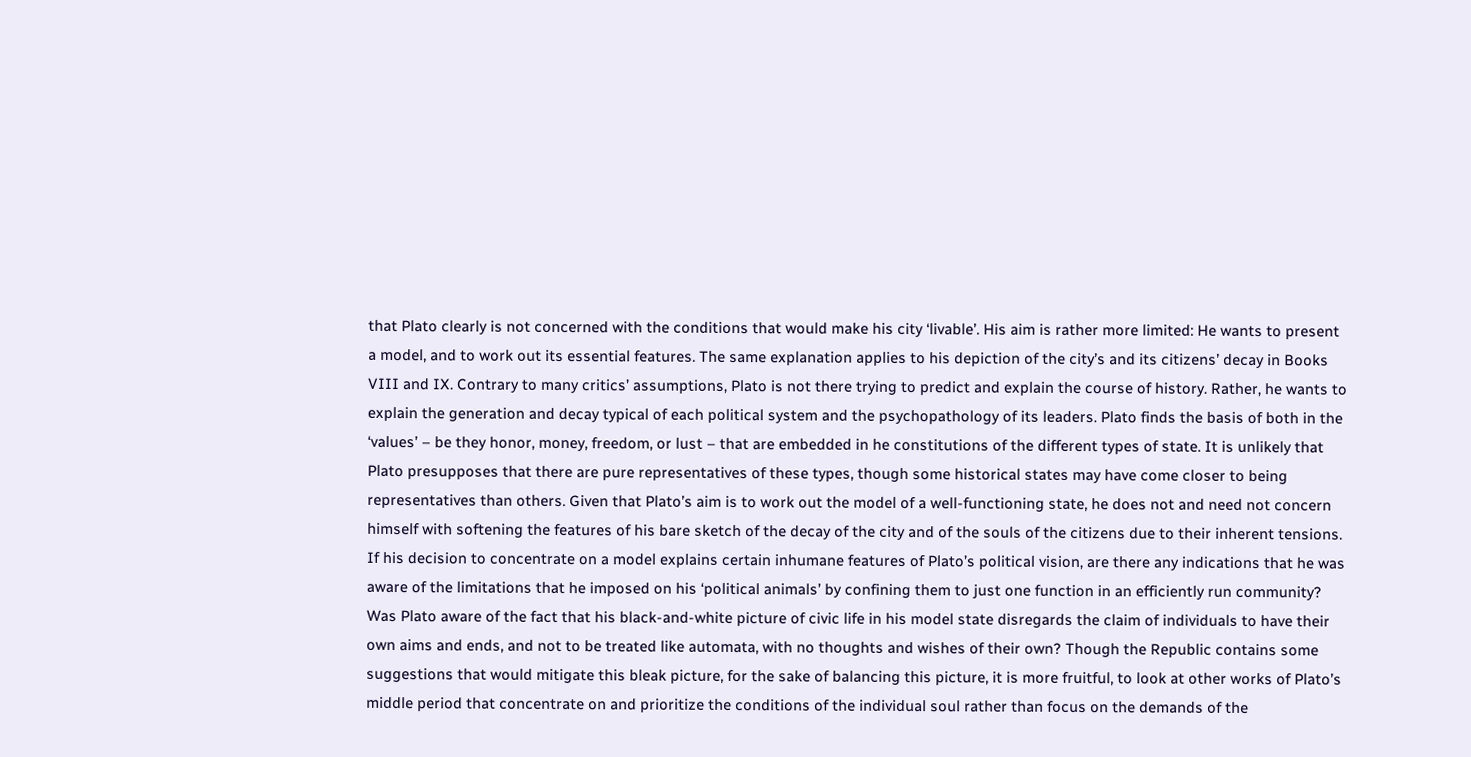that Plato clearly is not concerned with the conditions that would make his city ‘livable’. His aim is rather more limited: He wants to present a model, and to work out its essential features. The same explanation applies to his depiction of the city’s and its citizens’ decay in Books VIII and IX. Contrary to many critics’ assumptions, Plato is not there trying to predict and explain the course of history. Rather, he wants to explain the generation and decay typical of each political system and the psychopathology of its leaders. Plato finds the basis of both in the ‘values’ – be they honor, money, freedom, or lust – that are embedded in he constitutions of the different types of state. It is unlikely that Plato presupposes that there are pure representatives of these types, though some historical states may have come closer to being representatives than others. Given that Plato’s aim is to work out the model of a well-functioning state, he does not and need not concern himself with softening the features of his bare sketch of the decay of the city and of the souls of the citizens due to their inherent tensions. If his decision to concentrate on a model explains certain inhumane features of Plato’s political vision, are there any indications that he was aware of the limitations that he imposed on his ‘political animals’ by confining them to just one function in an efficiently run community? Was Plato aware of the fact that his black-and-white picture of civic life in his model state disregards the claim of individuals to have their own aims and ends, and not to be treated like automata, with no thoughts and wishes of their own? Though the Republic contains some suggestions that would mitigate this bleak picture, for the sake of balancing this picture, it is more fruitful, to look at other works of Plato’s middle period that concentrate on and prioritize the conditions of the individual soul rather than focus on the demands of the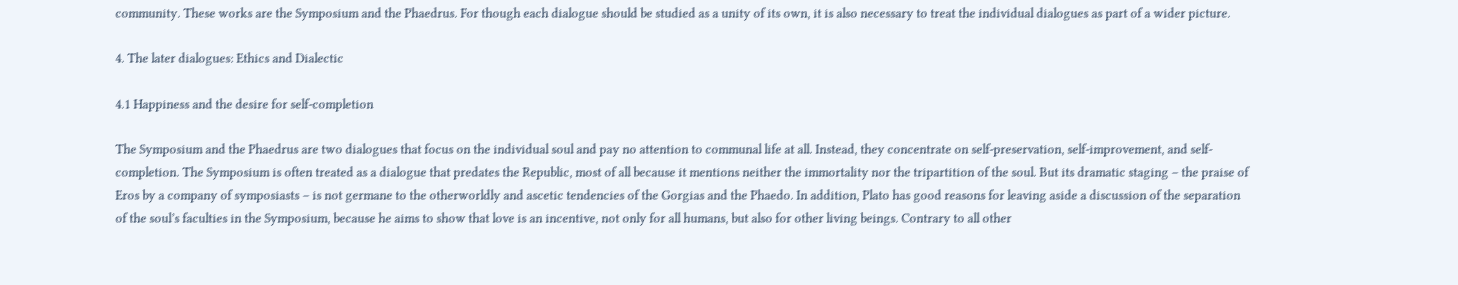community. These works are the Symposium and the Phaedrus. For though each dialogue should be studied as a unity of its own, it is also necessary to treat the individual dialogues as part of a wider picture.

4. The later dialogues: Ethics and Dialectic

4.1 Happiness and the desire for self-completion

The Symposium and the Phaedrus are two dialogues that focus on the individual soul and pay no attention to communal life at all. Instead, they concentrate on self-preservation, self-improvement, and self-completion. The Symposium is often treated as a dialogue that predates the Republic, most of all because it mentions neither the immortality nor the tripartition of the soul. But its dramatic staging – the praise of Eros by a company of symposiasts – is not germane to the otherworldly and ascetic tendencies of the Gorgias and the Phaedo. In addition, Plato has good reasons for leaving aside a discussion of the separation of the soul’s faculties in the Symposium, because he aims to show that love is an incentive, not only for all humans, but also for other living beings. Contrary to all other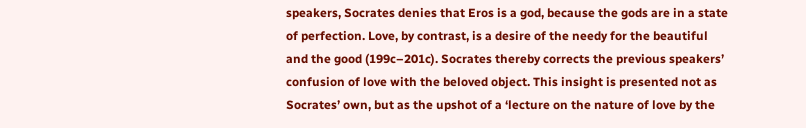speakers, Socrates denies that Eros is a god, because the gods are in a state of perfection. Love, by contrast, is a desire of the needy for the beautiful and the good (199c–201c). Socrates thereby corrects the previous speakers’ confusion of love with the beloved object. This insight is presented not as Socrates’ own, but as the upshot of a ‘lecture on the nature of love by the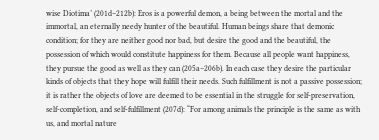wise Diotima’ (201d–212b): Eros is a powerful demon, a being between the mortal and the immortal, an eternally needy hunter of the beautiful. Human beings share that demonic condition; for they are neither good nor bad, but desire the good and the beautiful, the possession of which would constitute happiness for them. Because all people want happiness, they pursue the good as well as they can (205a–206b). In each case they desire the particular kinds of objects that they hope will fulfill their needs. Such fulfillment is not a passive possession; it is rather the objects of love are deemed to be essential in the struggle for self-preservation, self-completion, and self-fulfillment (207d): “For among animals the principle is the same as with us, and mortal nature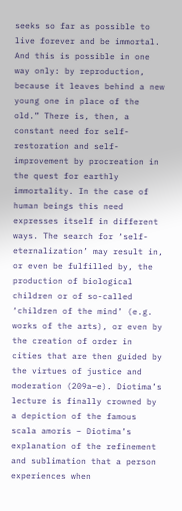seeks so far as possible to live forever and be immortal. And this is possible in one way only: by reproduction, because it leaves behind a new young one in place of the old.” There is, then, a constant need for self-restoration and self-improvement by procreation in the quest for earthly immortality. In the case of human beings this need expresses itself in different ways. The search for ‘self-eternalization’ may result in, or even be fulfilled by, the production of biological children or of so-called ‘children of the mind’ (e.g. works of the arts), or even by the creation of order in cities that are then guided by the virtues of justice and moderation (209a–e). Diotima’s lecture is finally crowned by a depiction of the famous scala amoris – Diotima’s explanation of the refinement and sublimation that a person experiences when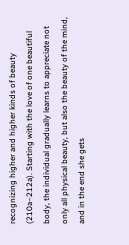recognizing higher and higher kinds of beauty (210a–212a). Starting with the love of one beautiful body, the individual gradually learns to appreciate not only all physical beauty, but also the beauty of the mind, and in the end she gets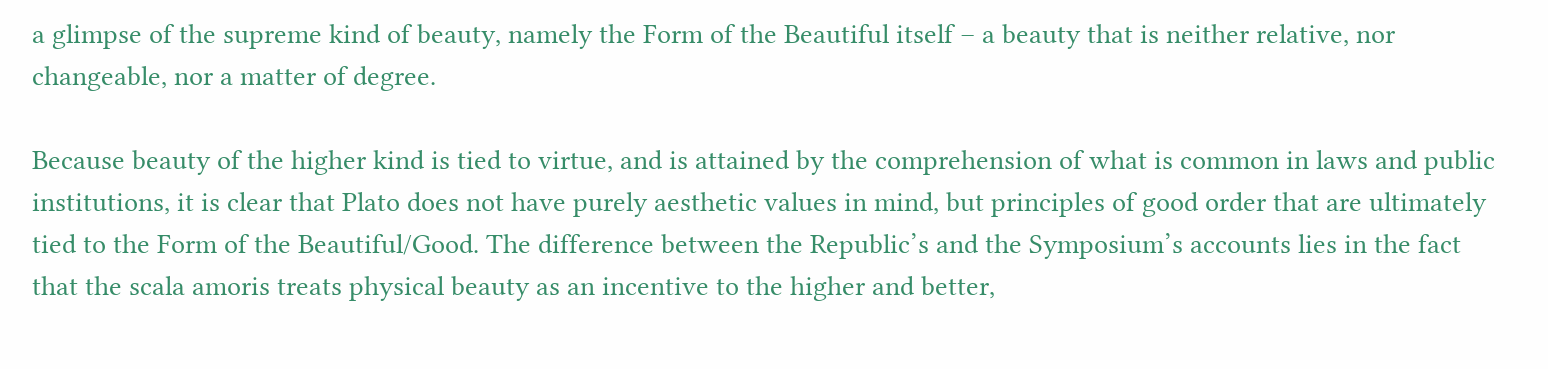a glimpse of the supreme kind of beauty, namely the Form of the Beautiful itself – a beauty that is neither relative, nor changeable, nor a matter of degree.

Because beauty of the higher kind is tied to virtue, and is attained by the comprehension of what is common in laws and public institutions, it is clear that Plato does not have purely aesthetic values in mind, but principles of good order that are ultimately tied to the Form of the Beautiful/Good. The difference between the Republic’s and the Symposium’s accounts lies in the fact that the scala amoris treats physical beauty as an incentive to the higher and better,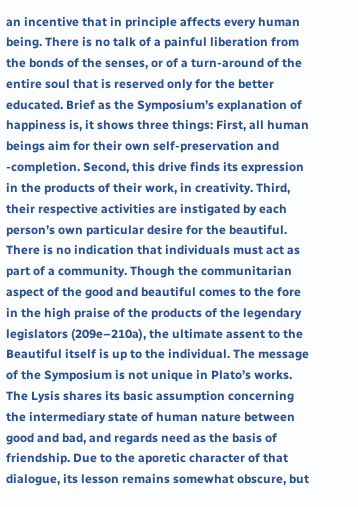an incentive that in principle affects every human being. There is no talk of a painful liberation from the bonds of the senses, or of a turn-around of the entire soul that is reserved only for the better educated. Brief as the Symposium’s explanation of happiness is, it shows three things: First, all human beings aim for their own self-preservation and -completion. Second, this drive finds its expression in the products of their work, in creativity. Third, their respective activities are instigated by each person’s own particular desire for the beautiful. There is no indication that individuals must act as part of a community. Though the communitarian aspect of the good and beautiful comes to the fore in the high praise of the products of the legendary legislators (209e–210a), the ultimate assent to the Beautiful itself is up to the individual. The message of the Symposium is not unique in Plato’s works. The Lysis shares its basic assumption concerning the intermediary state of human nature between good and bad, and regards need as the basis of friendship. Due to the aporetic character of that dialogue, its lesson remains somewhat obscure, but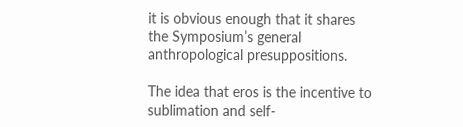it is obvious enough that it shares the Symposium’s general anthropological presuppositions.

The idea that eros is the incentive to sublimation and self-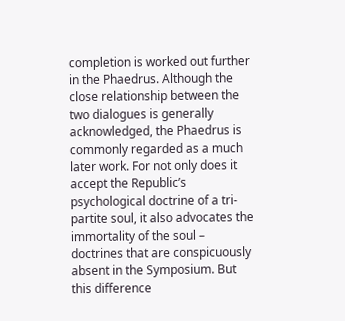completion is worked out further in the Phaedrus. Although the close relationship between the two dialogues is generally acknowledged, the Phaedrus is commonly regarded as a much later work. For not only does it accept the Republic’s psychological doctrine of a tri-partite soul, it also advocates the immortality of the soul – doctrines that are conspicuously absent in the Symposium. But this difference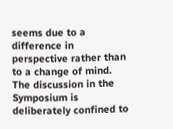seems due to a difference in perspective rather than to a change of mind. The discussion in the Symposium is deliberately confined to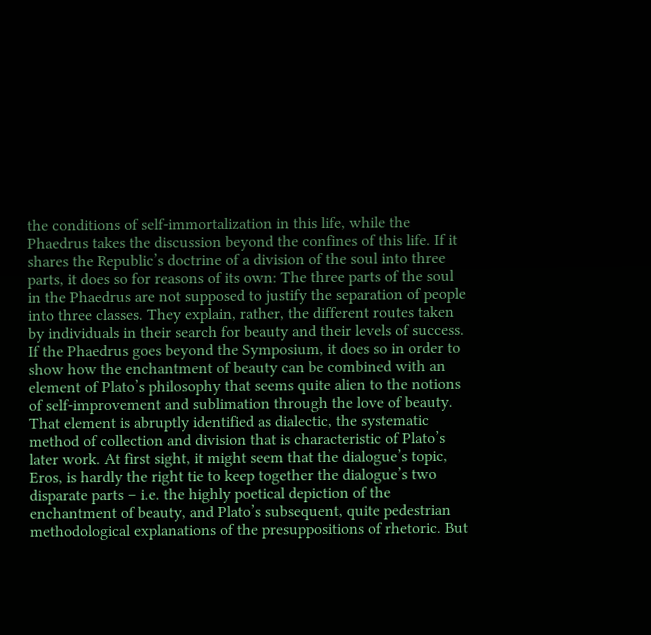the conditions of self-immortalization in this life, while the Phaedrus takes the discussion beyond the confines of this life. If it shares the Republic’s doctrine of a division of the soul into three parts, it does so for reasons of its own: The three parts of the soul in the Phaedrus are not supposed to justify the separation of people into three classes. They explain, rather, the different routes taken by individuals in their search for beauty and their levels of success. If the Phaedrus goes beyond the Symposium, it does so in order to show how the enchantment of beauty can be combined with an element of Plato’s philosophy that seems quite alien to the notions of self-improvement and sublimation through the love of beauty. That element is abruptly identified as dialectic, the systematic method of collection and division that is characteristic of Plato’s later work. At first sight, it might seem that the dialogue’s topic, Eros, is hardly the right tie to keep together the dialogue’s two disparate parts – i.e. the highly poetical depiction of the enchantment of beauty, and Plato’s subsequent, quite pedestrian methodological explanations of the presuppositions of rhetoric. But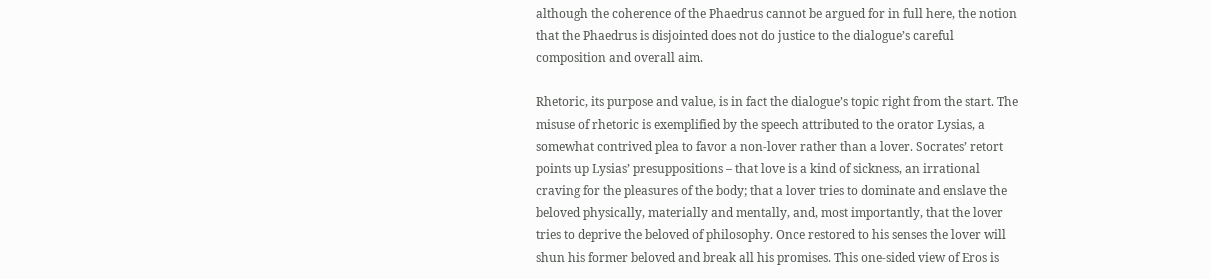although the coherence of the Phaedrus cannot be argued for in full here, the notion that the Phaedrus is disjointed does not do justice to the dialogue’s careful composition and overall aim.

Rhetoric, its purpose and value, is in fact the dialogue’s topic right from the start. The misuse of rhetoric is exemplified by the speech attributed to the orator Lysias, a somewhat contrived plea to favor a non-lover rather than a lover. Socrates’ retort points up Lysias’ presuppositions – that love is a kind of sickness, an irrational craving for the pleasures of the body; that a lover tries to dominate and enslave the beloved physically, materially and mentally, and, most importantly, that the lover tries to deprive the beloved of philosophy. Once restored to his senses the lover will shun his former beloved and break all his promises. This one-sided view of Eros is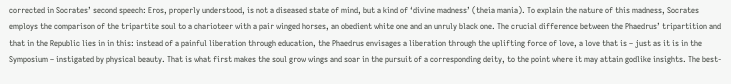corrected in Socrates’ second speech: Eros, properly understood, is not a diseased state of mind, but a kind of ‘divine madness’ (theia mania). To explain the nature of this madness, Socrates employs the comparison of the tripartite soul to a charioteer with a pair winged horses, an obedient white one and an unruly black one. The crucial difference between the Phaedrus’ tripartition and that in the Republic lies in in this: instead of a painful liberation through education, the Phaedrus envisages a liberation through the uplifting force of love, a love that is – just as it is in the Symposium – instigated by physical beauty. That is what first makes the soul grow wings and soar in the pursuit of a corresponding deity, to the point where it may attain godlike insights. The best-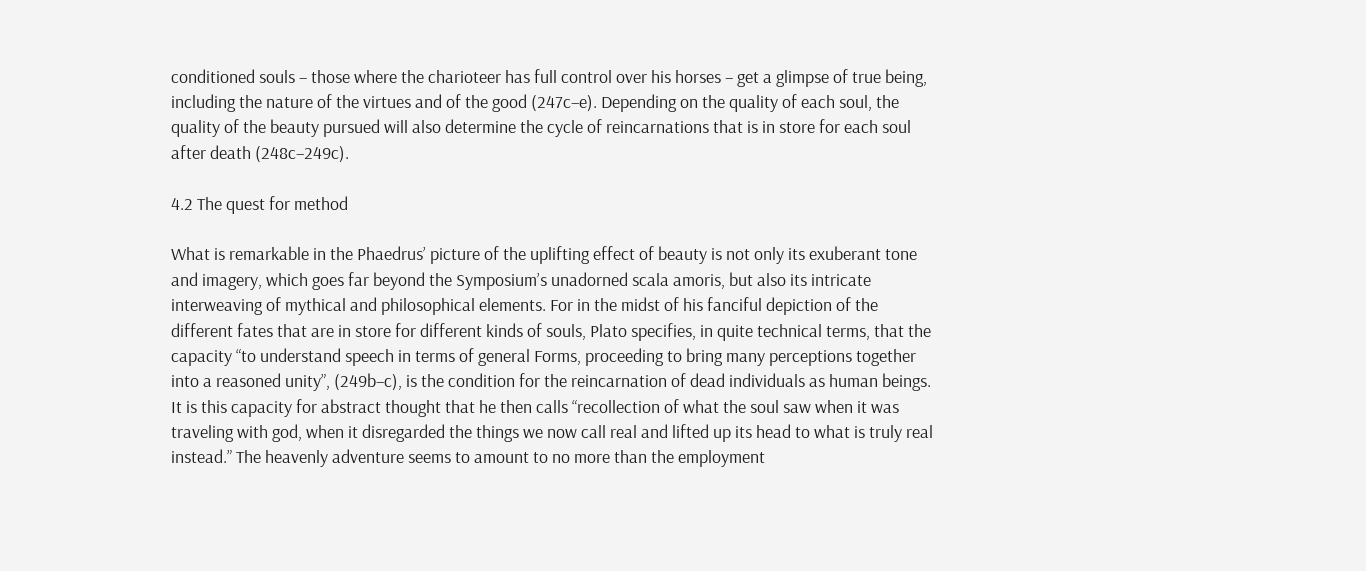conditioned souls – those where the charioteer has full control over his horses – get a glimpse of true being, including the nature of the virtues and of the good (247c–e). Depending on the quality of each soul, the quality of the beauty pursued will also determine the cycle of reincarnations that is in store for each soul after death (248c–249c).

4.2 The quest for method

What is remarkable in the Phaedrus’ picture of the uplifting effect of beauty is not only its exuberant tone and imagery, which goes far beyond the Symposium’s unadorned scala amoris, but also its intricate interweaving of mythical and philosophical elements. For in the midst of his fanciful depiction of the different fates that are in store for different kinds of souls, Plato specifies, in quite technical terms, that the capacity “to understand speech in terms of general Forms, proceeding to bring many perceptions together into a reasoned unity”, (249b–c), is the condition for the reincarnation of dead individuals as human beings. It is this capacity for abstract thought that he then calls “recollection of what the soul saw when it was traveling with god, when it disregarded the things we now call real and lifted up its head to what is truly real instead.” The heavenly adventure seems to amount to no more than the employment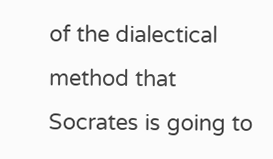of the dialectical method that Socrates is going to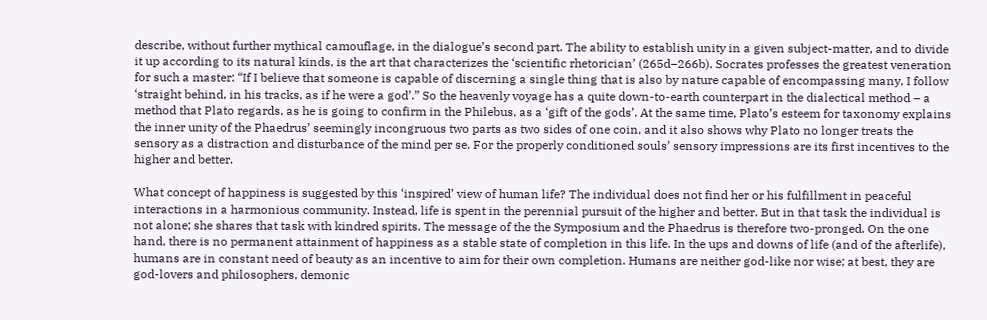describe, without further mythical camouflage, in the dialogue’s second part. The ability to establish unity in a given subject-matter, and to divide it up according to its natural kinds, is the art that characterizes the ‘scientific rhetorician’ (265d–266b). Socrates professes the greatest veneration for such a master: “If I believe that someone is capable of discerning a single thing that is also by nature capable of encompassing many, I follow ‘straight behind, in his tracks, as if he were a god’.” So the heavenly voyage has a quite down-to-earth counterpart in the dialectical method – a method that Plato regards, as he is going to confirm in the Philebus, as a ‘gift of the gods’. At the same time, Plato’s esteem for taxonomy explains the inner unity of the Phaedrus’ seemingly incongruous two parts as two sides of one coin, and it also shows why Plato no longer treats the sensory as a distraction and disturbance of the mind per se. For the properly conditioned souls’ sensory impressions are its first incentives to the higher and better.

What concept of happiness is suggested by this ‘inspired’ view of human life? The individual does not find her or his fulfillment in peaceful interactions in a harmonious community. Instead, life is spent in the perennial pursuit of the higher and better. But in that task the individual is not alone; she shares that task with kindred spirits. The message of the the Symposium and the Phaedrus is therefore two-pronged. On the one hand, there is no permanent attainment of happiness as a stable state of completion in this life. In the ups and downs of life (and of the afterlife), humans are in constant need of beauty as an incentive to aim for their own completion. Humans are neither god-like nor wise; at best, they are god-lovers and philosophers, demonic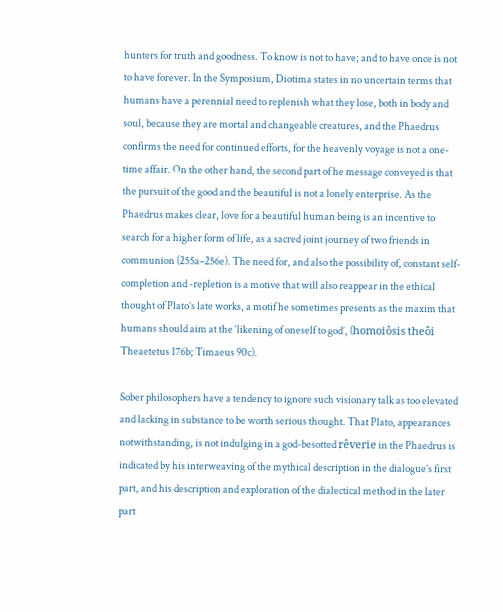hunters for truth and goodness. To know is not to have; and to have once is not to have forever. In the Symposium, Diotima states in no uncertain terms that humans have a perennial need to replenish what they lose, both in body and soul, because they are mortal and changeable creatures, and the Phaedrus confirms the need for continued efforts, for the heavenly voyage is not a one-time affair. On the other hand, the second part of he message conveyed is that the pursuit of the good and the beautiful is not a lonely enterprise. As the Phaedrus makes clear, love for a beautiful human being is an incentive to search for a higher form of life, as a sacred joint journey of two friends in communion (255a–256e). The need for, and also the possibility of, constant self-completion and -repletion is a motive that will also reappear in the ethical thought of Plato’s late works, a motif he sometimes presents as the maxim that humans should aim at the ‘likening of oneself to god’, (homoiôsis theôi Theaetetus 176b; Timaeus 90c).

Sober philosophers have a tendency to ignore such visionary talk as too elevated and lacking in substance to be worth serious thought. That Plato, appearances notwithstanding, is not indulging in a god-besotted rêverie in the Phaedrus is indicated by his interweaving of the mythical description in the dialogue’s first part, and his description and exploration of the dialectical method in the later part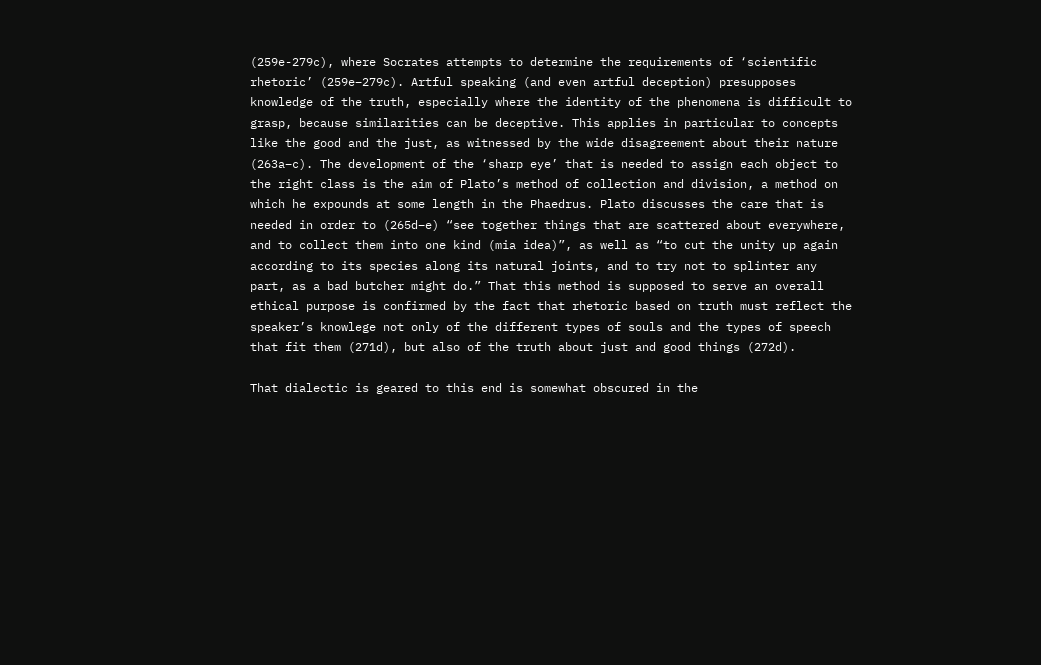(259e-279c), where Socrates attempts to determine the requirements of ‘scientific rhetoric’ (259e–279c). Artful speaking (and even artful deception) presupposes knowledge of the truth, especially where the identity of the phenomena is difficult to grasp, because similarities can be deceptive. This applies in particular to concepts like the good and the just, as witnessed by the wide disagreement about their nature (263a–c). The development of the ‘sharp eye’ that is needed to assign each object to the right class is the aim of Plato’s method of collection and division, a method on which he expounds at some length in the Phaedrus. Plato discusses the care that is needed in order to (265d–e) “see together things that are scattered about everywhere, and to collect them into one kind (mia idea)”, as well as “to cut the unity up again according to its species along its natural joints, and to try not to splinter any part, as a bad butcher might do.” That this method is supposed to serve an overall ethical purpose is confirmed by the fact that rhetoric based on truth must reflect the speaker’s knowlege not only of the different types of souls and the types of speech that fit them (271d), but also of the truth about just and good things (272d).

That dialectic is geared to this end is somewhat obscured in the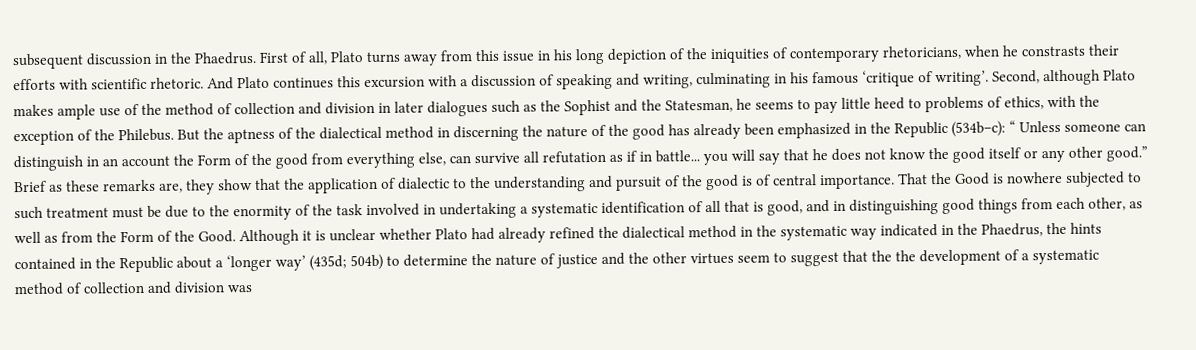subsequent discussion in the Phaedrus. First of all, Plato turns away from this issue in his long depiction of the iniquities of contemporary rhetoricians, when he constrasts their efforts with scientific rhetoric. And Plato continues this excursion with a discussion of speaking and writing, culminating in his famous ‘critique of writing’. Second, although Plato makes ample use of the method of collection and division in later dialogues such as the Sophist and the Statesman, he seems to pay little heed to problems of ethics, with the exception of the Philebus. But the aptness of the dialectical method in discerning the nature of the good has already been emphasized in the Republic (534b–c): “ Unless someone can distinguish in an account the Form of the good from everything else, can survive all refutation as if in battle... you will say that he does not know the good itself or any other good.” Brief as these remarks are, they show that the application of dialectic to the understanding and pursuit of the good is of central importance. That the Good is nowhere subjected to such treatment must be due to the enormity of the task involved in undertaking a systematic identification of all that is good, and in distinguishing good things from each other, as well as from the Form of the Good. Although it is unclear whether Plato had already refined the dialectical method in the systematic way indicated in the Phaedrus, the hints contained in the Republic about a ‘longer way’ (435d; 504b) to determine the nature of justice and the other virtues seem to suggest that the the development of a systematic method of collection and division was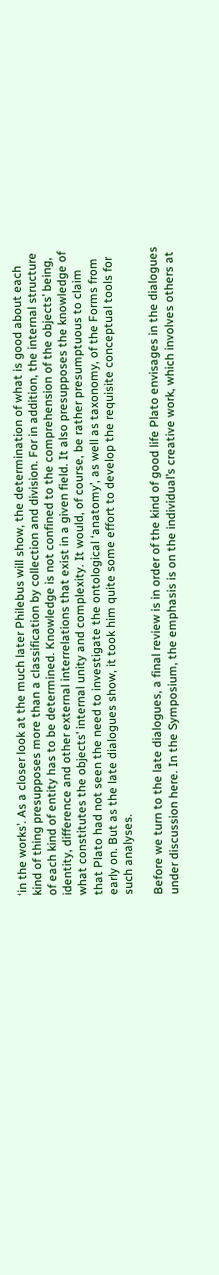‘in the works’. As a closer look at the much later Philebus will show, the determination of what is good about each kind of thing presupposes more than a classification by collection and division. For in addition, the internal structure of each kind of entity has to be determined. Knowledge is not confined to the comprehension of the objects’ being, identity, difference and other external interrelations that exist in a given field. It also presupposes the knowledge of what constitutes the objects’ internal unity and complexity. It would, of course, be rather presumptuous to claim that Plato had not seen the need to investigate the ontological ‘anatomy’, as well as taxonomy, of the Forms from early on. But as the late dialogues show, it took him quite some effort to develop the requisite conceptual tools for such analyses.

Before we turn to the late dialogues, a final review is in order of the kind of good life Plato envisages in the dialogues under discussion here. In the Symposium, the emphasis is on the individual’s creative work, which involves others at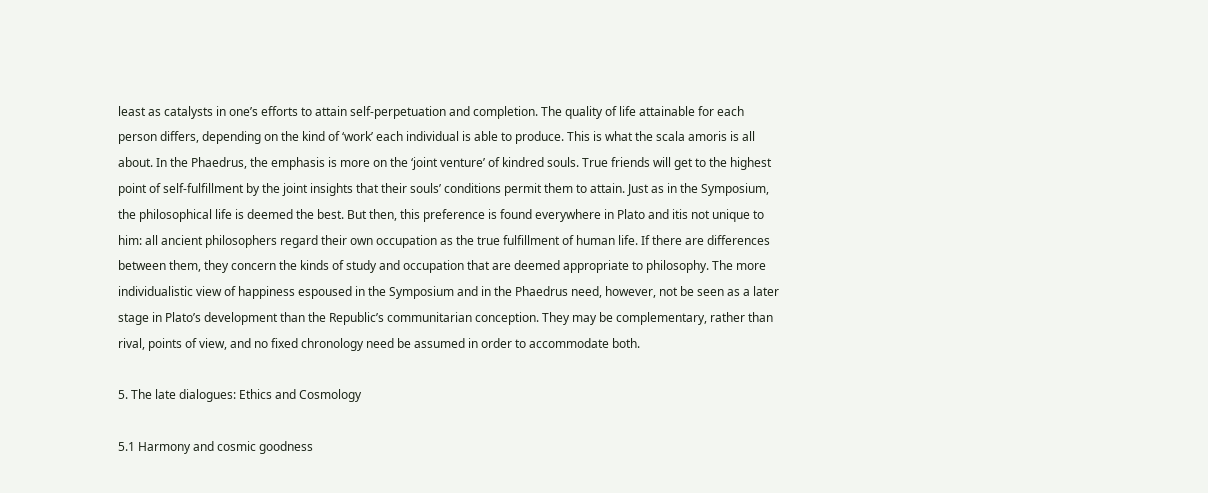least as catalysts in one’s efforts to attain self-perpetuation and completion. The quality of life attainable for each person differs, depending on the kind of ‘work’ each individual is able to produce. This is what the scala amoris is all about. In the Phaedrus, the emphasis is more on the ‘joint venture’ of kindred souls. True friends will get to the highest point of self-fulfillment by the joint insights that their souls’ conditions permit them to attain. Just as in the Symposium, the philosophical life is deemed the best. But then, this preference is found everywhere in Plato and itis not unique to him: all ancient philosophers regard their own occupation as the true fulfillment of human life. If there are differences between them, they concern the kinds of study and occupation that are deemed appropriate to philosophy. The more individualistic view of happiness espoused in the Symposium and in the Phaedrus need, however, not be seen as a later stage in Plato’s development than the Republic’s communitarian conception. They may be complementary, rather than rival, points of view, and no fixed chronology need be assumed in order to accommodate both.

5. The late dialogues: Ethics and Cosmology

5.1 Harmony and cosmic goodness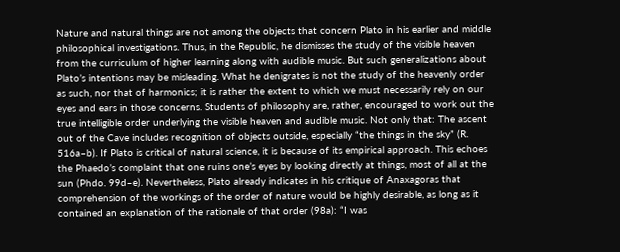Nature and natural things are not among the objects that concern Plato in his earlier and middle philosophical investigations. Thus, in the Republic, he dismisses the study of the visible heaven from the curriculum of higher learning along with audible music. But such generalizations about Plato’s intentions may be misleading. What he denigrates is not the study of the heavenly order as such, nor that of harmonics; it is rather the extent to which we must necessarily rely on our eyes and ears in those concerns. Students of philosophy are, rather, encouraged to work out the true intelligible order underlying the visible heaven and audible music. Not only that: The ascent out of the Cave includes recognition of objects outside, especially “the things in the sky” (R. 516a–b). If Plato is critical of natural science, it is because of its empirical approach. This echoes the Phaedo’s complaint that one ruins one’s eyes by looking directly at things, most of all at the sun (Phdo. 99d–e). Nevertheless, Plato already indicates in his critique of Anaxagoras that comprehension of the workings of the order of nature would be highly desirable, as long as it contained an explanation of the rationale of that order (98a): “I was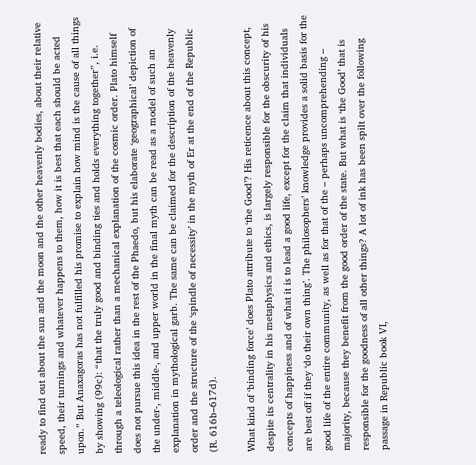ready to find out about the sun and the moon and the other heavenly bodies, about their relative speed, their turnings and whatever happens to them, how it is best that each should be acted upon.” But Anaxagoras has not fulfilled his promise to explain how mind is the cause of all things by showing (99c): “that the truly good and binding ties and holds everything together”, i.e. through a teleological rather than a mechanical explanation of the cosmic order. Plato himself does not pursue this idea in the rest of the Phaedo, but his elaborate ‘geographical’ depiction of the under-, middle-, and upper world in the final myth can be read as a model of such an explanation in mythological garb. The same can be claimed for the description of the heavenly order and the structure of the ‘spindle of necessity’ in the myth of Er at the end of the Republic (R. 616b–617d).

What kind of ‘binding force’ does Plato attribute to ‘the Good’? His reticence about this concept, despite its centrality in his metaphysics and ethics, is largely responsible for the obscurity of his concepts of happiness and of what it is to lead a good life, except for the claim that individuals are best off if they ‘do their own thing’. The philosophers’ knowledge provides a solid basis for the good life of the entire community, as well as for that of the – perhaps uncomprehending – majority, because they benefit from the good order of the state. But what is ‘the Good’ that is responsible for the goodness of all other things? A lot of ink has been spilt over the following passage in Republic book VI,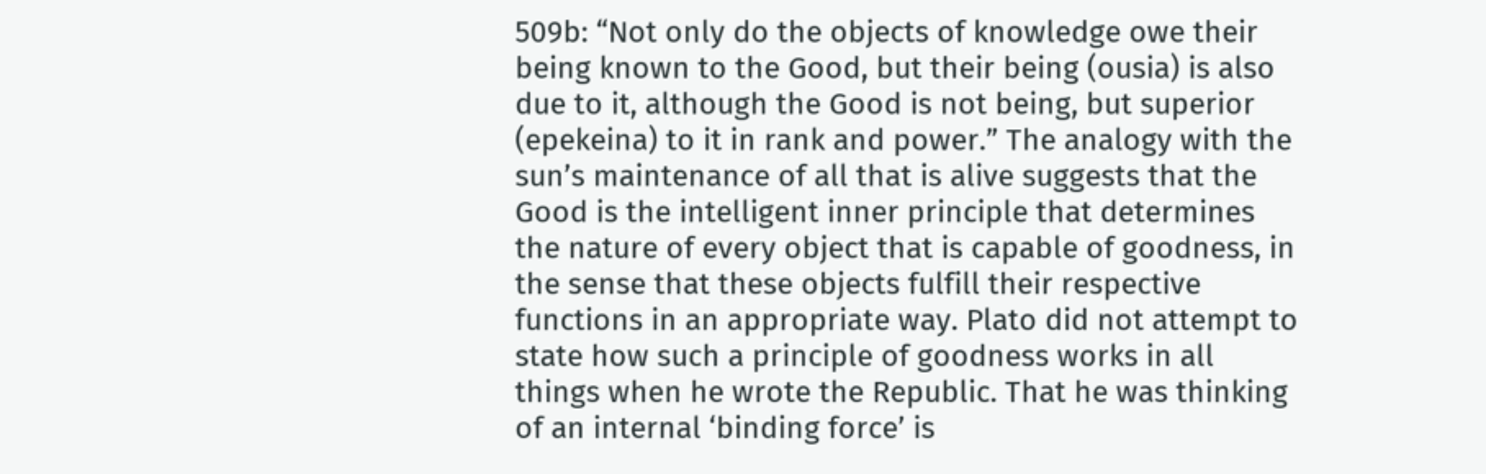509b: “Not only do the objects of knowledge owe their being known to the Good, but their being (ousia) is also due to it, although the Good is not being, but superior (epekeina) to it in rank and power.” The analogy with the sun’s maintenance of all that is alive suggests that the Good is the intelligent inner principle that determines the nature of every object that is capable of goodness, in the sense that these objects fulfill their respective functions in an appropriate way. Plato did not attempt to state how such a principle of goodness works in all things when he wrote the Republic. That he was thinking of an internal ‘binding force’ is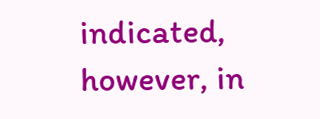indicated, however, in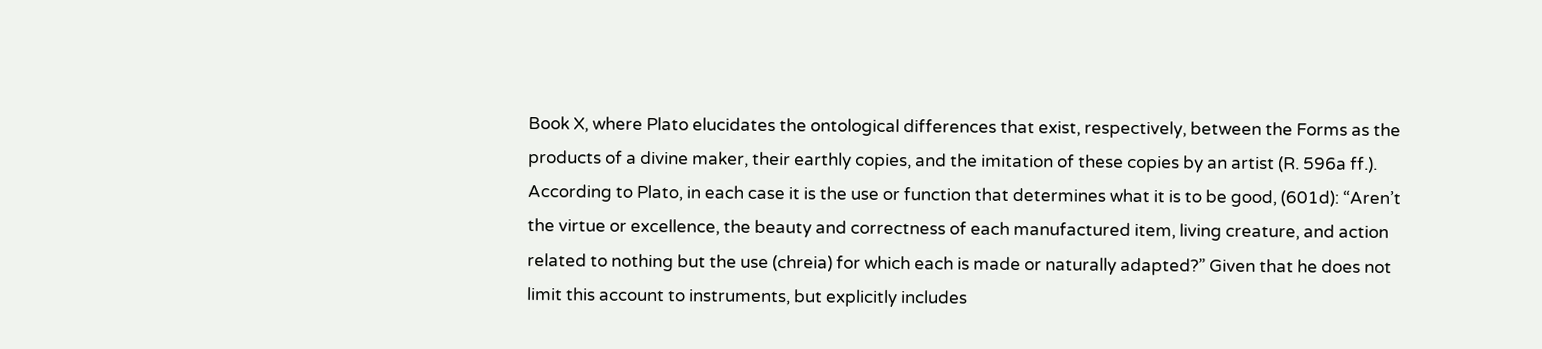Book X, where Plato elucidates the ontological differences that exist, respectively, between the Forms as the products of a divine maker, their earthly copies, and the imitation of these copies by an artist (R. 596a ff.). According to Plato, in each case it is the use or function that determines what it is to be good, (601d): “Aren’t the virtue or excellence, the beauty and correctness of each manufactured item, living creature, and action related to nothing but the use (chreia) for which each is made or naturally adapted?” Given that he does not limit this account to instruments, but explicitly includes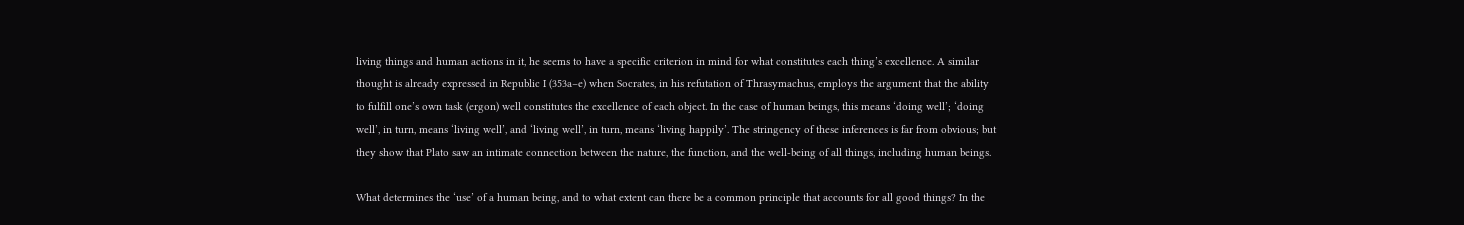living things and human actions in it, he seems to have a specific criterion in mind for what constitutes each thing’s excellence. A similar thought is already expressed in Republic I (353a–e) when Socrates, in his refutation of Thrasymachus, employs the argument that the ability to fulfill one’s own task (ergon) well constitutes the excellence of each object. In the case of human beings, this means ‘doing well’; ‘doing well’, in turn, means ‘living well’, and ‘living well’, in turn, means ‘living happily’. The stringency of these inferences is far from obvious; but they show that Plato saw an intimate connection between the nature, the function, and the well-being of all things, including human beings.

What determines the ‘use’ of a human being, and to what extent can there be a common principle that accounts for all good things? In the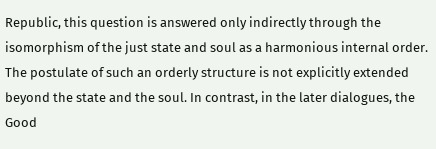Republic, this question is answered only indirectly through the isomorphism of the just state and soul as a harmonious internal order. The postulate of such an orderly structure is not explicitly extended beyond the state and the soul. In contrast, in the later dialogues, the Good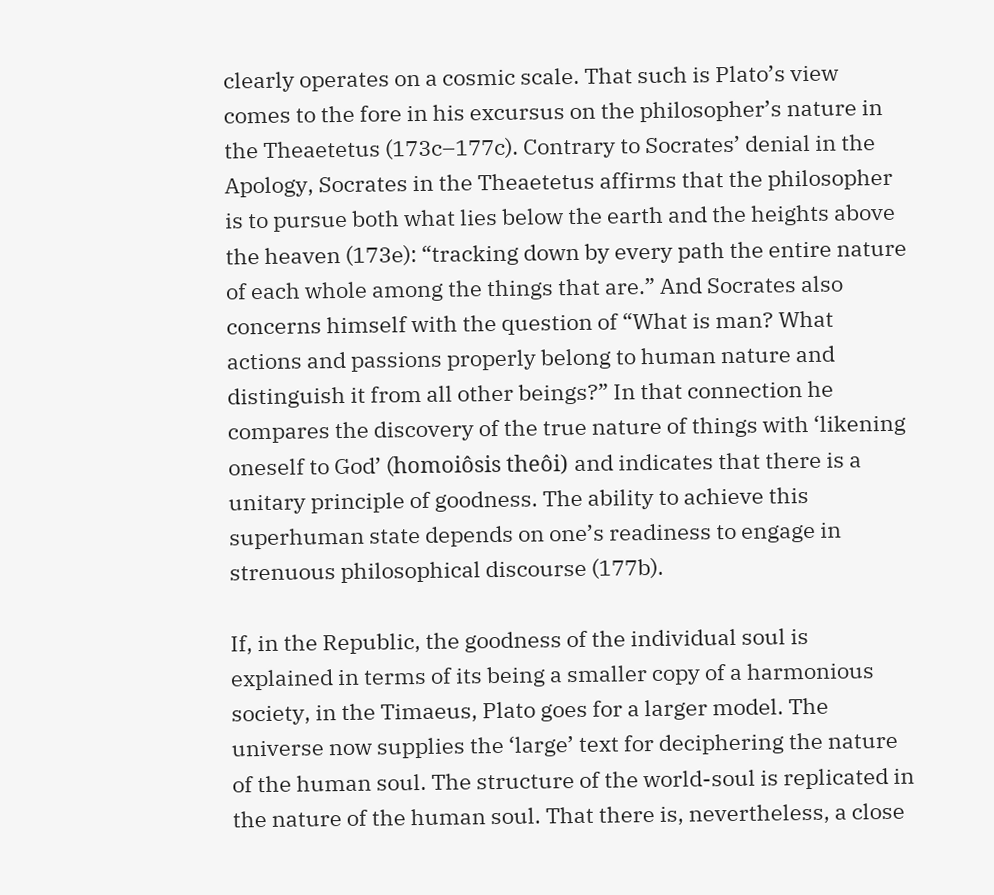clearly operates on a cosmic scale. That such is Plato’s view comes to the fore in his excursus on the philosopher’s nature in the Theaetetus (173c–177c). Contrary to Socrates’ denial in the Apology, Socrates in the Theaetetus affirms that the philosopher is to pursue both what lies below the earth and the heights above the heaven (173e): “tracking down by every path the entire nature of each whole among the things that are.” And Socrates also concerns himself with the question of “What is man? What actions and passions properly belong to human nature and distinguish it from all other beings?” In that connection he compares the discovery of the true nature of things with ‘likening oneself to God’ (homoiôsis theôi) and indicates that there is a unitary principle of goodness. The ability to achieve this superhuman state depends on one’s readiness to engage in strenuous philosophical discourse (177b).

If, in the Republic, the goodness of the individual soul is explained in terms of its being a smaller copy of a harmonious society, in the Timaeus, Plato goes for a larger model. The universe now supplies the ‘large’ text for deciphering the nature of the human soul. The structure of the world-soul is replicated in the nature of the human soul. That there is, nevertheless, a close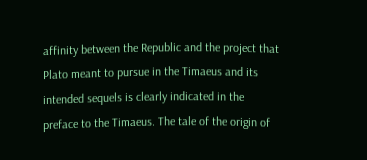affinity between the Republic and the project that Plato meant to pursue in the Timaeus and its intended sequels is clearly indicated in the preface to the Timaeus. The tale of the origin of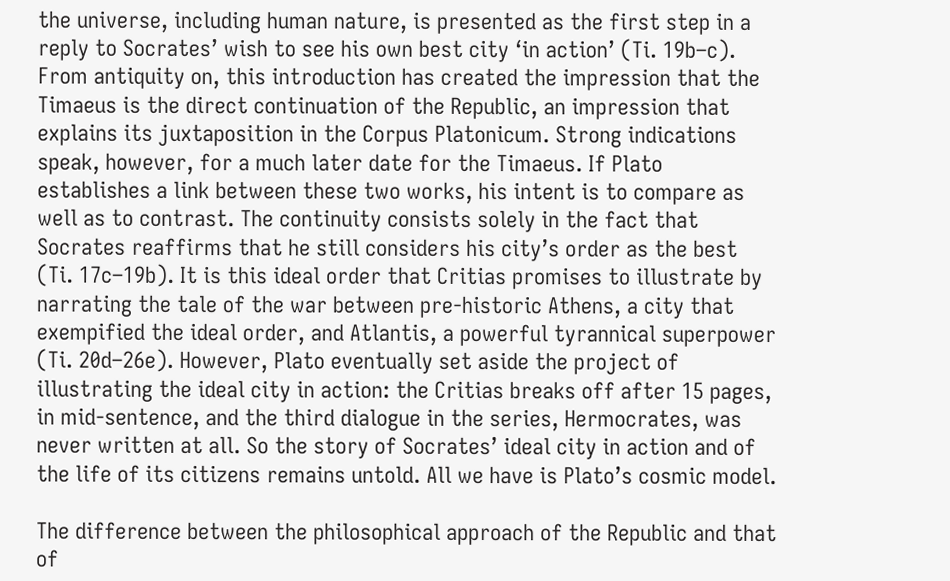the universe, including human nature, is presented as the first step in a reply to Socrates’ wish to see his own best city ‘in action’ (Ti. 19b–c). From antiquity on, this introduction has created the impression that the Timaeus is the direct continuation of the Republic, an impression that explains its juxtaposition in the Corpus Platonicum. Strong indications speak, however, for a much later date for the Timaeus. If Plato establishes a link between these two works, his intent is to compare as well as to contrast. The continuity consists solely in the fact that Socrates reaffirms that he still considers his city’s order as the best (Ti. 17c–19b). It is this ideal order that Critias promises to illustrate by narrating the tale of the war between pre-historic Athens, a city that exempified the ideal order, and Atlantis, a powerful tyrannical superpower (Ti. 20d–26e). However, Plato eventually set aside the project of illustrating the ideal city in action: the Critias breaks off after 15 pages, in mid-sentence, and the third dialogue in the series, Hermocrates, was never written at all. So the story of Socrates’ ideal city in action and of the life of its citizens remains untold. All we have is Plato’s cosmic model.

The difference between the philosophical approach of the Republic and that of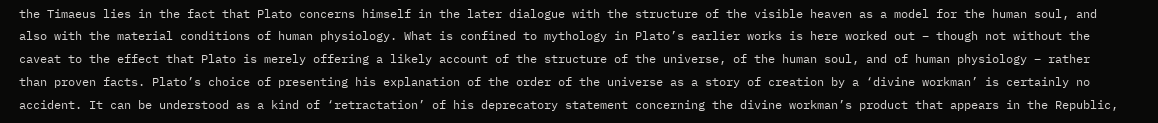the Timaeus lies in the fact that Plato concerns himself in the later dialogue with the structure of the visible heaven as a model for the human soul, and also with the material conditions of human physiology. What is confined to mythology in Plato’s earlier works is here worked out – though not without the caveat to the effect that Plato is merely offering a likely account of the structure of the universe, of the human soul, and of human physiology – rather than proven facts. Plato’s choice of presenting his explanation of the order of the universe as a story of creation by a ‘divine workman’ is certainly no accident. It can be understood as a kind of ‘retractation’ of his deprecatory statement concerning the divine workman’s product that appears in the Republic,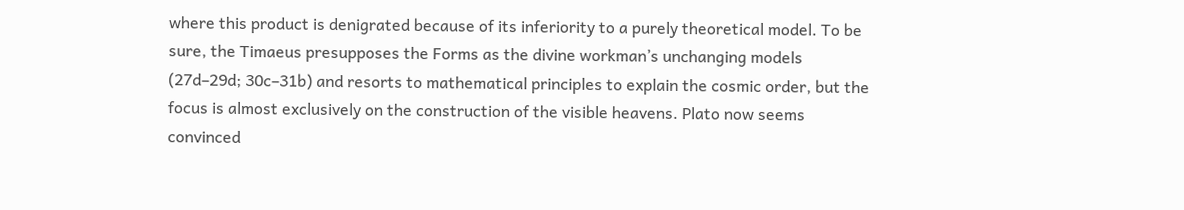where this product is denigrated because of its inferiority to a purely theoretical model. To be sure, the Timaeus presupposes the Forms as the divine workman’s unchanging models (27d–29d; 30c–31b) and resorts to mathematical principles to explain the cosmic order, but the focus is almost exclusively on the construction of the visible heavens. Plato now seems convinced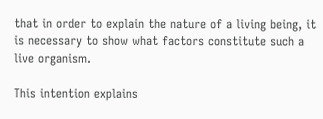that in order to explain the nature of a living being, it is necessary to show what factors constitute such a live organism.

This intention explains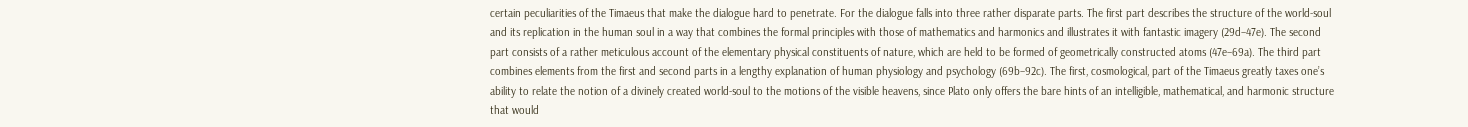certain peculiarities of the Timaeus that make the dialogue hard to penetrate. For the dialogue falls into three rather disparate parts. The first part describes the structure of the world-soul and its replication in the human soul in a way that combines the formal principles with those of mathematics and harmonics and illustrates it with fantastic imagery (29d–47e). The second part consists of a rather meticulous account of the elementary physical constituents of nature, which are held to be formed of geometrically constructed atoms (47e–69a). The third part combines elements from the first and second parts in a lengthy explanation of human physiology and psychology (69b–92c). The first, cosmological, part of the Timaeus greatly taxes one’s ability to relate the notion of a divinely created world-soul to the motions of the visible heavens, since Plato only offers the bare hints of an intelligible, mathematical, and harmonic structure that would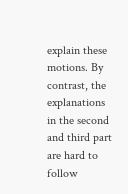explain these motions. By contrast, the explanations in the second and third part are hard to follow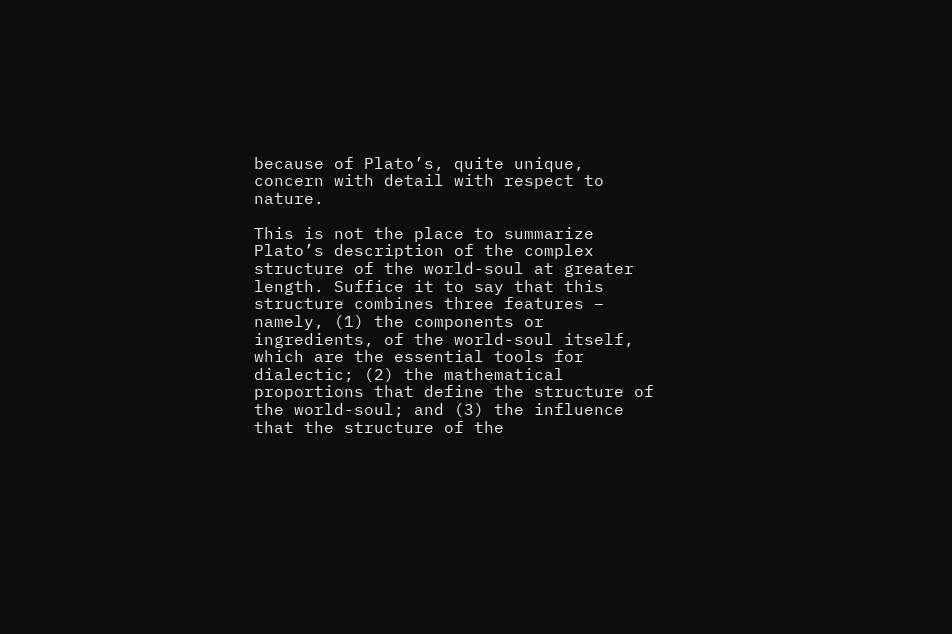because of Plato’s, quite unique, concern with detail with respect to nature.

This is not the place to summarize Plato’s description of the complex structure of the world-soul at greater length. Suffice it to say that this structure combines three features – namely, (1) the components or ingredients, of the world-soul itself, which are the essential tools for dialectic; (2) the mathematical proportions that define the structure of the world-soul; and (3) the influence that the structure of the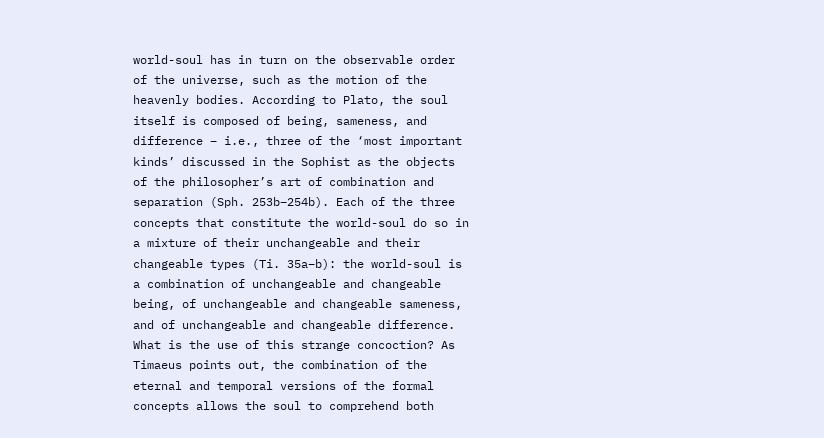world-soul has in turn on the observable order of the universe, such as the motion of the heavenly bodies. According to Plato, the soul itself is composed of being, sameness, and difference – i.e., three of the ‘most important kinds’ discussed in the Sophist as the objects of the philosopher’s art of combination and separation (Sph. 253b–254b). Each of the three concepts that constitute the world-soul do so in a mixture of their unchangeable and their changeable types (Ti. 35a–b): the world-soul is a combination of unchangeable and changeable being, of unchangeable and changeable sameness, and of unchangeable and changeable difference. What is the use of this strange concoction? As Timaeus points out, the combination of the eternal and temporal versions of the formal concepts allows the soul to comprehend both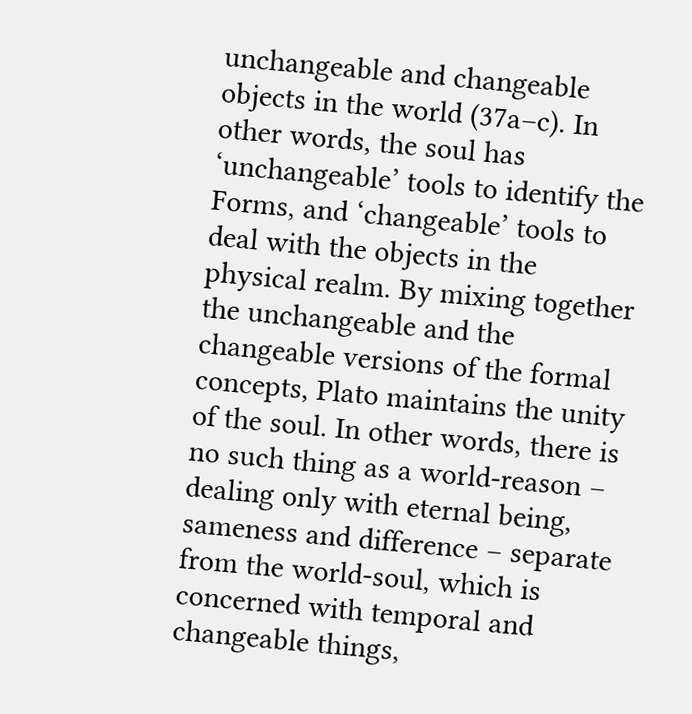unchangeable and changeable objects in the world (37a–c). In other words, the soul has ‘unchangeable’ tools to identify the Forms, and ‘changeable’ tools to deal with the objects in the physical realm. By mixing together the unchangeable and the changeable versions of the formal concepts, Plato maintains the unity of the soul. In other words, there is no such thing as a world-reason – dealing only with eternal being, sameness and difference – separate from the world-soul, which is concerned with temporal and changeable things,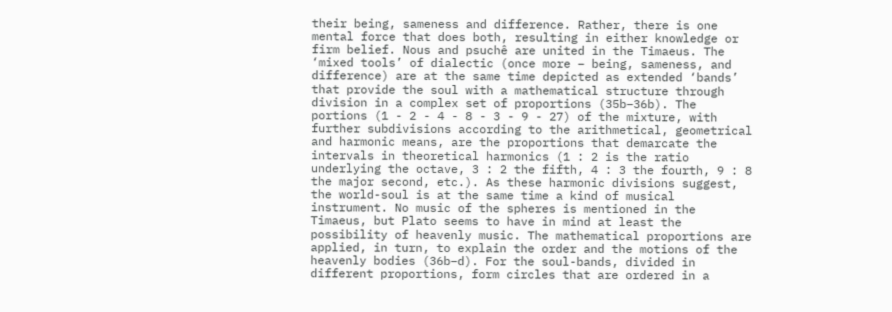their being, sameness and difference. Rather, there is one mental force that does both, resulting in either knowledge or firm belief. Nous and psuchê are united in the Timaeus. The ‘mixed tools’ of dialectic (once more – being, sameness, and difference) are at the same time depicted as extended ‘bands’ that provide the soul with a mathematical structure through division in a complex set of proportions (35b–36b). The portions (1 - 2 - 4 - 8 - 3 - 9 - 27) of the mixture, with further subdivisions according to the arithmetical, geometrical and harmonic means, are the proportions that demarcate the intervals in theoretical harmonics (1 : 2 is the ratio underlying the octave, 3 : 2 the fifth, 4 : 3 the fourth, 9 : 8 the major second, etc.). As these harmonic divisions suggest, the world-soul is at the same time a kind of musical instrument. No music of the spheres is mentioned in the Timaeus, but Plato seems to have in mind at least the possibility of heavenly music. The mathematical proportions are applied, in turn, to explain the order and the motions of the heavenly bodies (36b–d). For the soul-bands, divided in different proportions, form circles that are ordered in a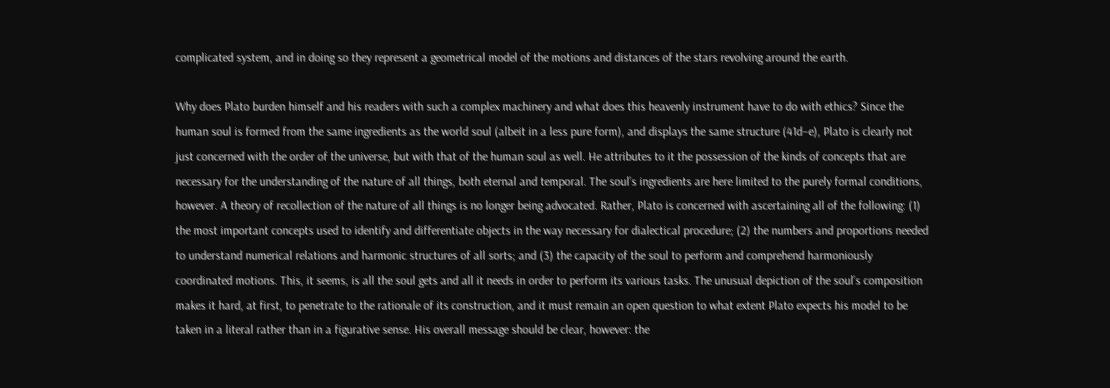complicated system, and in doing so they represent a geometrical model of the motions and distances of the stars revolving around the earth.

Why does Plato burden himself and his readers with such a complex machinery and what does this heavenly instrument have to do with ethics? Since the human soul is formed from the same ingredients as the world soul (albeit in a less pure form), and displays the same structure (41d–e), Plato is clearly not just concerned with the order of the universe, but with that of the human soul as well. He attributes to it the possession of the kinds of concepts that are necessary for the understanding of the nature of all things, both eternal and temporal. The soul’s ingredients are here limited to the purely formal conditions, however. A theory of recollection of the nature of all things is no longer being advocated. Rather, Plato is concerned with ascertaining all of the following: (1) the most important concepts used to identify and differentiate objects in the way necessary for dialectical procedure; (2) the numbers and proportions needed to understand numerical relations and harmonic structures of all sorts; and (3) the capacity of the soul to perform and comprehend harmoniously coordinated motions. This, it seems, is all the soul gets and all it needs in order to perform its various tasks. The unusual depiction of the soul’s composition makes it hard, at first, to penetrate to the rationale of its construction, and it must remain an open question to what extent Plato expects his model to be taken in a literal rather than in a figurative sense. His overall message should be clear, however: the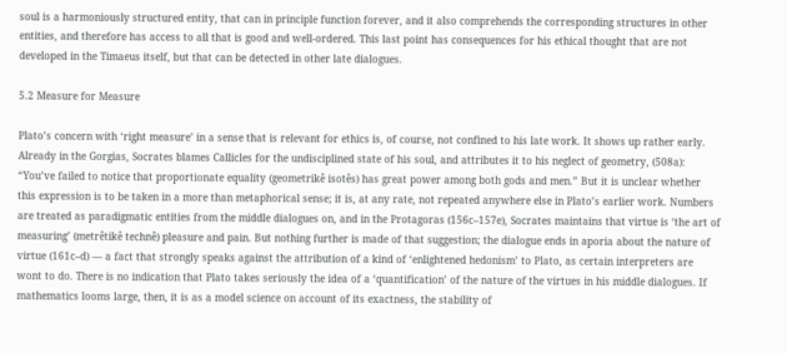soul is a harmoniously structured entity, that can in principle function forever, and it also comprehends the corresponding structures in other entities, and therefore has access to all that is good and well-ordered. This last point has consequences for his ethical thought that are not developed in the Timaeus itself, but that can be detected in other late dialogues.

5.2 Measure for Measure

Plato’s concern with ‘right measure’ in a sense that is relevant for ethics is, of course, not confined to his late work. It shows up rather early. Already in the Gorgias, Socrates blames Callicles for the undisciplined state of his soul, and attributes it to his neglect of geometry, (508a): “You’ve failed to notice that proportionate equality (geometrikê isotês) has great power among both gods and men.” But it is unclear whether this expression is to be taken in a more than metaphorical sense; it is, at any rate, not repeated anywhere else in Plato’s earlier work. Numbers are treated as paradigmatic entities from the middle dialogues on, and in the Protagoras (156c–157e), Socrates maintains that virtue is ‘the art of measuring’ (metrêtikê technê) pleasure and pain. But nothing further is made of that suggestion; the dialogue ends in aporia about the nature of virtue (161c–d) — a fact that strongly speaks against the attribution of a kind of ‘enlightened hedonism’ to Plato, as certain interpreters are wont to do. There is no indication that Plato takes seriously the idea of a ‘quantification’ of the nature of the virtues in his middle dialogues. If mathematics looms large, then, it is as a model science on account of its exactness, the stability of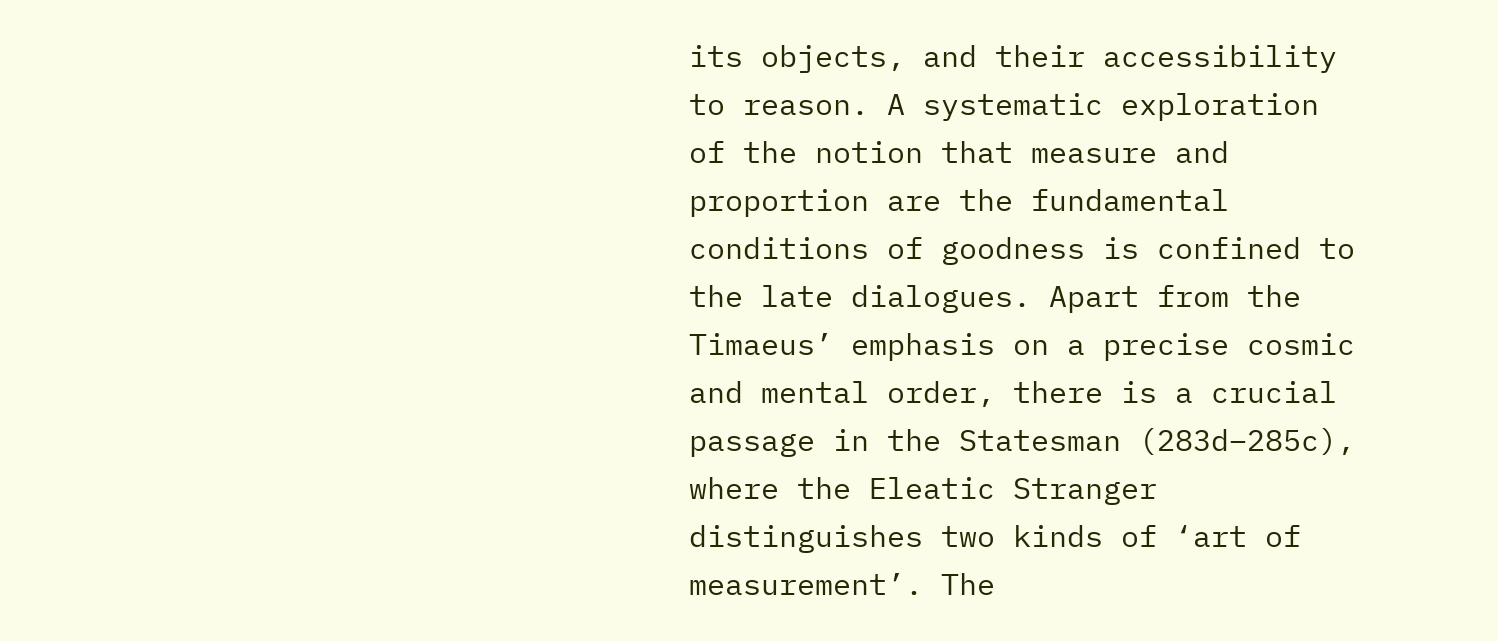its objects, and their accessibility to reason. A systematic exploration of the notion that measure and proportion are the fundamental conditions of goodness is confined to the late dialogues. Apart from the Timaeus’ emphasis on a precise cosmic and mental order, there is a crucial passage in the Statesman (283d–285c), where the Eleatic Stranger distinguishes two kinds of ‘art of measurement’. The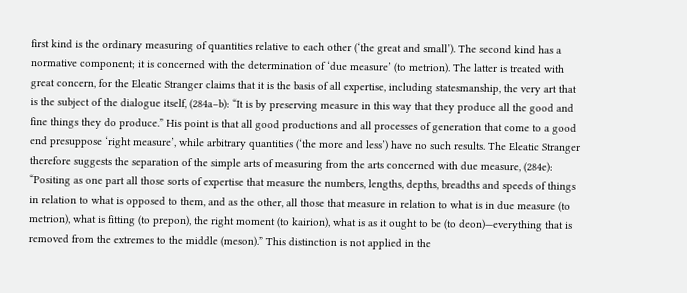first kind is the ordinary measuring of quantities relative to each other (‘the great and small’). The second kind has a normative component; it is concerned with the determination of ‘due measure’ (to metrion). The latter is treated with great concern, for the Eleatic Stranger claims that it is the basis of all expertise, including statesmanship, the very art that is the subject of the dialogue itself, (284a–b): “It is by preserving measure in this way that they produce all the good and fine things they do produce.” His point is that all good productions and all processes of generation that come to a good end presuppose ‘right measure’, while arbitrary quantities (‘the more and less’) have no such results. The Eleatic Stranger therefore suggests the separation of the simple arts of measuring from the arts concerned with due measure, (284e): “Positing as one part all those sorts of expertise that measure the numbers, lengths, depths, breadths and speeds of things in relation to what is opposed to them, and as the other, all those that measure in relation to what is in due measure (to metrion), what is fitting (to prepon), the right moment (to kairion), what is as it ought to be (to deon)—everything that is removed from the extremes to the middle (meson).” This distinction is not applied in the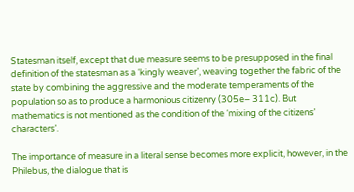Statesman itself, except that due measure seems to be presupposed in the final definition of the statesman as a ‘kingly weaver’, weaving together the fabric of the state by combining the aggressive and the moderate temperaments of the population so as to produce a harmonious citizenry (305e– 311c). But mathematics is not mentioned as the condition of the ‘mixing of the citizens’ characters’.

The importance of measure in a literal sense becomes more explicit, however, in the Philebus, the dialogue that is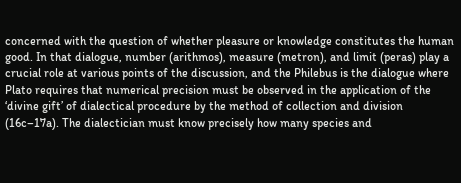concerned with the question of whether pleasure or knowledge constitutes the human good. In that dialogue, number (arithmos), measure (metron), and limit (peras) play a crucial role at various points of the discussion, and the Philebus is the dialogue where Plato requires that numerical precision must be observed in the application of the ‘divine gift’ of dialectical procedure by the method of collection and division (16c–17a). The dialectician must know precisely how many species and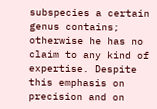subspecies a certain genus contains; otherwise he has no claim to any kind of expertise. Despite this emphasis on precision and on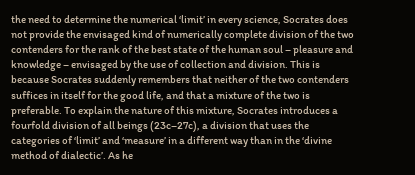the need to determine the numerical ‘limit’ in every science, Socrates does not provide the envisaged kind of numerically complete division of the two contenders for the rank of the best state of the human soul – pleasure and knowledge – envisaged by the use of collection and division. This is because Socrates suddenly remembers that neither of the two contenders suffices in itself for the good life, and that a mixture of the two is preferable. To explain the nature of this mixture, Socrates introduces a fourfold division of all beings (23c–27c), a division that uses the categories of ‘limit’ and ‘measure’ in a different way than in the ‘divine method of dialectic’. As he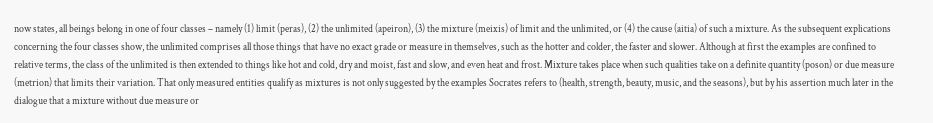now states, all beings belong in one of four classes – namely (1) limit (peras), (2) the unlimited (apeiron), (3) the mixture (meixis) of limit and the unlimited, or (4) the cause (aitia) of such a mixture. As the subsequent explications concerning the four classes show, the unlimited comprises all those things that have no exact grade or measure in themselves, such as the hotter and colder, the faster and slower. Although at first the examples are confined to relative terms, the class of the unlimited is then extended to things like hot and cold, dry and moist, fast and slow, and even heat and frost. Mixture takes place when such qualities take on a definite quantity (poson) or due measure (metrion) that limits their variation. That only measured entities qualify as mixtures is not only suggested by the examples Socrates refers to (health, strength, beauty, music, and the seasons), but by his assertion much later in the dialogue that a mixture without due measure or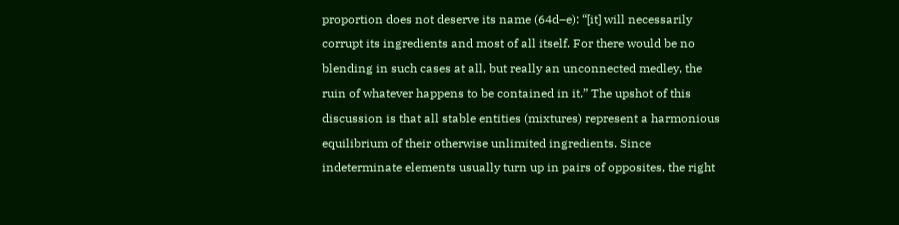proportion does not deserve its name (64d–e): “[it] will necessarily corrupt its ingredients and most of all itself. For there would be no blending in such cases at all, but really an unconnected medley, the ruin of whatever happens to be contained in it.” The upshot of this discussion is that all stable entities (mixtures) represent a harmonious equilibrium of their otherwise unlimited ingredients. Since indeterminate elements usually turn up in pairs of opposites, the right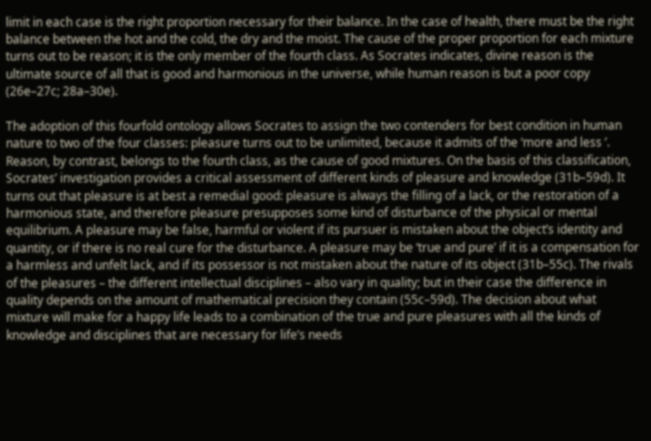limit in each case is the right proportion necessary for their balance. In the case of health, there must be the right balance between the hot and the cold, the dry and the moist. The cause of the proper proportion for each mixture turns out to be reason; it is the only member of the fourth class. As Socrates indicates, divine reason is the ultimate source of all that is good and harmonious in the universe, while human reason is but a poor copy (26e–27c; 28a–30e).

The adoption of this fourfold ontology allows Socrates to assign the two contenders for best condition in human nature to two of the four classes: pleasure turns out to be unlimited, because it admits of the ‘more and less ’. Reason, by contrast, belongs to the fourth class, as the cause of good mixtures. On the basis of this classification, Socrates’ investigation provides a critical assessment of different kinds of pleasure and knowledge (31b–59d). It turns out that pleasure is at best a remedial good: pleasure is always the filling of a lack, or the restoration of a harmonious state, and therefore pleasure presupposes some kind of disturbance of the physical or mental equilibrium. A pleasure may be false, harmful or violent if its pursuer is mistaken about the object’s identity and quantity, or if there is no real cure for the disturbance. A pleasure may be ‘true and pure’ if it is a compensation for a harmless and unfelt lack, and if its possessor is not mistaken about the nature of its object (31b–55c). The rivals of the pleasures – the different intellectual disciplines – also vary in quality; but in their case the difference in quality depends on the amount of mathematical precision they contain (55c–59d). The decision about what mixture will make for a happy life leads to a combination of the true and pure pleasures with all the kinds of knowledge and disciplines that are necessary for life’s needs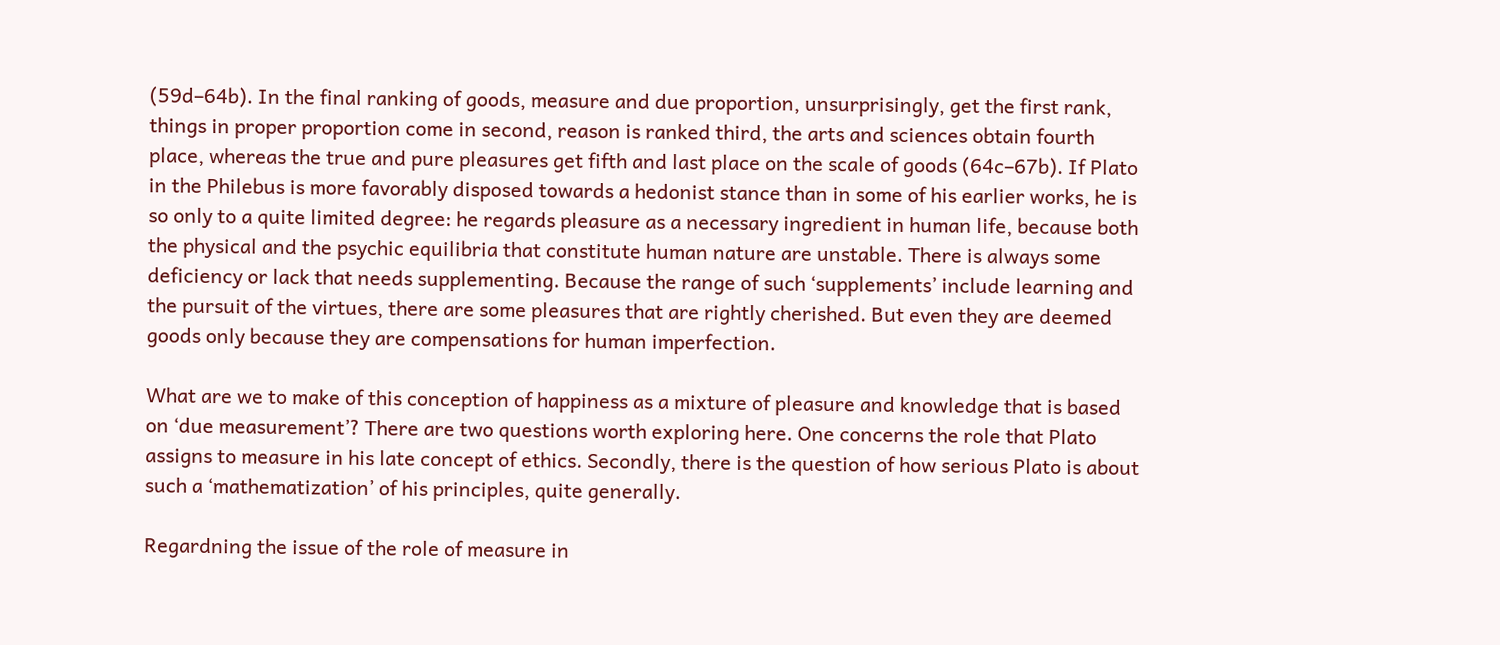(59d–64b). In the final ranking of goods, measure and due proportion, unsurprisingly, get the first rank, things in proper proportion come in second, reason is ranked third, the arts and sciences obtain fourth place, whereas the true and pure pleasures get fifth and last place on the scale of goods (64c–67b). If Plato in the Philebus is more favorably disposed towards a hedonist stance than in some of his earlier works, he is so only to a quite limited degree: he regards pleasure as a necessary ingredient in human life, because both the physical and the psychic equilibria that constitute human nature are unstable. There is always some deficiency or lack that needs supplementing. Because the range of such ‘supplements’ include learning and the pursuit of the virtues, there are some pleasures that are rightly cherished. But even they are deemed goods only because they are compensations for human imperfection.

What are we to make of this conception of happiness as a mixture of pleasure and knowledge that is based on ‘due measurement’? There are two questions worth exploring here. One concerns the role that Plato assigns to measure in his late concept of ethics. Secondly, there is the question of how serious Plato is about such a ‘mathematization’ of his principles, quite generally.

Regardning the issue of the role of measure in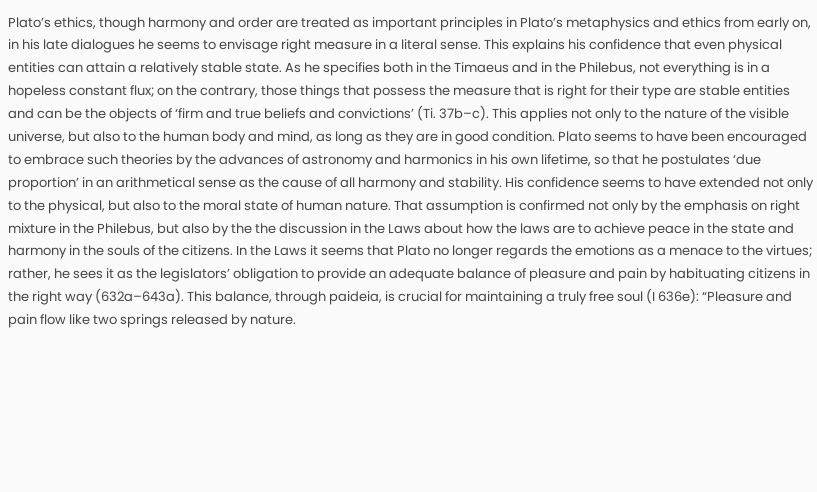Plato’s ethics, though harmony and order are treated as important principles in Plato’s metaphysics and ethics from early on, in his late dialogues he seems to envisage right measure in a literal sense. This explains his confidence that even physical entities can attain a relatively stable state. As he specifies both in the Timaeus and in the Philebus, not everything is in a hopeless constant flux; on the contrary, those things that possess the measure that is right for their type are stable entities and can be the objects of ‘firm and true beliefs and convictions’ (Ti. 37b–c). This applies not only to the nature of the visible universe, but also to the human body and mind, as long as they are in good condition. Plato seems to have been encouraged to embrace such theories by the advances of astronomy and harmonics in his own lifetime, so that he postulates ‘due proportion’ in an arithmetical sense as the cause of all harmony and stability. His confidence seems to have extended not only to the physical, but also to the moral state of human nature. That assumption is confirmed not only by the emphasis on right mixture in the Philebus, but also by the the discussion in the Laws about how the laws are to achieve peace in the state and harmony in the souls of the citizens. In the Laws it seems that Plato no longer regards the emotions as a menace to the virtues; rather, he sees it as the legislators’ obligation to provide an adequate balance of pleasure and pain by habituating citizens in the right way (632a–643a). This balance, through paideia, is crucial for maintaining a truly free soul (I 636e): “Pleasure and pain flow like two springs released by nature.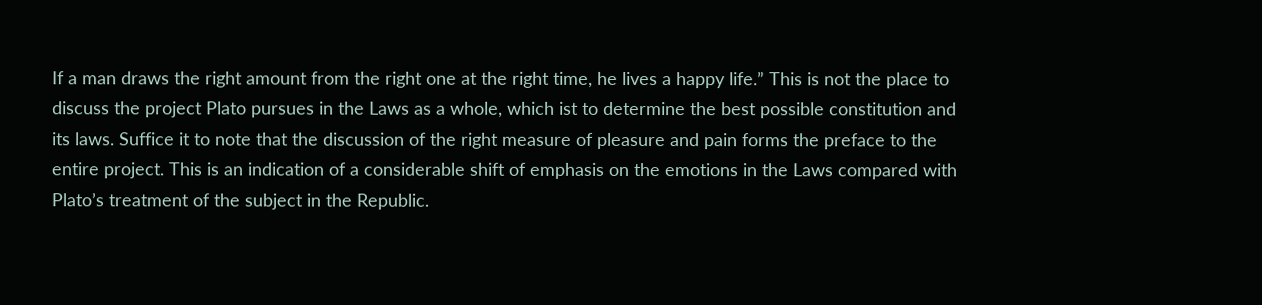If a man draws the right amount from the right one at the right time, he lives a happy life.” This is not the place to discuss the project Plato pursues in the Laws as a whole, which ist to determine the best possible constitution and its laws. Suffice it to note that the discussion of the right measure of pleasure and pain forms the preface to the entire project. This is an indication of a considerable shift of emphasis on the emotions in the Laws compared with Plato’s treatment of the subject in the Republic.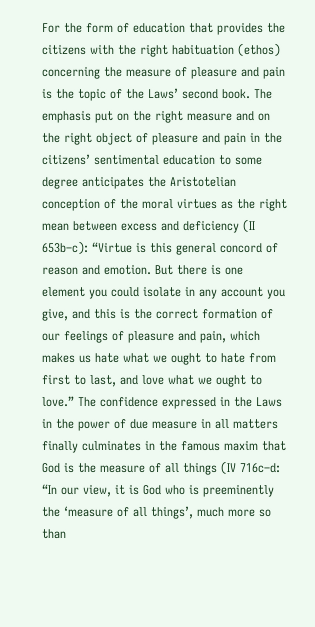For the form of education that provides the citizens with the right habituation (ethos) concerning the measure of pleasure and pain is the topic of the Laws’ second book. The emphasis put on the right measure and on the right object of pleasure and pain in the citizens’ sentimental education to some degree anticipates the Aristotelian conception of the moral virtues as the right mean between excess and deficiency (II 653b–c): “Virtue is this general concord of reason and emotion. But there is one element you could isolate in any account you give, and this is the correct formation of our feelings of pleasure and pain, which makes us hate what we ought to hate from first to last, and love what we ought to love.” The confidence expressed in the Laws in the power of due measure in all matters finally culminates in the famous maxim that God is the measure of all things (IV 716c–d: “In our view, it is God who is preeminently the ‘measure of all things’, much more so than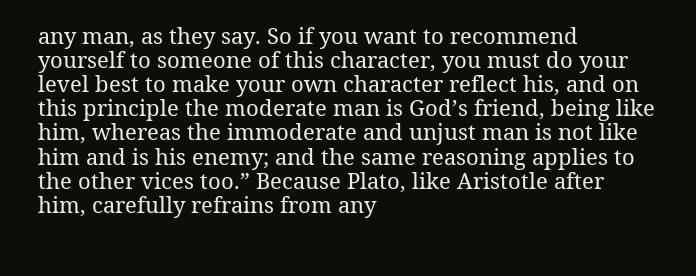any man, as they say. So if you want to recommend yourself to someone of this character, you must do your level best to make your own character reflect his, and on this principle the moderate man is God’s friend, being like him, whereas the immoderate and unjust man is not like him and is his enemy; and the same reasoning applies to the other vices too.” Because Plato, like Aristotle after him, carefully refrains from any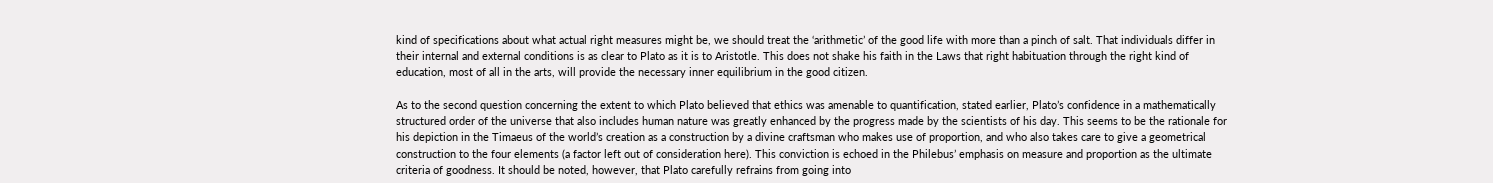kind of specifications about what actual right measures might be, we should treat the ‘arithmetic’ of the good life with more than a pinch of salt. That individuals differ in their internal and external conditions is as clear to Plato as it is to Aristotle. This does not shake his faith in the Laws that right habituation through the right kind of education, most of all in the arts, will provide the necessary inner equilibrium in the good citizen.

As to the second question concerning the extent to which Plato believed that ethics was amenable to quantification, stated earlier, Plato’s confidence in a mathematically structured order of the universe that also includes human nature was greatly enhanced by the progress made by the scientists of his day. This seems to be the rationale for his depiction in the Timaeus of the world’s creation as a construction by a divine craftsman who makes use of proportion, and who also takes care to give a geometrical construction to the four elements (a factor left out of consideration here). This conviction is echoed in the Philebus’ emphasis on measure and proportion as the ultimate criteria of goodness. It should be noted, however, that Plato carefully refrains from going into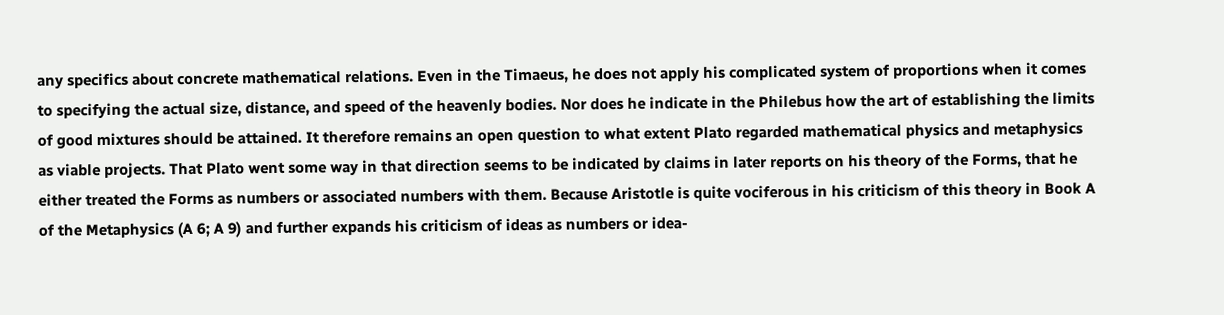any specifics about concrete mathematical relations. Even in the Timaeus, he does not apply his complicated system of proportions when it comes to specifying the actual size, distance, and speed of the heavenly bodies. Nor does he indicate in the Philebus how the art of establishing the limits of good mixtures should be attained. It therefore remains an open question to what extent Plato regarded mathematical physics and metaphysics as viable projects. That Plato went some way in that direction seems to be indicated by claims in later reports on his theory of the Forms, that he either treated the Forms as numbers or associated numbers with them. Because Aristotle is quite vociferous in his criticism of this theory in Book A of the Metaphysics (A 6; A 9) and further expands his criticism of ideas as numbers or idea-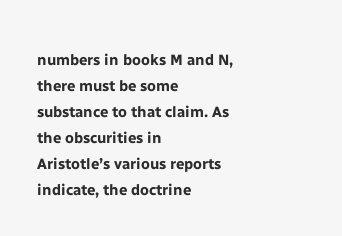numbers in books M and N, there must be some substance to that claim. As the obscurities in Aristotle’s various reports indicate, the doctrine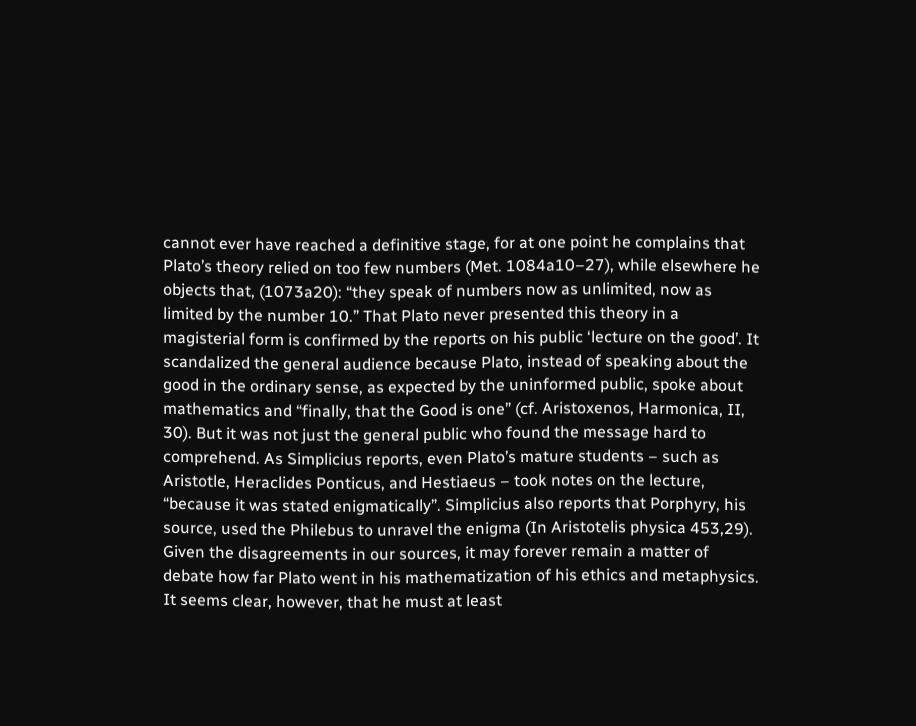cannot ever have reached a definitive stage, for at one point he complains that Plato’s theory relied on too few numbers (Met. 1084a10–27), while elsewhere he objects that, (1073a20): “they speak of numbers now as unlimited, now as limited by the number 10.” That Plato never presented this theory in a magisterial form is confirmed by the reports on his public ‘lecture on the good’. It scandalized the general audience because Plato, instead of speaking about the good in the ordinary sense, as expected by the uninformed public, spoke about mathematics and “finally, that the Good is one” (cf. Aristoxenos, Harmonica, II, 30). But it was not just the general public who found the message hard to comprehend. As Simplicius reports, even Plato’s mature students – such as Aristotle, Heraclides Ponticus, and Hestiaeus – took notes on the lecture, “because it was stated enigmatically”. Simplicius also reports that Porphyry, his source, used the Philebus to unravel the enigma (In Aristotelis physica 453,29). Given the disagreements in our sources, it may forever remain a matter of debate how far Plato went in his mathematization of his ethics and metaphysics. It seems clear, however, that he must at least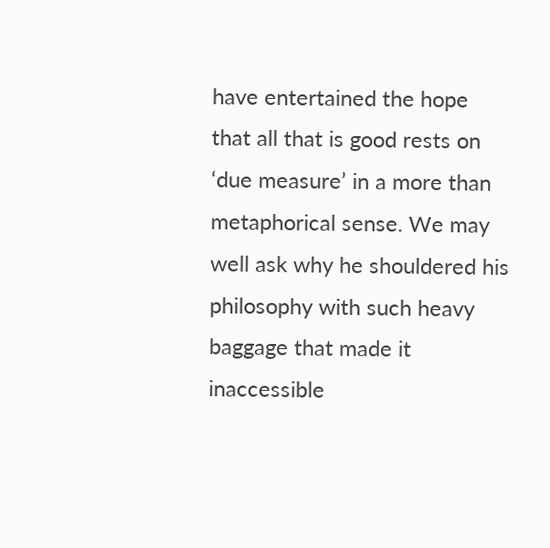have entertained the hope that all that is good rests on ‘due measure’ in a more than metaphorical sense. We may well ask why he shouldered his philosophy with such heavy baggage that made it inaccessible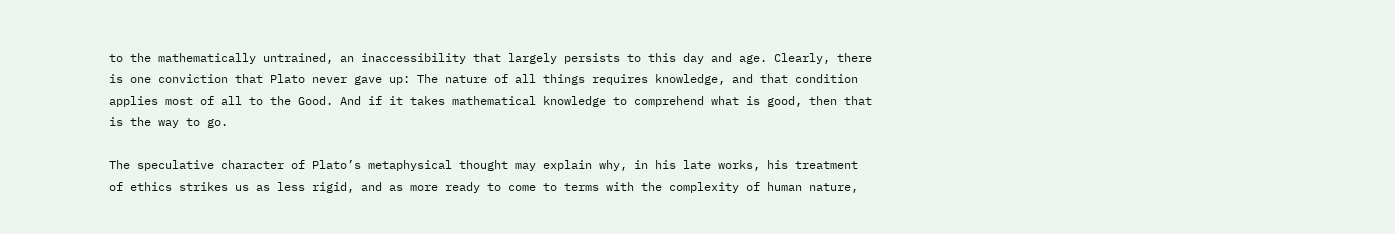to the mathematically untrained, an inaccessibility that largely persists to this day and age. Clearly, there is one conviction that Plato never gave up: The nature of all things requires knowledge, and that condition applies most of all to the Good. And if it takes mathematical knowledge to comprehend what is good, then that is the way to go.

The speculative character of Plato’s metaphysical thought may explain why, in his late works, his treatment of ethics strikes us as less rigid, and as more ready to come to terms with the complexity of human nature,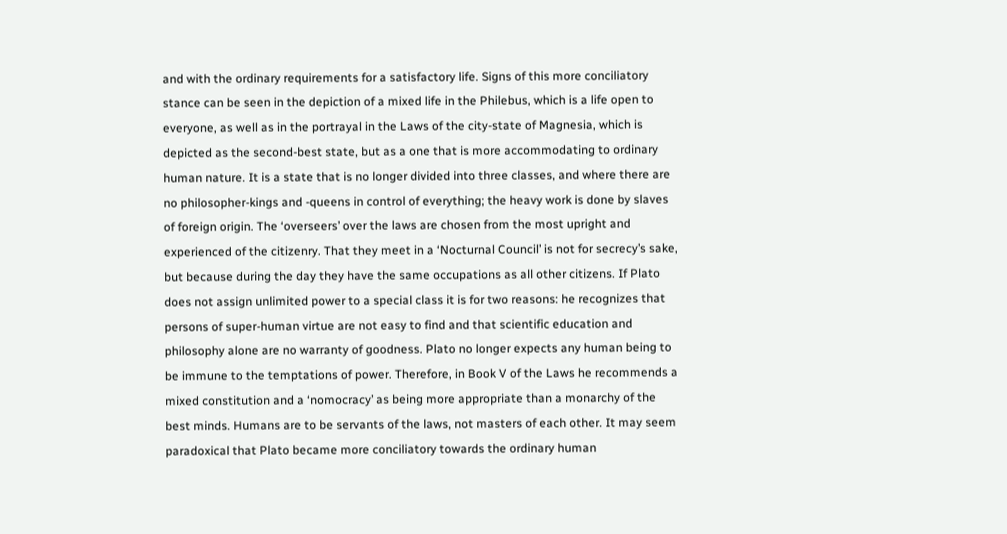and with the ordinary requirements for a satisfactory life. Signs of this more conciliatory stance can be seen in the depiction of a mixed life in the Philebus, which is a life open to everyone, as well as in the portrayal in the Laws of the city-state of Magnesia, which is depicted as the second-best state, but as a one that is more accommodating to ordinary human nature. It is a state that is no longer divided into three classes, and where there are no philosopher-kings and -queens in control of everything; the heavy work is done by slaves of foreign origin. The ‘overseers’ over the laws are chosen from the most upright and experienced of the citizenry. That they meet in a ‘Nocturnal Council’ is not for secrecy’s sake, but because during the day they have the same occupations as all other citizens. If Plato does not assign unlimited power to a special class it is for two reasons: he recognizes that persons of super-human virtue are not easy to find and that scientific education and philosophy alone are no warranty of goodness. Plato no longer expects any human being to be immune to the temptations of power. Therefore, in Book V of the Laws he recommends a mixed constitution and a ‘nomocracy’ as being more appropriate than a monarchy of the best minds. Humans are to be servants of the laws, not masters of each other. It may seem paradoxical that Plato became more conciliatory towards the ordinary human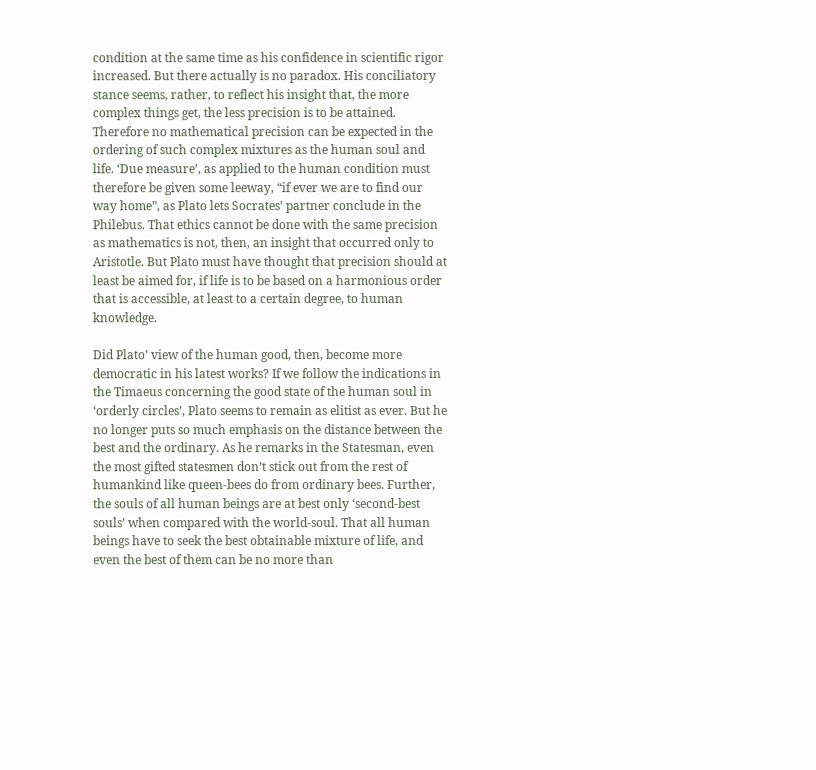condition at the same time as his confidence in scientific rigor increased. But there actually is no paradox. His conciliatory stance seems, rather, to reflect his insight that, the more complex things get, the less precision is to be attained. Therefore no mathematical precision can be expected in the ordering of such complex mixtures as the human soul and life. ‘Due measure’, as applied to the human condition must therefore be given some leeway, “if ever we are to find our way home”, as Plato lets Socrates’ partner conclude in the Philebus. That ethics cannot be done with the same precision as mathematics is not, then, an insight that occurred only to Aristotle. But Plato must have thought that precision should at least be aimed for, if life is to be based on a harmonious order that is accessible, at least to a certain degree, to human knowledge.

Did Plato’ view of the human good, then, become more democratic in his latest works? If we follow the indications in the Timaeus concerning the good state of the human soul in ‘orderly circles’, Plato seems to remain as elitist as ever. But he no longer puts so much emphasis on the distance between the best and the ordinary. As he remarks in the Statesman, even the most gifted statesmen don’t stick out from the rest of humankind like queen-bees do from ordinary bees. Further, the souls of all human beings are at best only ‘second-best souls’ when compared with the world-soul. That all human beings have to seek the best obtainable mixture of life, and even the best of them can be no more than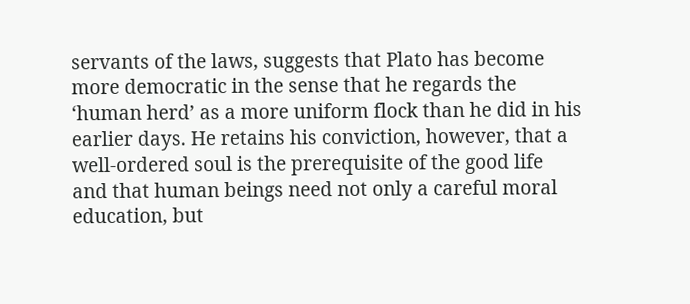servants of the laws, suggests that Plato has become more democratic in the sense that he regards the ‘human herd’ as a more uniform flock than he did in his earlier days. He retains his conviction, however, that a well-ordered soul is the prerequisite of the good life and that human beings need not only a careful moral education, but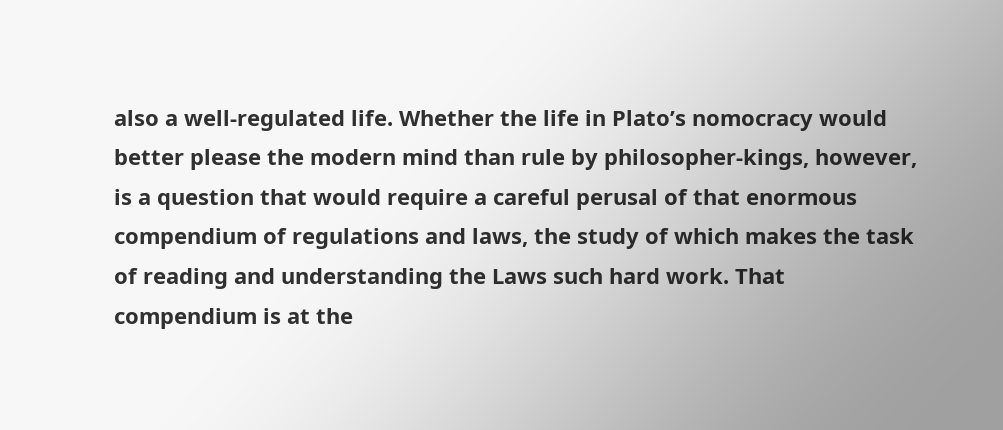also a well-regulated life. Whether the life in Plato’s nomocracy would better please the modern mind than rule by philosopher-kings, however, is a question that would require a careful perusal of that enormous compendium of regulations and laws, the study of which makes the task of reading and understanding the Laws such hard work. That compendium is at the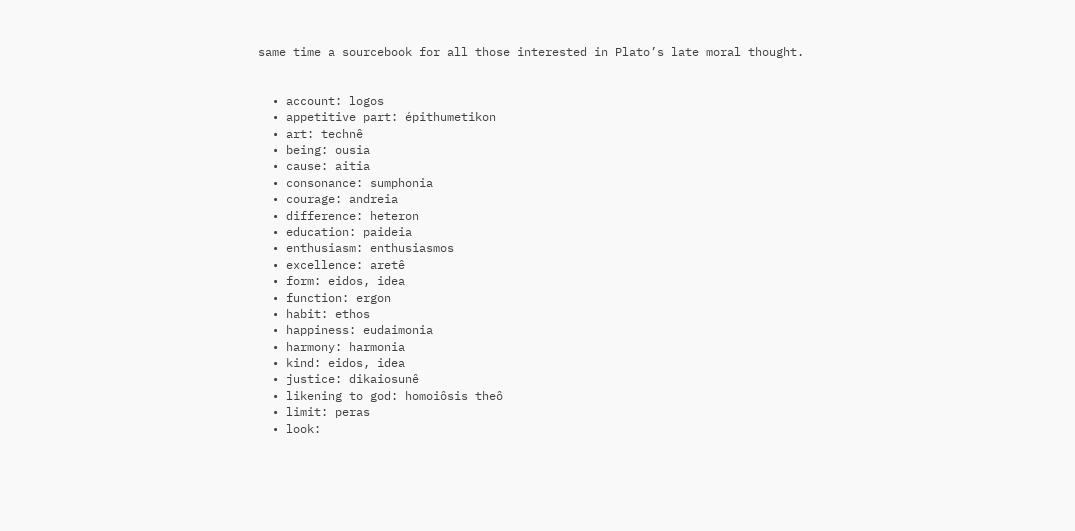same time a sourcebook for all those interested in Plato’s late moral thought.


  • account: logos
  • appetitive part: épithumetikon
  • art: technê
  • being: ousia
  • cause: aitia
  • consonance: sumphonia
  • courage: andreia
  • difference: heteron
  • education: paideia
  • enthusiasm: enthusiasmos
  • excellence: aretê
  • form: eidos, idea
  • function: ergon
  • habit: ethos
  • happiness: eudaimonia
  • harmony: harmonia
  • kind: eidos, idea
  • justice: dikaiosunê
  • likening to god: homoiôsis theô
  • limit: peras
  • look: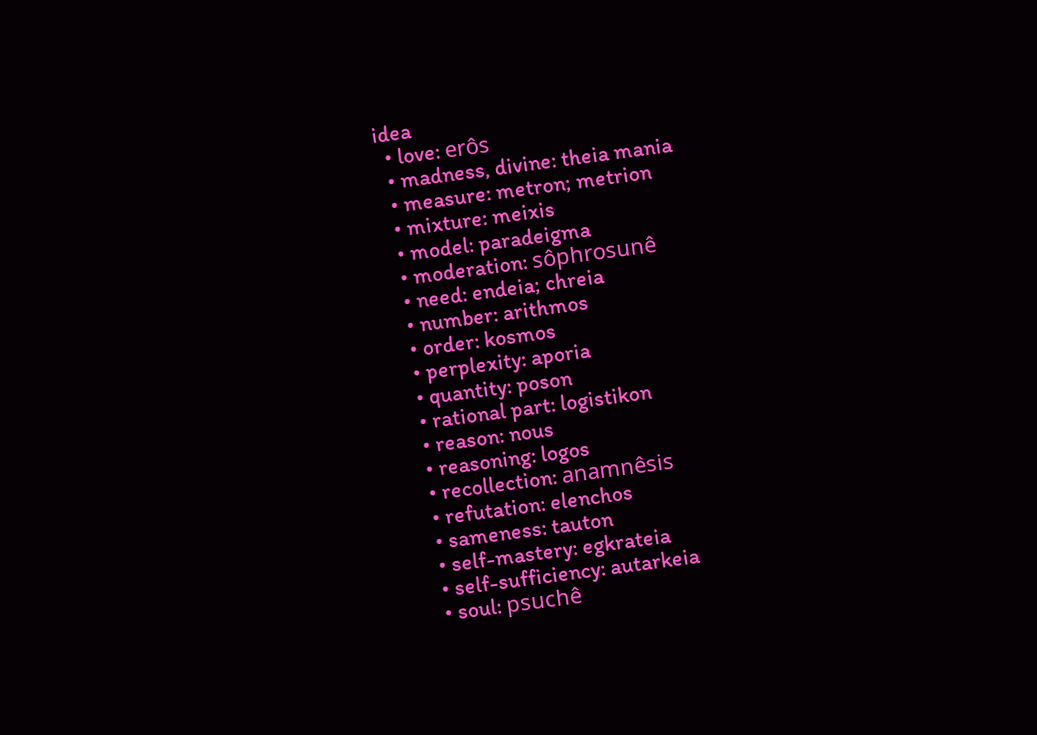idea
  • love: erôs
  • madness, divine: theia mania
  • measure: metron; metrion
  • mixture: meixis
  • model: paradeigma
  • moderation: sôphrosunê
  • need: endeia; chreia
  • number: arithmos
  • order: kosmos
  • perplexity: aporia
  • quantity: poson
  • rational part: logistikon
  • reason: nous
  • reasoning: logos
  • recollection: anamnêsis
  • refutation: elenchos
  • sameness: tauton
  • self-mastery: egkrateia
  • self-sufficiency: autarkeia
  • soul: psuchê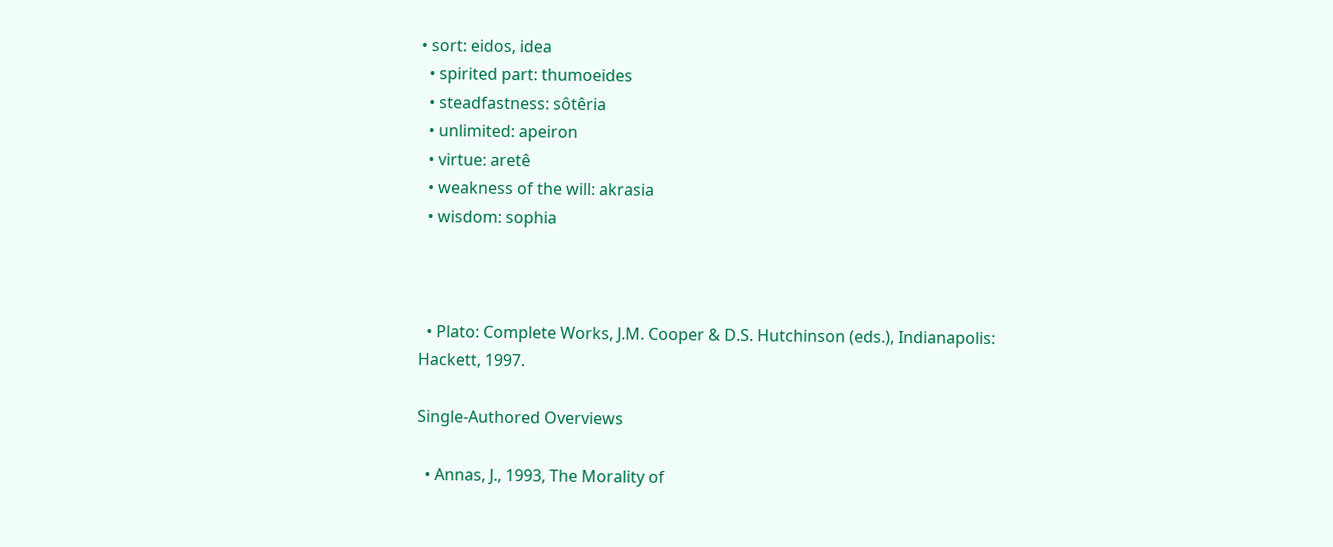• sort: eidos, idea
  • spirited part: thumoeides
  • steadfastness: sôtêria
  • unlimited: apeiron
  • virtue: aretê
  • weakness of the will: akrasia
  • wisdom: sophia



  • Plato: Complete Works, J.M. Cooper & D.S. Hutchinson (eds.), Indianapolis: Hackett, 1997.

Single-Authored Overviews

  • Annas, J., 1993, The Morality of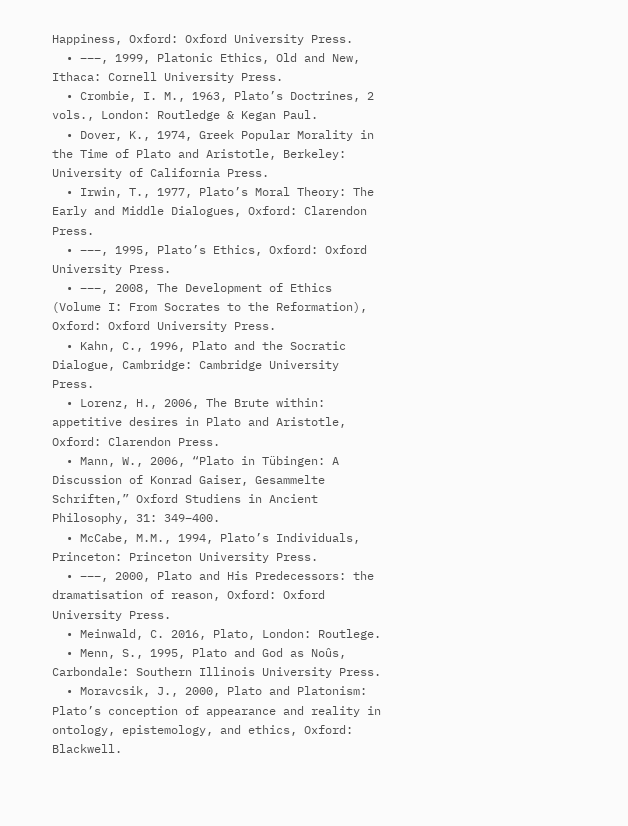Happiness, Oxford: Oxford University Press.
  • –––, 1999, Platonic Ethics, Old and New, Ithaca: Cornell University Press.
  • Crombie, I. M., 1963, Plato’s Doctrines, 2 vols., London: Routledge & Kegan Paul.
  • Dover, K., 1974, Greek Popular Morality in the Time of Plato and Aristotle, Berkeley: University of California Press.
  • Irwin, T., 1977, Plato’s Moral Theory: The Early and Middle Dialogues, Oxford: Clarendon Press.
  • –––, 1995, Plato’s Ethics, Oxford: Oxford University Press.
  • –––, 2008, The Development of Ethics (Volume I: From Socrates to the Reformation), Oxford: Oxford University Press.
  • Kahn, C., 1996, Plato and the Socratic Dialogue, Cambridge: Cambridge University Press.
  • Lorenz, H., 2006, The Brute within: appetitive desires in Plato and Aristotle, Oxford: Clarendon Press.
  • Mann, W., 2006, “Plato in Tübingen: A Discussion of Konrad Gaiser, Gesammelte Schriften,” Oxford Studiens in Ancient Philosophy, 31: 349–400.
  • McCabe, M.M., 1994, Plato’s Individuals, Princeton: Princeton University Press.
  • –––, 2000, Plato and His Predecessors: the dramatisation of reason, Oxford: Oxford University Press.
  • Meinwald, C. 2016, Plato, London: Routlege.
  • Menn, S., 1995, Plato and God as Noûs, Carbondale: Southern Illinois University Press.
  • Moravcsik, J., 2000, Plato and Platonism: Plato’s conception of appearance and reality in ontology, epistemology, and ethics, Oxford: Blackwell.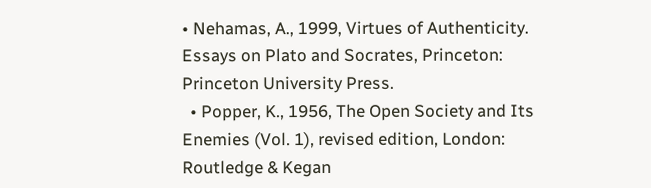• Nehamas, A., 1999, Virtues of Authenticity. Essays on Plato and Socrates, Princeton: Princeton University Press.
  • Popper, K., 1956, The Open Society and Its Enemies (Vol. 1), revised edition, London: Routledge & Kegan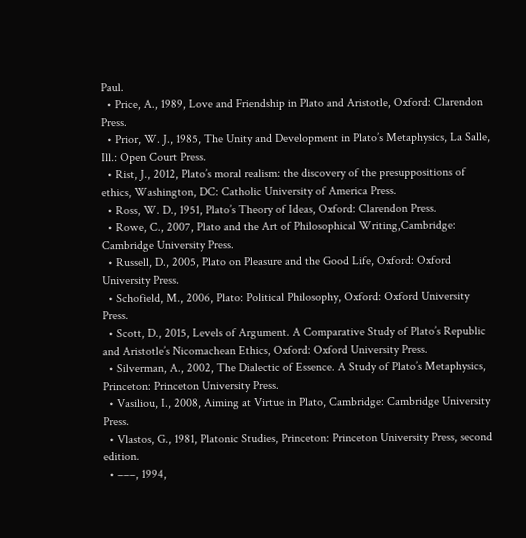Paul.
  • Price, A., 1989, Love and Friendship in Plato and Aristotle, Oxford: Clarendon Press.
  • Prior, W. J., 1985, The Unity and Development in Plato’s Metaphysics, La Salle, Ill.: Open Court Press.
  • Rist, J., 2012, Plato’s moral realism: the discovery of the presuppositions of ethics, Washington, DC: Catholic University of America Press.
  • Ross, W. D., 1951, Plato’s Theory of Ideas, Oxford: Clarendon Press.
  • Rowe, C., 2007, Plato and the Art of Philosophical Writing,Cambridge: Cambridge University Press.
  • Russell, D., 2005, Plato on Pleasure and the Good Life, Oxford: Oxford University Press.
  • Schofield, M., 2006, Plato: Political Philosophy, Oxford: Oxford University Press.
  • Scott, D., 2015, Levels of Argument. A Comparative Study of Plato’s Republic and Aristotle’s Nicomachean Ethics, Oxford: Oxford University Press.
  • Silverman, A., 2002, The Dialectic of Essence. A Study of Plato’s Metaphysics, Princeton: Princeton University Press.
  • Vasiliou, I., 2008, Aiming at Virtue in Plato, Cambridge: Cambridge University Press.
  • Vlastos, G., 1981, Platonic Studies, Princeton: Princeton University Press, second edition.
  • –––, 1994,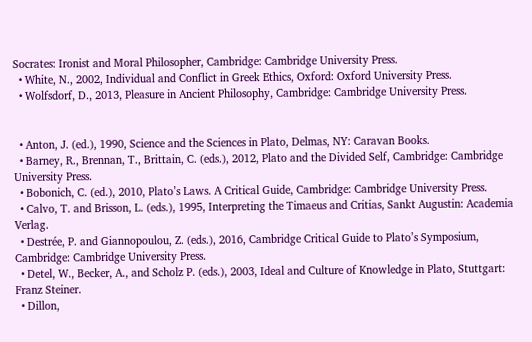Socrates: Ironist and Moral Philosopher, Cambridge: Cambridge University Press.
  • White, N., 2002, Individual and Conflict in Greek Ethics, Oxford: Oxford University Press.
  • Wolfsdorf, D., 2013, Pleasure in Ancient Philosophy, Cambridge: Cambridge University Press.


  • Anton, J. (ed.), 1990, Science and the Sciences in Plato, Delmas, NY: Caravan Books.
  • Barney, R., Brennan, T., Brittain, C. (eds.), 2012, Plato and the Divided Self, Cambridge: Cambridge University Press.
  • Bobonich, C. (ed.), 2010, Plato’s Laws. A Critical Guide, Cambridge: Cambridge University Press.
  • Calvo, T. and Brisson, L. (eds.), 1995, Interpreting the Timaeus and Critias, Sankt Augustin: Academia Verlag.
  • Destrée, P. and Giannopoulou, Z. (eds.), 2016, Cambridge Critical Guide to Plato’s Symposium, Cambridge: Cambridge University Press.
  • Detel, W., Becker, A., and Scholz P. (eds.), 2003, Ideal and Culture of Knowledge in Plato, Stuttgart: Franz Steiner.
  • Dillon,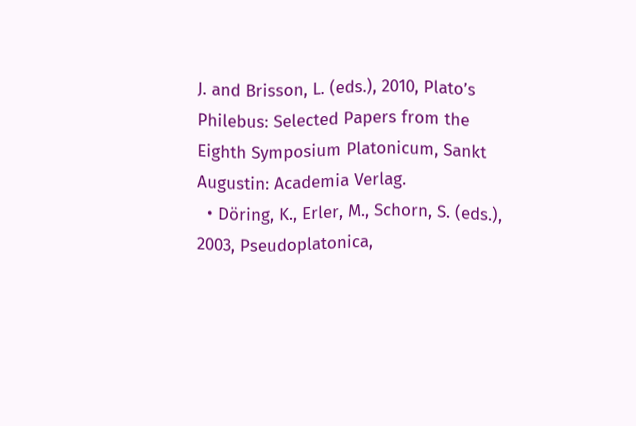J. and Brisson, L. (eds.), 2010, Plato’s Philebus: Selected Papers from the Eighth Symposium Platonicum, Sankt Augustin: Academia Verlag.
  • Döring, K., Erler, M., Schorn, S. (eds.), 2003, Pseudoplatonica,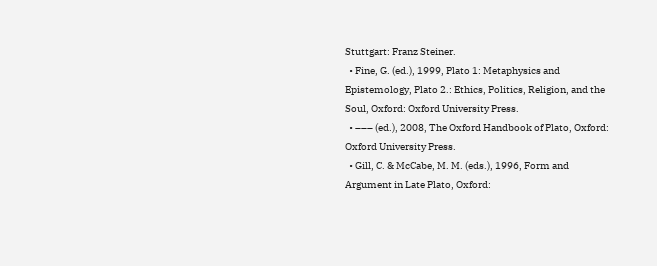Stuttgart: Franz Steiner.
  • Fine, G. (ed.), 1999, Plato 1: Metaphysics and Epistemology, Plato 2.: Ethics, Politics, Religion, and the Soul, Oxford: Oxford University Press.
  • ––– (ed.), 2008, The Oxford Handbook of Plato, Oxford: Oxford University Press.
  • Gill, C. & McCabe, M. M. (eds.), 1996, Form and Argument in Late Plato, Oxford: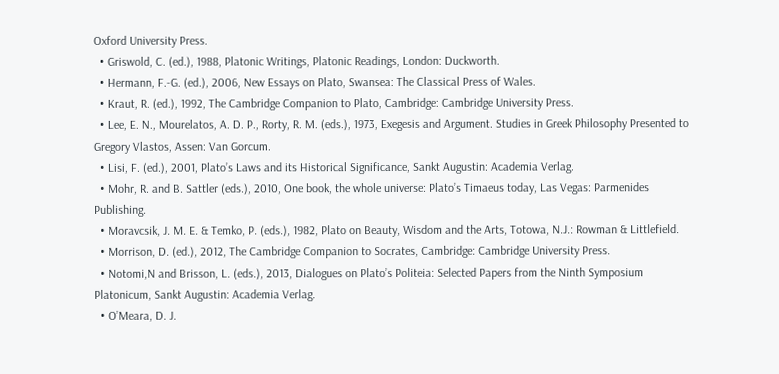Oxford University Press.
  • Griswold, C. (ed.), 1988, Platonic Writings, Platonic Readings, London: Duckworth.
  • Hermann, F.-G. (ed.), 2006, New Essays on Plato, Swansea: The Classical Press of Wales.
  • Kraut, R. (ed.), 1992, The Cambridge Companion to Plato, Cambridge: Cambridge University Press.
  • Lee, E. N., Mourelatos, A. D. P., Rorty, R. M. (eds.), 1973, Exegesis and Argument. Studies in Greek Philosophy Presented to Gregory Vlastos, Assen: Van Gorcum.
  • Lisi, F. (ed.), 2001, Plato’s Laws and its Historical Significance, Sankt Augustin: Academia Verlag.
  • Mohr, R. and B. Sattler (eds.), 2010, One book, the whole universe: Plato’s Timaeus today, Las Vegas: Parmenides Publishing.
  • Moravcsik, J. M. E. & Temko, P. (eds.), 1982, Plato on Beauty, Wisdom and the Arts, Totowa, N.J.: Rowman & Littlefield.
  • Morrison, D. (ed.), 2012, The Cambridge Companion to Socrates, Cambridge: Cambridge University Press.
  • Notomi,N and Brisson, L. (eds.), 2013, Dialogues on Plato’s Politeia: Selected Papers from the Ninth Symposium Platonicum, Sankt Augustin: Academia Verlag.
  • O’Meara, D. J.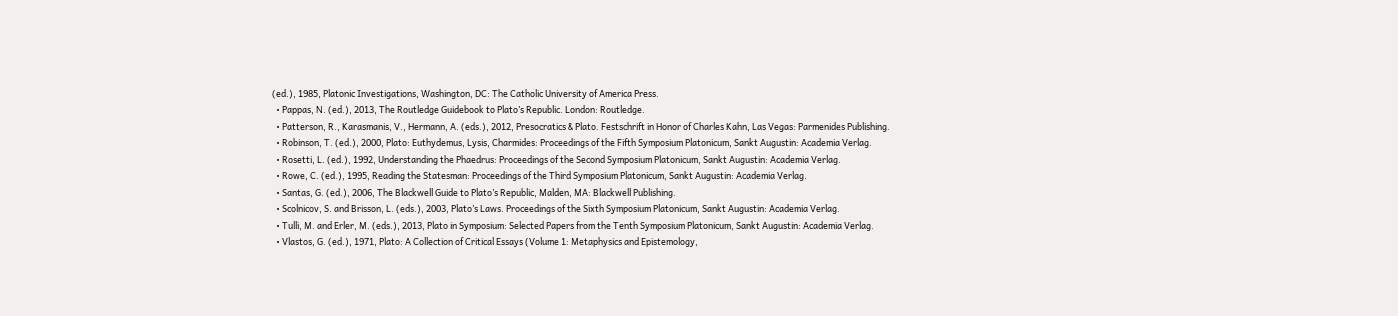(ed.), 1985, Platonic Investigations, Washington, DC: The Catholic University of America Press.
  • Pappas, N. (ed.), 2013, The Routledge Guidebook to Plato’s Republic. London: Routledge.
  • Patterson, R., Karasmanis, V., Hermann, A. (eds.), 2012, Presocratics & Plato. Festschrift in Honor of Charles Kahn, Las Vegas: Parmenides Publishing.
  • Robinson, T. (ed.), 2000, Plato: Euthydemus, Lysis, Charmides: Proceedings of the Fifth Symposium Platonicum, Sankt Augustin: Academia Verlag.
  • Rosetti, L. (ed.), 1992, Understanding the Phaedrus: Proceedings of the Second Symposium Platonicum, Sankt Augustin: Academia Verlag.
  • Rowe, C. (ed.), 1995, Reading the Statesman: Proceedings of the Third Symposium Platonicum, Sankt Augustin: Academia Verlag.
  • Santas, G. (ed.), 2006, The Blackwell Guide to Plato’s Republic, Malden, MA: Blackwell Publishing.
  • Scolnicov, S. and Brisson, L. (eds.), 2003, Plato’s Laws. Proceedings of the Sixth Symposium Platonicum, Sankt Augustin: Academia Verlag.
  • Tulli, M. and Erler, M. (eds.), 2013, Plato in Symposium: Selected Papers from the Tenth Symposium Platonicum, Sankt Augustin: Academia Verlag.
  • Vlastos, G. (ed.), 1971, Plato: A Collection of Critical Essays (Volume 1: Metaphysics and Epistemology,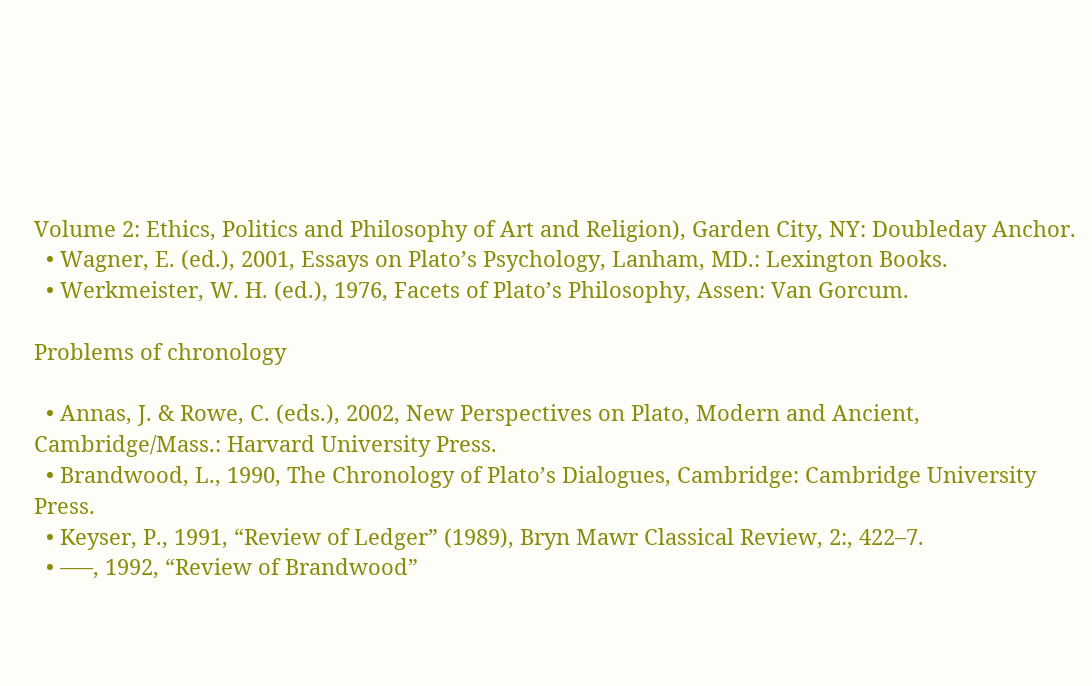Volume 2: Ethics, Politics and Philosophy of Art and Religion), Garden City, NY: Doubleday Anchor.
  • Wagner, E. (ed.), 2001, Essays on Plato’s Psychology, Lanham, MD.: Lexington Books.
  • Werkmeister, W. H. (ed.), 1976, Facets of Plato’s Philosophy, Assen: Van Gorcum.

Problems of chronology

  • Annas, J. & Rowe, C. (eds.), 2002, New Perspectives on Plato, Modern and Ancient, Cambridge/Mass.: Harvard University Press.
  • Brandwood, L., 1990, The Chronology of Plato’s Dialogues, Cambridge: Cambridge University Press.
  • Keyser, P., 1991, “Review of Ledger” (1989), Bryn Mawr Classical Review, 2:, 422–7.
  • –––, 1992, “Review of Brandwood”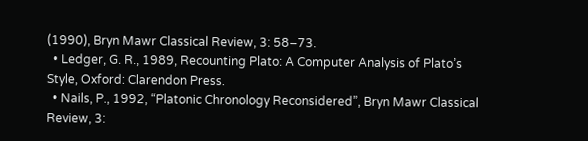(1990), Bryn Mawr Classical Review, 3: 58–73.
  • Ledger, G. R., 1989, Recounting Plato: A Computer Analysis of Plato’s Style, Oxford: Clarendon Press.
  • Nails, P., 1992, “Platonic Chronology Reconsidered”, Bryn Mawr Classical Review, 3: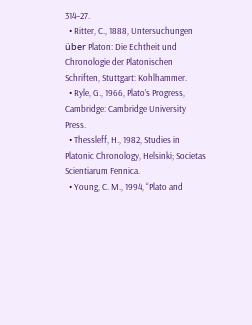314–27.
  • Ritter, C., 1888, Untersuchungen über Platon: Die Echtheit und Chronologie der Platonischen Schriften, Stuttgart: Kohlhammer.
  • Ryle, G., 1966, Plato’s Progress, Cambridge: Cambridge University Press.
  • Thessleff, H., 1982, Studies in Platonic Chronology, Helsinki; Societas Scientiarum Fennica.
  • Young, C. M., 1994, “Plato and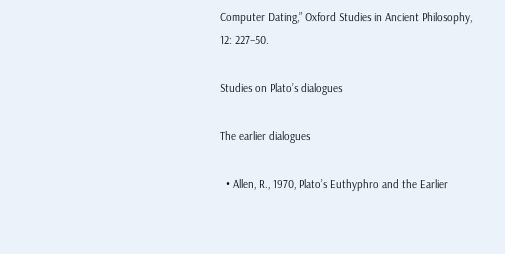Computer Dating,” Oxford Studies in Ancient Philosophy, 12: 227–50.

Studies on Plato’s dialogues

The earlier dialogues

  • Allen, R., 1970, Plato’s Euthyphro and the Earlier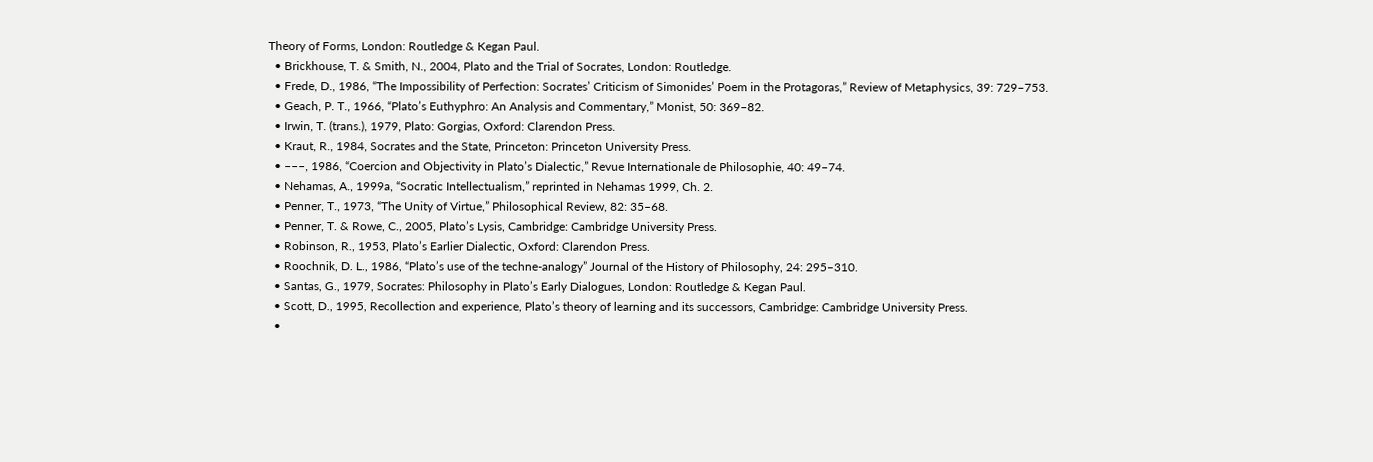Theory of Forms, London: Routledge & Kegan Paul.
  • Brickhouse, T. & Smith, N., 2004, Plato and the Trial of Socrates, London: Routledge.
  • Frede, D., 1986, “The Impossibility of Perfection: Socrates’ Criticism of Simonides’ Poem in the Protagoras,” Review of Metaphysics, 39: 729–753.
  • Geach, P. T., 1966, “Plato’s Euthyphro: An Analysis and Commentary,” Monist, 50: 369–82.
  • Irwin, T. (trans.), 1979, Plato: Gorgias, Oxford: Clarendon Press.
  • Kraut, R., 1984, Socrates and the State, Princeton: Princeton University Press.
  • –––, 1986, “Coercion and Objectivity in Plato’s Dialectic,” Revue Internationale de Philosophie, 40: 49–74.
  • Nehamas, A., 1999a, “Socratic Intellectualism,” reprinted in Nehamas 1999, Ch. 2.
  • Penner, T., 1973, “The Unity of Virtue,” Philosophical Review, 82: 35–68.
  • Penner, T. & Rowe, C., 2005, Plato’s Lysis, Cambridge: Cambridge University Press.
  • Robinson, R., 1953, Plato’s Earlier Dialectic, Oxford: Clarendon Press.
  • Roochnik, D. L., 1986, “Plato’s use of the techne-analogy” Journal of the History of Philosophy, 24: 295–310.
  • Santas, G., 1979, Socrates: Philosophy in Plato’s Early Dialogues, London: Routledge & Kegan Paul.
  • Scott, D., 1995, Recollection and experience, Plato’s theory of learning and its successors, Cambridge: Cambridge University Press.
  •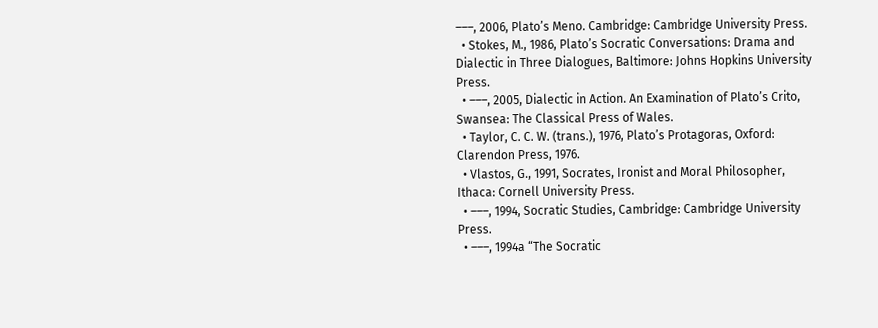–––, 2006, Plato’s Meno. Cambridge: Cambridge University Press.
  • Stokes, M., 1986, Plato’s Socratic Conversations: Drama and Dialectic in Three Dialogues, Baltimore: Johns Hopkins University Press.
  • –––, 2005, Dialectic in Action. An Examination of Plato’s Crito, Swansea: The Classical Press of Wales.
  • Taylor, C. C. W. (trans.), 1976, Plato’s Protagoras, Oxford: Clarendon Press, 1976.
  • Vlastos, G., 1991, Socrates, Ironist and Moral Philosopher, Ithaca: Cornell University Press.
  • –––, 1994, Socratic Studies, Cambridge: Cambridge University Press.
  • –––, 1994a “The Socratic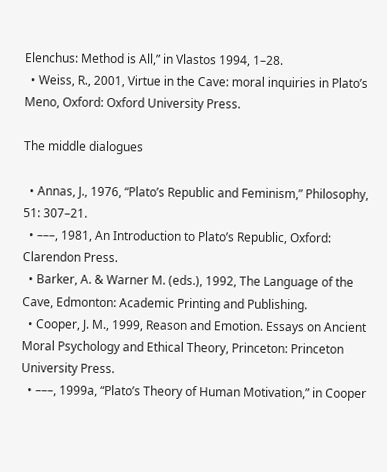Elenchus: Method is All,” in Vlastos 1994, 1–28.
  • Weiss, R., 2001, Virtue in the Cave: moral inquiries in Plato’s Meno, Oxford: Oxford University Press.

The middle dialogues

  • Annas, J., 1976, “Plato’s Republic and Feminism,” Philosophy, 51: 307–21.
  • –––, 1981, An Introduction to Plato’s Republic, Oxford: Clarendon Press.
  • Barker, A. & Warner M. (eds.), 1992, The Language of the Cave, Edmonton: Academic Printing and Publishing.
  • Cooper, J. M., 1999, Reason and Emotion. Essays on Ancient Moral Psychology and Ethical Theory, Princeton: Princeton University Press.
  • –––, 1999a, “Plato’s Theory of Human Motivation,” in Cooper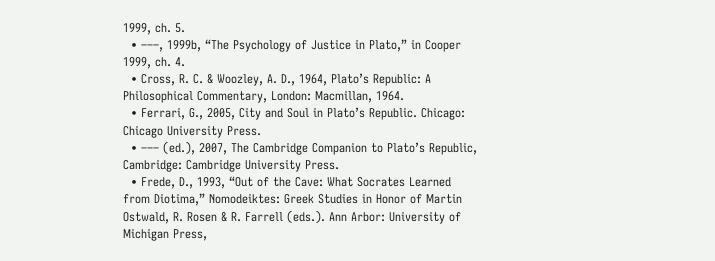1999, ch. 5.
  • –––, 1999b, “The Psychology of Justice in Plato,” in Cooper 1999, ch. 4.
  • Cross, R. C. & Woozley, A. D., 1964, Plato’s Republic: A Philosophical Commentary, London: Macmillan, 1964.
  • Ferrari, G., 2005, City and Soul in Plato’s Republic. Chicago: Chicago University Press.
  • ––– (ed.), 2007, The Cambridge Companion to Plato’s Republic, Cambridge: Cambridge University Press.
  • Frede, D., 1993, “Out of the Cave: What Socrates Learned from Diotima,” Nomodeiktes: Greek Studies in Honor of Martin Ostwald, R. Rosen & R. Farrell (eds.). Ann Arbor: University of Michigan Press,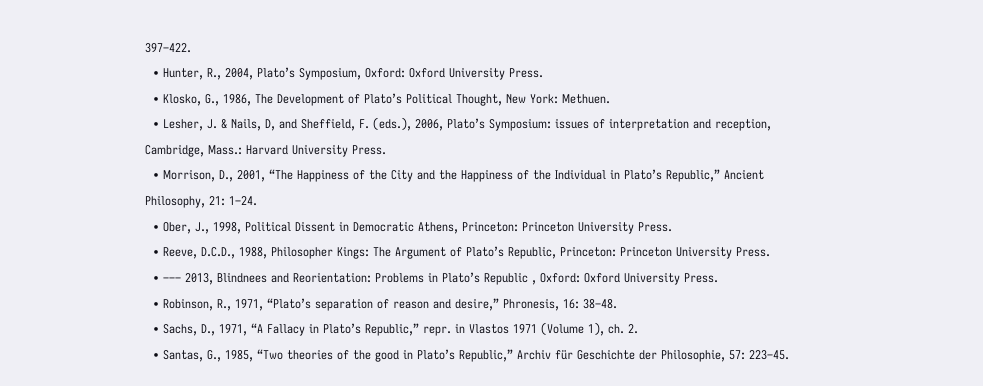397–422.
  • Hunter, R., 2004, Plato’s Symposium, Oxford: Oxford University Press.
  • Klosko, G., 1986, The Development of Plato’s Political Thought, New York: Methuen.
  • Lesher, J. & Nails, D, and Sheffield, F. (eds.), 2006, Plato’s Symposium: issues of interpretation and reception, Cambridge, Mass.: Harvard University Press.
  • Morrison, D., 2001, “The Happiness of the City and the Happiness of the Individual in Plato’s Republic,” Ancient Philosophy, 21: 1–24.
  • Ober, J., 1998, Political Dissent in Democratic Athens, Princeton: Princeton University Press.
  • Reeve, D.C.D., 1988, Philosopher Kings: The Argument of Plato’s Republic, Princeton: Princeton University Press.
  • ––– 2013, Blindnees and Reorientation: Problems in Plato’s Republic , Oxford: Oxford University Press.
  • Robinson, R., 1971, “Plato’s separation of reason and desire,” Phronesis, 16: 38–48.
  • Sachs, D., 1971, “A Fallacy in Plato’s Republic,” repr. in Vlastos 1971 (Volume 1), ch. 2.
  • Santas, G., 1985, “Two theories of the good in Plato’s Republic,” Archiv für Geschichte der Philosophie, 57: 223–45.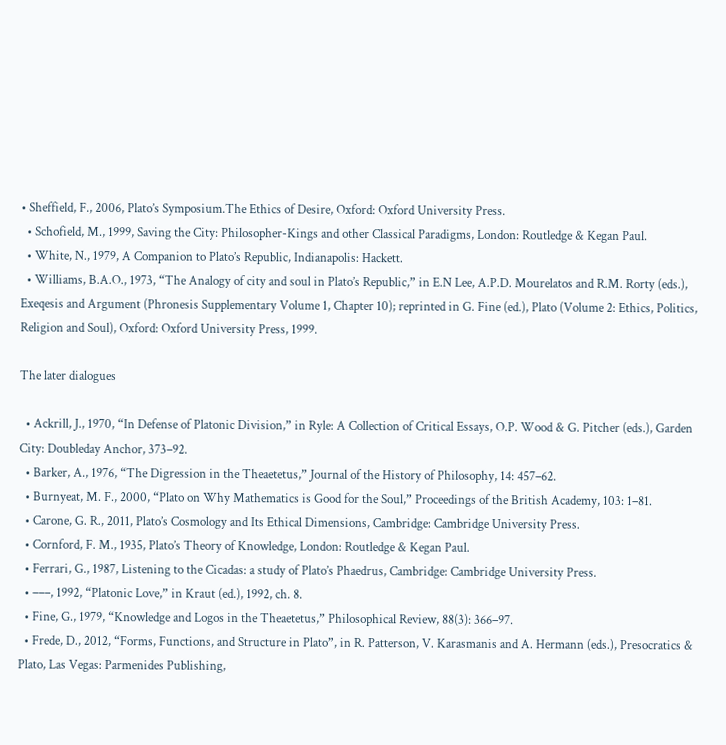• Sheffield, F., 2006, Plato’s Symposium.The Ethics of Desire, Oxford: Oxford University Press.
  • Schofield, M., 1999, Saving the City: Philosopher-Kings and other Classical Paradigms, London: Routledge & Kegan Paul.
  • White, N., 1979, A Companion to Plato’s Republic, Indianapolis: Hackett.
  • Williams, B.A.O., 1973, “The Analogy of city and soul in Plato’s Republic,” in E.N Lee, A.P.D. Mourelatos and R.M. Rorty (eds.), Exeqesis and Argument (Phronesis Supplementary Volume 1, Chapter 10); reprinted in G. Fine (ed.), Plato (Volume 2: Ethics, Politics, Religion and Soul), Oxford: Oxford University Press, 1999.

The later dialogues

  • Ackrill, J., 1970, “In Defense of Platonic Division,” in Ryle: A Collection of Critical Essays, O.P. Wood & G. Pitcher (eds.), Garden City: Doubleday Anchor, 373–92.
  • Barker, A., 1976, “The Digression in the Theaetetus,” Journal of the History of Philosophy, 14: 457–62.
  • Burnyeat, M. F., 2000, “Plato on Why Mathematics is Good for the Soul,” Proceedings of the British Academy, 103: 1–81.
  • Carone, G. R., 2011, Plato’s Cosmology and Its Ethical Dimensions, Cambridge: Cambridge University Press.
  • Cornford, F. M., 1935, Plato’s Theory of Knowledge, London: Routledge & Kegan Paul.
  • Ferrari, G., 1987, Listening to the Cicadas: a study of Plato’s Phaedrus, Cambridge: Cambridge University Press.
  • –––, 1992, “Platonic Love,” in Kraut (ed.), 1992, ch. 8.
  • Fine, G., 1979, “Knowledge and Logos in the Theaetetus,” Philosophical Review, 88(3): 366–97.
  • Frede, D., 2012, “Forms, Functions, and Structure in Plato”, in R. Patterson, V. Karasmanis and A. Hermann (eds.), Presocratics & Plato, Las Vegas: Parmenides Publishing,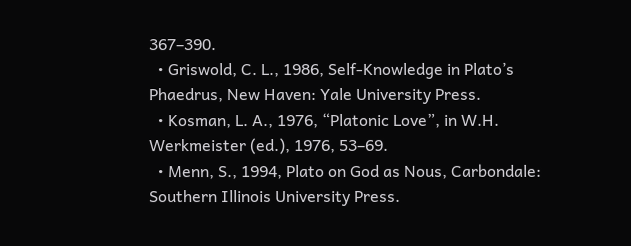367–390.
  • Griswold, C. L., 1986, Self-Knowledge in Plato’s Phaedrus, New Haven: Yale University Press.
  • Kosman, L. A., 1976, “Platonic Love”, in W.H. Werkmeister (ed.), 1976, 53–69.
  • Menn, S., 1994, Plato on God as Nous, Carbondale: Southern Illinois University Press.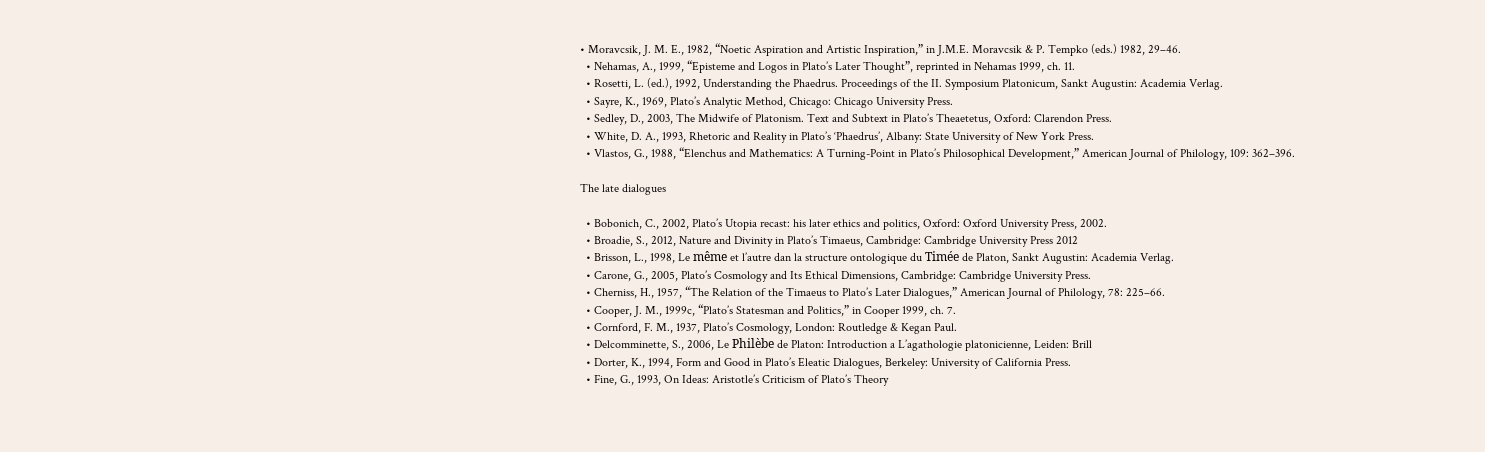• Moravcsik, J. M. E., 1982, “Noetic Aspiration and Artistic Inspiration,” in J.M.E. Moravcsik & P. Tempko (eds.) 1982, 29–46.
  • Nehamas, A., 1999, “Episteme and Logos in Plato’s Later Thought”, reprinted in Nehamas 1999, ch. 11.
  • Rosetti, L. (ed.), 1992, Understanding the Phaedrus. Proceedings of the II. Symposium Platonicum, Sankt Augustin: Academia Verlag.
  • Sayre, K., 1969, Plato’s Analytic Method, Chicago: Chicago University Press.
  • Sedley, D., 2003, The Midwife of Platonism. Text and Subtext in Plato’s Theaetetus, Oxford: Clarendon Press.
  • White, D. A., 1993, Rhetoric and Reality in Plato’s ‘Phaedrus’, Albany: State University of New York Press.
  • Vlastos, G., 1988, “Elenchus and Mathematics: A Turning-Point in Plato’s Philosophical Development,” American Journal of Philology, 109: 362–396.

The late dialogues

  • Bobonich, C., 2002, Plato’s Utopia recast: his later ethics and politics, Oxford: Oxford University Press, 2002.
  • Broadie, S., 2012, Nature and Divinity in Plato’s Timaeus, Cambridge: Cambridge University Press 2012
  • Brisson, L., 1998, Le même et l’autre dan la structure ontologique du Timée de Platon, Sankt Augustin: Academia Verlag.
  • Carone, G., 2005, Plato’s Cosmology and Its Ethical Dimensions, Cambridge: Cambridge University Press.
  • Cherniss, H., 1957, “The Relation of the Timaeus to Plato’s Later Dialogues,” American Journal of Philology, 78: 225–66.
  • Cooper, J. M., 1999c, “Plato’s Statesman and Politics,” in Cooper 1999, ch. 7.
  • Cornford, F. M., 1937, Plato’s Cosmology, London: Routledge & Kegan Paul.
  • Delcomminette, S., 2006, Le Philèbe de Platon: Introduction a L’agathologie platonicienne, Leiden: Brill
  • Dorter, K., 1994, Form and Good in Plato’s Eleatic Dialogues, Berkeley: University of California Press.
  • Fine, G., 1993, On Ideas: Aristotle’s Criticism of Plato’s Theory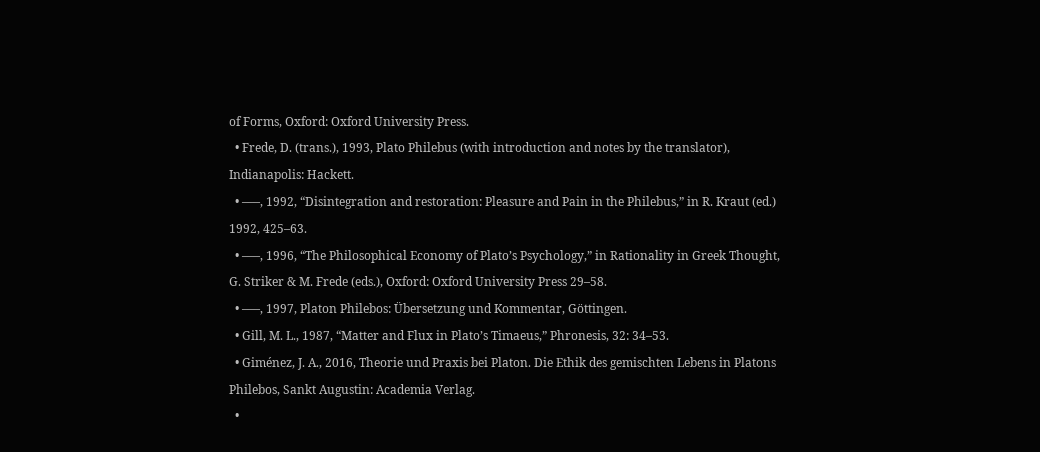of Forms, Oxford: Oxford University Press.
  • Frede, D. (trans.), 1993, Plato Philebus (with introduction and notes by the translator), Indianapolis: Hackett.
  • –––, 1992, “Disintegration and restoration: Pleasure and Pain in the Philebus,” in R. Kraut (ed.) 1992, 425–63.
  • –––, 1996, “The Philosophical Economy of Plato’s Psychology,” in Rationality in Greek Thought, G. Striker & M. Frede (eds.), Oxford: Oxford University Press 29–58.
  • –––, 1997, Platon Philebos: Übersetzung und Kommentar, Göttingen.
  • Gill, M. L., 1987, “Matter and Flux in Plato’s Timaeus,” Phronesis, 32: 34–53.
  • Giménez, J. A., 2016, Theorie und Praxis bei Platon. Die Ethik des gemischten Lebens in Platons Philebos, Sankt Augustin: Academia Verlag.
  •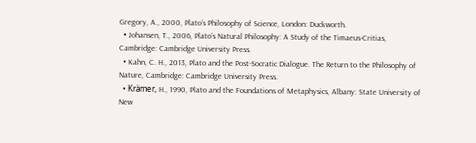Gregory, A., 2000, Plato’s Philosophy of Science, London: Duckworth.
  • Johansen, T., 2006, Plato’s Natural Philosophy: A Study of the Timaeus-Critias, Cambridge: Cambridge University Press.
  • Kahn, C. H., 2013, Plato and the Post-Socratic Dialogue. The Return to the Philosophy of Nature, Cambridge: Cambridge University Press.
  • Krämer, H., 1990, Plato and the Foundations of Metaphysics, Albany: State University of New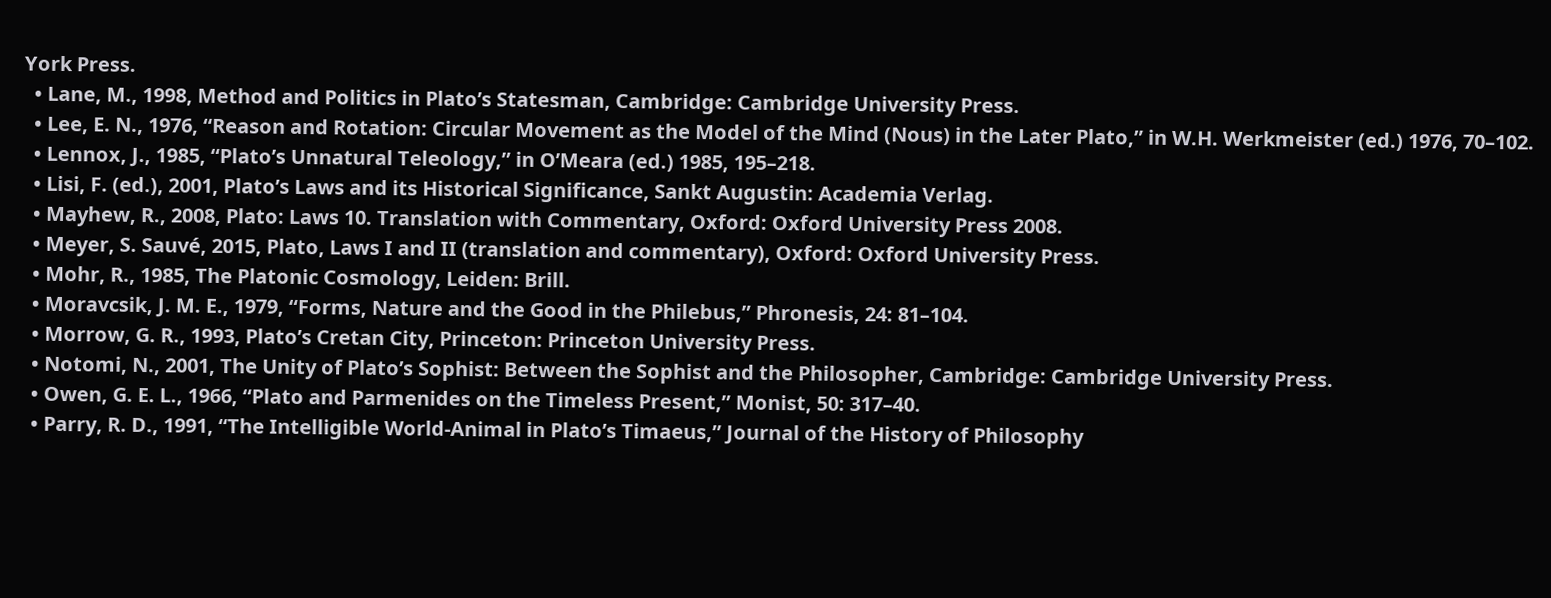York Press.
  • Lane, M., 1998, Method and Politics in Plato’s Statesman, Cambridge: Cambridge University Press.
  • Lee, E. N., 1976, “Reason and Rotation: Circular Movement as the Model of the Mind (Nous) in the Later Plato,” in W.H. Werkmeister (ed.) 1976, 70–102.
  • Lennox, J., 1985, “Plato’s Unnatural Teleology,” in O’Meara (ed.) 1985, 195–218.
  • Lisi, F. (ed.), 2001, Plato’s Laws and its Historical Significance, Sankt Augustin: Academia Verlag.
  • Mayhew, R., 2008, Plato: Laws 10. Translation with Commentary, Oxford: Oxford University Press 2008.
  • Meyer, S. Sauvé, 2015, Plato, Laws I and II (translation and commentary), Oxford: Oxford University Press.
  • Mohr, R., 1985, The Platonic Cosmology, Leiden: Brill.
  • Moravcsik, J. M. E., 1979, “Forms, Nature and the Good in the Philebus,” Phronesis, 24: 81–104.
  • Morrow, G. R., 1993, Plato’s Cretan City, Princeton: Princeton University Press.
  • Notomi, N., 2001, The Unity of Plato’s Sophist: Between the Sophist and the Philosopher, Cambridge: Cambridge University Press.
  • Owen, G. E. L., 1966, “Plato and Parmenides on the Timeless Present,” Monist, 50: 317–40.
  • Parry, R. D., 1991, “The Intelligible World-Animal in Plato’s Timaeus,” Journal of the History of Philosophy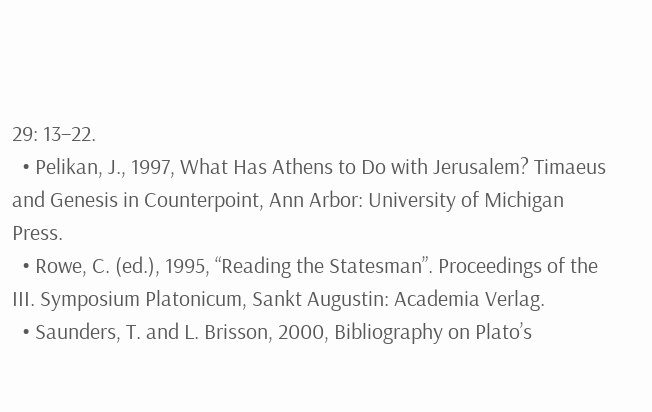29: 13–22.
  • Pelikan, J., 1997, What Has Athens to Do with Jerusalem? Timaeus and Genesis in Counterpoint, Ann Arbor: University of Michigan Press.
  • Rowe, C. (ed.), 1995, “Reading the Statesman”. Proceedings of the III. Symposium Platonicum, Sankt Augustin: Academia Verlag.
  • Saunders, T. and L. Brisson, 2000, Bibliography on Plato’s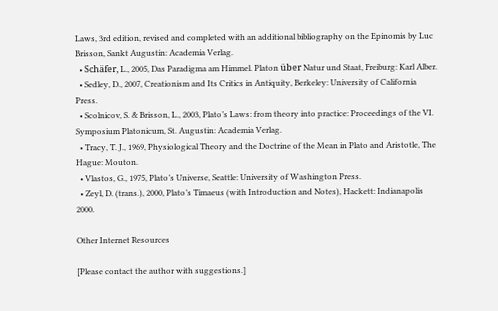Laws, 3rd edition, revised and completed with an additional bibliography on the Epinomis by Luc Brisson, Sankt Augustin: Academia Verlag.
  • Schäfer, L., 2005, Das Paradigma am Himmel. Platon über Natur und Staat, Freiburg: Karl Alber.
  • Sedley, D., 2007, Creationism and Its Critics in Antiquity, Berkeley: University of California Press.
  • Scolnicov, S. & Brisson, L., 2003, Plato’s Laws: from theory into practice: Proceedings of the VI. Symposium Platonicum, St. Augustin: Academia Verlag.
  • Tracy, T. J., 1969, Physiological Theory and the Doctrine of the Mean in Plato and Aristotle, The Hague: Mouton.
  • Vlastos, G., 1975, Plato’s Universe, Seattle: University of Washington Press.
  • Zeyl, D. (trans.), 2000, Plato’s Timaeus (with Introduction and Notes), Hackett: Indianapolis 2000.

Other Internet Resources

[Please contact the author with suggestions.]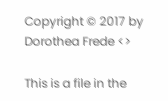Copyright © 2017 by
Dorothea Frede <>

This is a file in the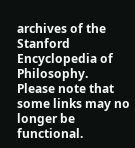archives of the Stanford Encyclopedia of Philosophy.
Please note that some links may no longer be functional.